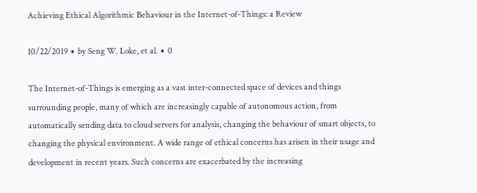Achieving Ethical Algorithmic Behaviour in the Internet-of-Things: a Review

10/22/2019 ∙ by Seng W. Loke, et al. ∙ 0

The Internet-of-Things is emerging as a vast inter-connected space of devices and things surrounding people, many of which are increasingly capable of autonomous action, from automatically sending data to cloud servers for analysis, changing the behaviour of smart objects, to changing the physical environment. A wide range of ethical concerns has arisen in their usage and development in recent years. Such concerns are exacerbated by the increasing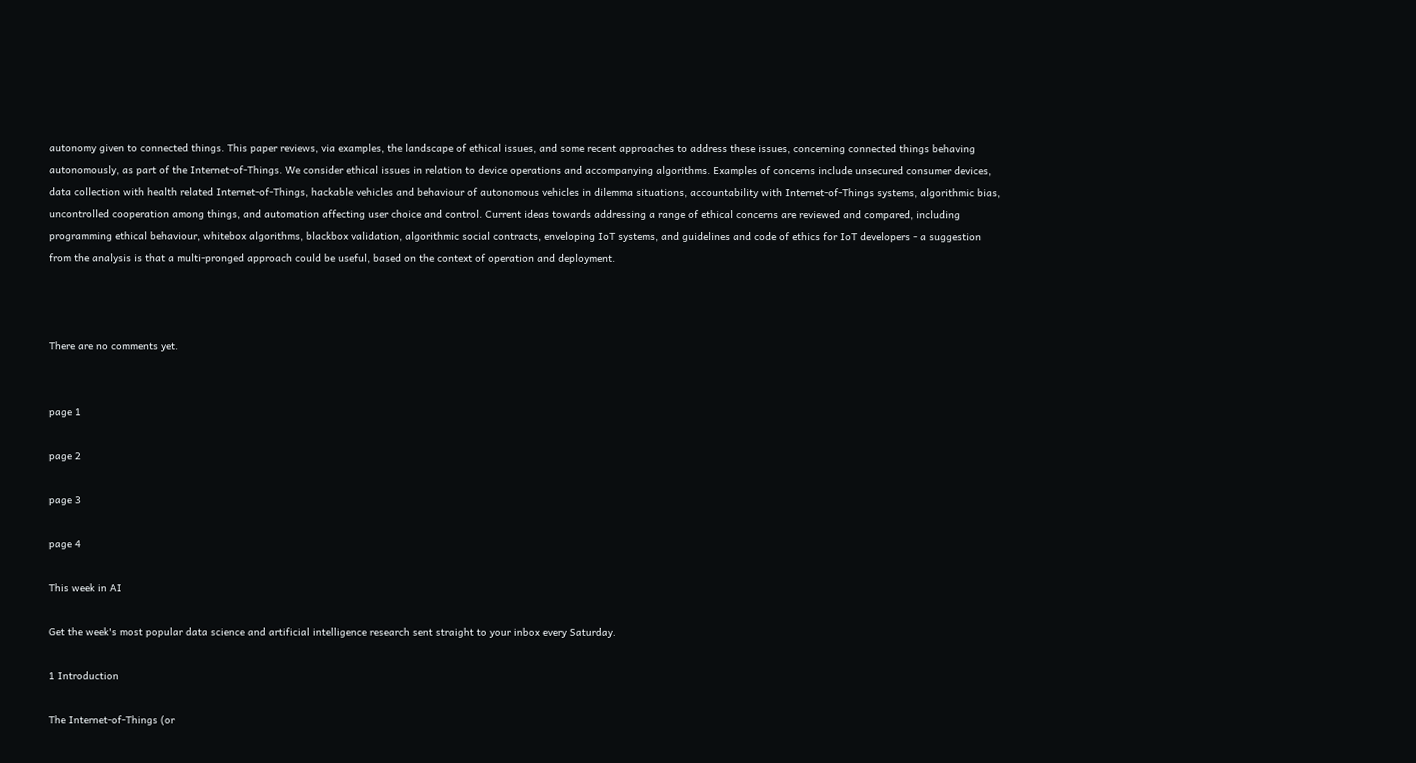autonomy given to connected things. This paper reviews, via examples, the landscape of ethical issues, and some recent approaches to address these issues, concerning connected things behaving autonomously, as part of the Internet-of-Things. We consider ethical issues in relation to device operations and accompanying algorithms. Examples of concerns include unsecured consumer devices, data collection with health related Internet-of-Things, hackable vehicles and behaviour of autonomous vehicles in dilemma situations, accountability with Internet-of-Things systems, algorithmic bias, uncontrolled cooperation among things, and automation affecting user choice and control. Current ideas towards addressing a range of ethical concerns are reviewed and compared, including programming ethical behaviour, whitebox algorithms, blackbox validation, algorithmic social contracts, enveloping IoT systems, and guidelines and code of ethics for IoT developers - a suggestion from the analysis is that a multi-pronged approach could be useful, based on the context of operation and deployment.



There are no comments yet.


page 1

page 2

page 3

page 4

This week in AI

Get the week's most popular data science and artificial intelligence research sent straight to your inbox every Saturday.

1 Introduction

The Internet-of-Things (or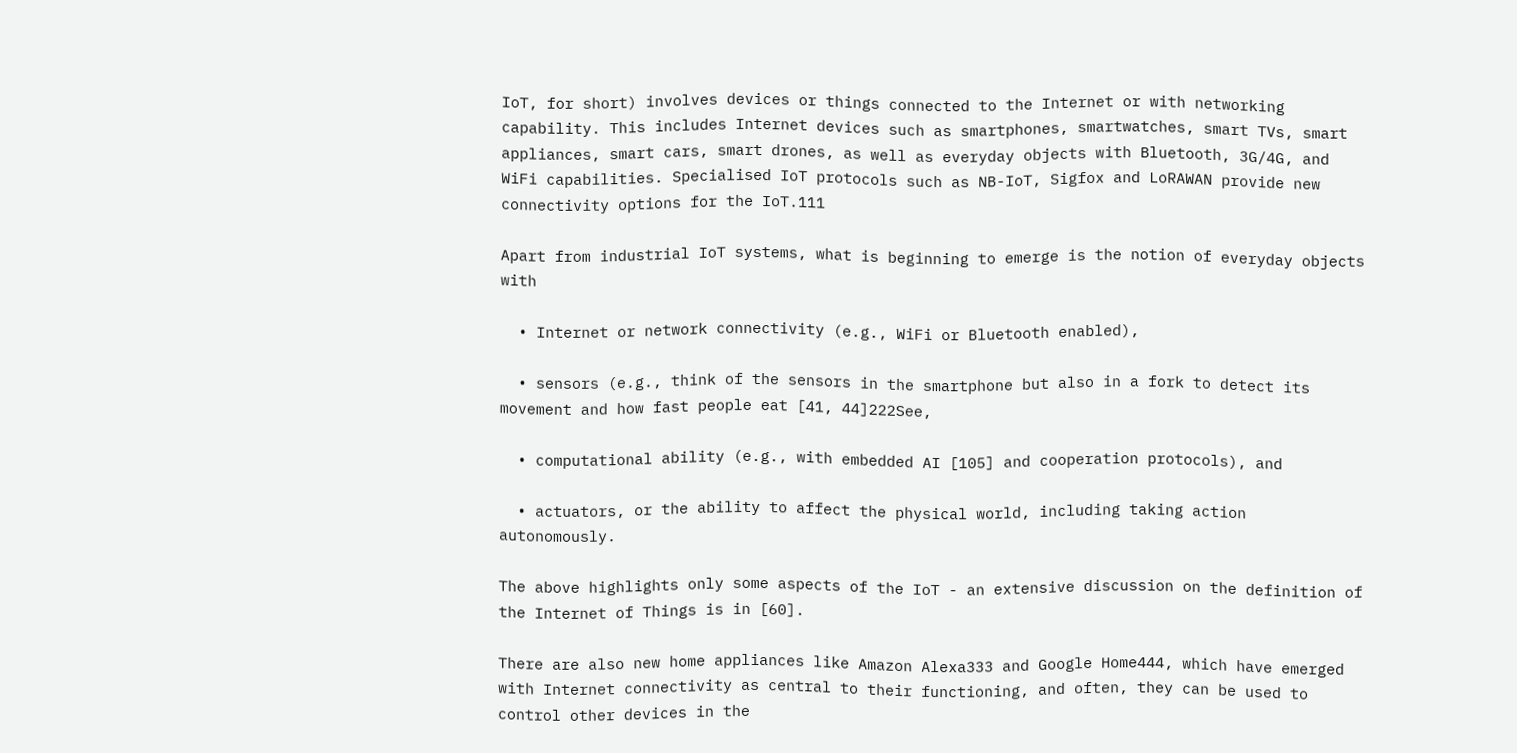IoT, for short) involves devices or things connected to the Internet or with networking capability. This includes Internet devices such as smartphones, smartwatches, smart TVs, smart appliances, smart cars, smart drones, as well as everyday objects with Bluetooth, 3G/4G, and WiFi capabilities. Specialised IoT protocols such as NB-IoT, Sigfox and LoRAWAN provide new connectivity options for the IoT.111

Apart from industrial IoT systems, what is beginning to emerge is the notion of everyday objects with

  • Internet or network connectivity (e.g., WiFi or Bluetooth enabled),

  • sensors (e.g., think of the sensors in the smartphone but also in a fork to detect its movement and how fast people eat [41, 44]222See,

  • computational ability (e.g., with embedded AI [105] and cooperation protocols), and

  • actuators, or the ability to affect the physical world, including taking action autonomously.

The above highlights only some aspects of the IoT - an extensive discussion on the definition of the Internet of Things is in [60].

There are also new home appliances like Amazon Alexa333 and Google Home444, which have emerged with Internet connectivity as central to their functioning, and often, they can be used to control other devices in the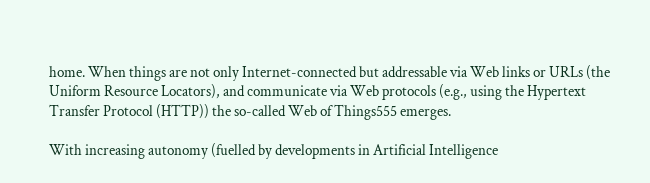home. When things are not only Internet-connected but addressable via Web links or URLs (the Uniform Resource Locators), and communicate via Web protocols (e.g., using the Hypertext Transfer Protocol (HTTP)) the so-called Web of Things555 emerges.

With increasing autonomy (fuelled by developments in Artificial Intelligence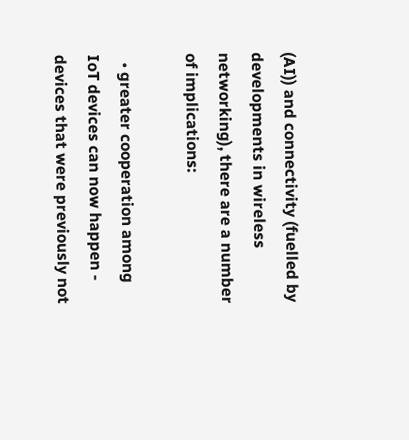(AI)) and connectivity (fuelled by developments in wireless networking), there are a number of implications:

  • greater cooperation among IoT devices can now happen - devices that were previously not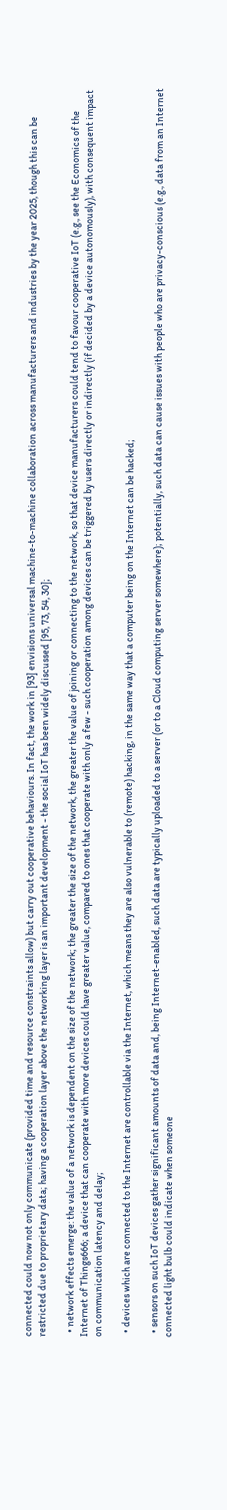connected could now not only communicate (provided time and resource constraints allow) but carry out cooperative behaviours. In fact, the work in [93] envisions universal machine-to-machine collaboration across manufacturers and industries by the year 2025, though this can be restricted due to proprietary data; having a cooperation layer above the networking layer is an important development - the social IoT has been widely discussed [95, 73, 54, 30];

  • network effects emerge: the value of a network is dependent on the size of the network; the greater the size of the network, the greater the value of joining or connecting to the network, so that device manufacturers could tend to favour cooperative IoT (e.g., see the Economics of the Internet of Things666; a device that can cooperate with more devices could have greater value, compared to ones that cooperate with only a few - such cooperation among devices can be triggered by users directly or indirectly (if decided by a device autonomously), with consequent impact on communication latency and delay;

  • devices which are connected to the Internet are controllable via the Internet, which means they are also vulnerable to (remote) hacking, in the same way that a computer being on the Internet can be hacked;

  • sensors on such IoT devices gather significant amounts of data and, being Internet-enabled, such data are typically uploaded to a server (or to a Cloud computing server somewhere); potentially, such data can cause issues with people who are privacy-conscious (e.g., data from an Internet connected light bulb could indicate when someone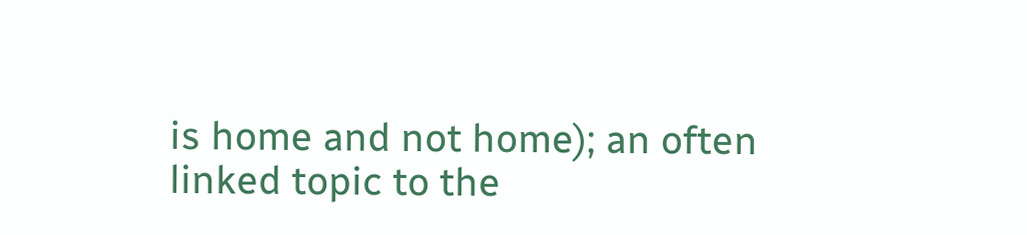is home and not home); an often linked topic to the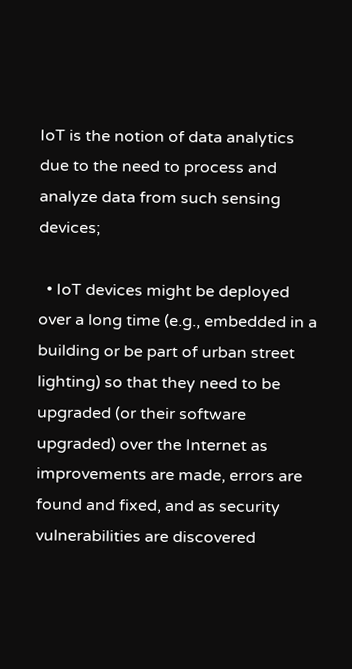IoT is the notion of data analytics due to the need to process and analyze data from such sensing devices;

  • IoT devices might be deployed over a long time (e.g., embedded in a building or be part of urban street lighting) so that they need to be upgraded (or their software upgraded) over the Internet as improvements are made, errors are found and fixed, and as security vulnerabilities are discovered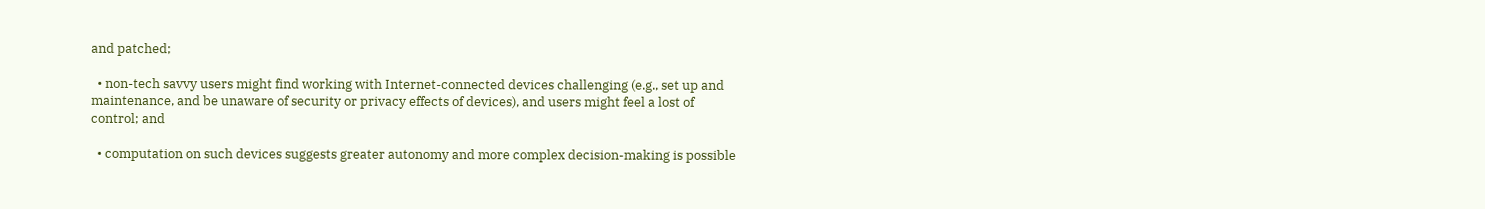and patched;

  • non-tech savvy users might find working with Internet-connected devices challenging (e.g., set up and maintenance, and be unaware of security or privacy effects of devices), and users might feel a lost of control; and

  • computation on such devices suggests greater autonomy and more complex decision-making is possible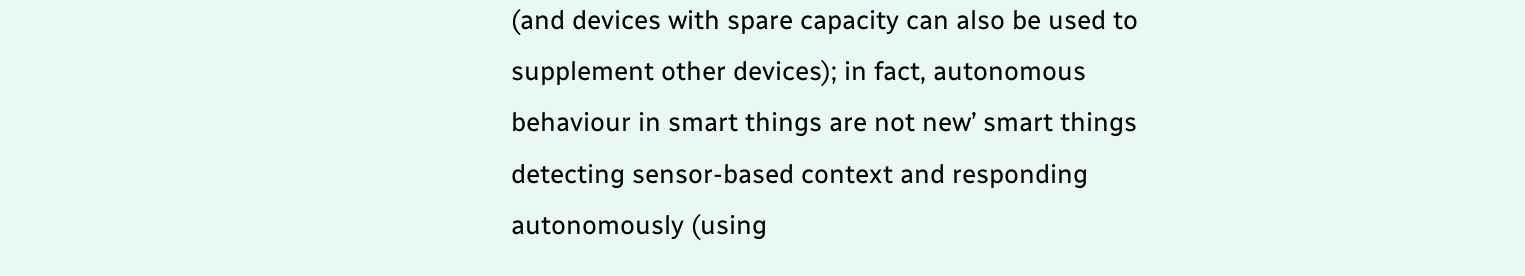(and devices with spare capacity can also be used to supplement other devices); in fact, autonomous behaviour in smart things are not new’ smart things detecting sensor-based context and responding autonomously (using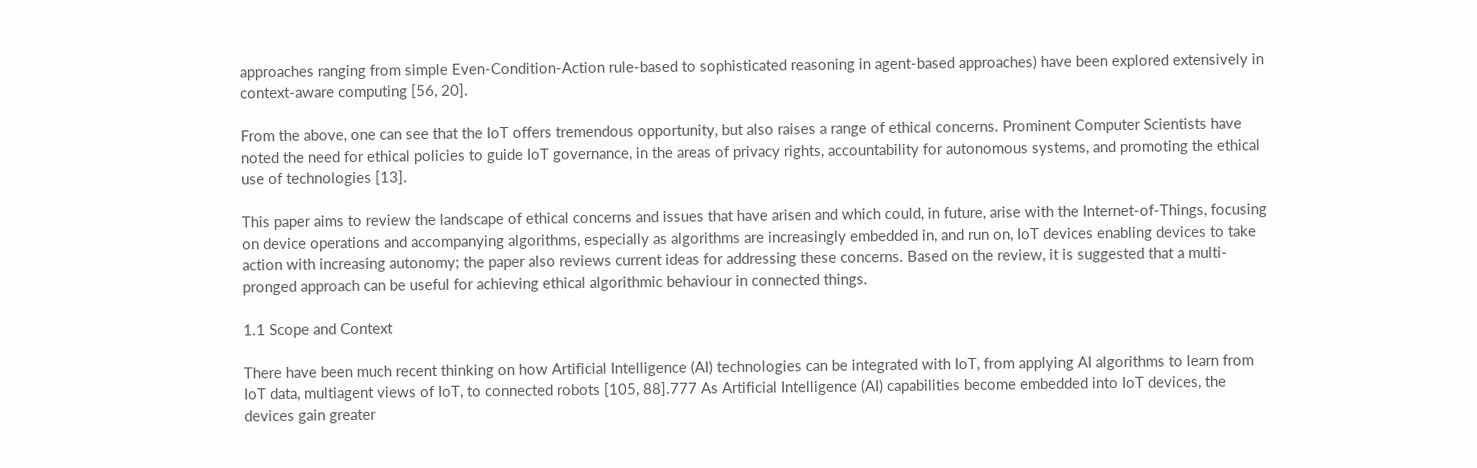approaches ranging from simple Even-Condition-Action rule-based to sophisticated reasoning in agent-based approaches) have been explored extensively in context-aware computing [56, 20].

From the above, one can see that the IoT offers tremendous opportunity, but also raises a range of ethical concerns. Prominent Computer Scientists have noted the need for ethical policies to guide IoT governance, in the areas of privacy rights, accountability for autonomous systems, and promoting the ethical use of technologies [13].

This paper aims to review the landscape of ethical concerns and issues that have arisen and which could, in future, arise with the Internet-of-Things, focusing on device operations and accompanying algorithms, especially as algorithms are increasingly embedded in, and run on, IoT devices enabling devices to take action with increasing autonomy; the paper also reviews current ideas for addressing these concerns. Based on the review, it is suggested that a multi-pronged approach can be useful for achieving ethical algorithmic behaviour in connected things.

1.1 Scope and Context

There have been much recent thinking on how Artificial Intelligence (AI) technologies can be integrated with IoT, from applying AI algorithms to learn from IoT data, multiagent views of IoT, to connected robots [105, 88].777 As Artificial Intelligence (AI) capabilities become embedded into IoT devices, the devices gain greater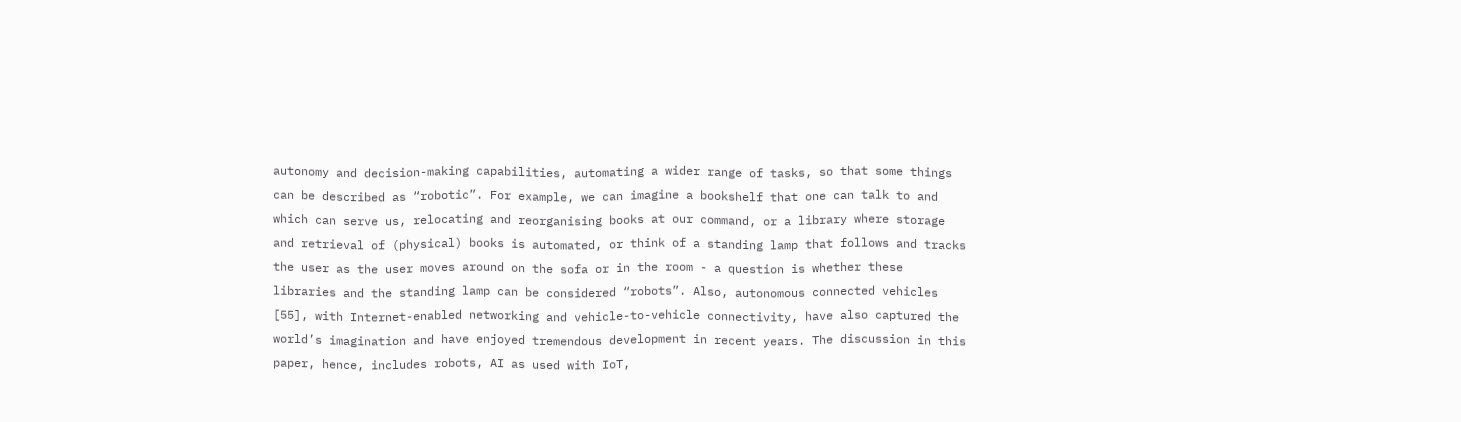autonomy and decision-making capabilities, automating a wider range of tasks, so that some things can be described as “robotic”. For example, we can imagine a bookshelf that one can talk to and which can serve us, relocating and reorganising books at our command, or a library where storage and retrieval of (physical) books is automated, or think of a standing lamp that follows and tracks the user as the user moves around on the sofa or in the room - a question is whether these libraries and the standing lamp can be considered “robots”. Also, autonomous connected vehicles [55], with Internet-enabled networking and vehicle-to-vehicle connectivity, have also captured the world’s imagination and have enjoyed tremendous development in recent years. The discussion in this paper, hence, includes robots, AI as used with IoT,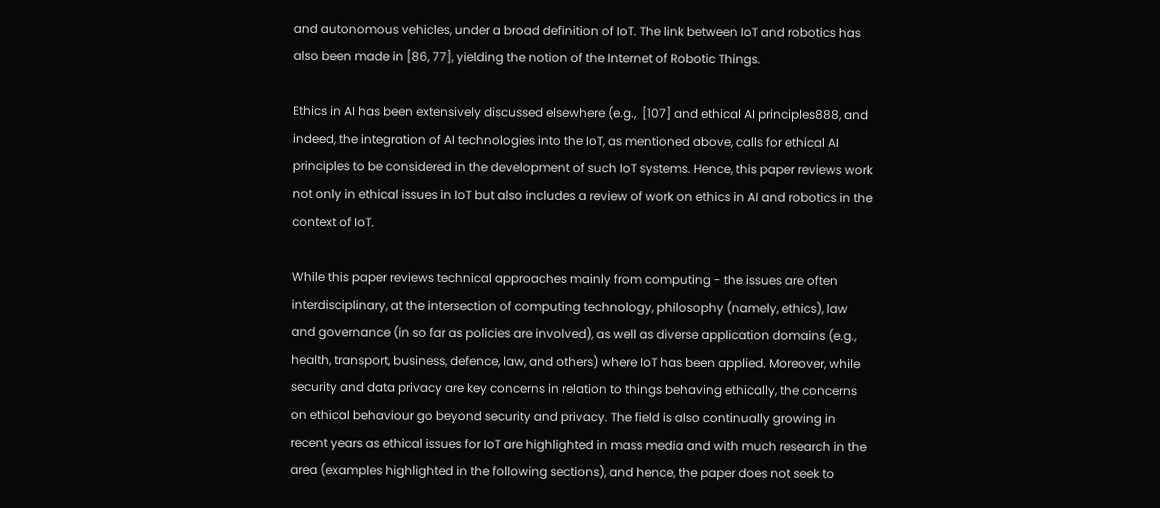and autonomous vehicles, under a broad definition of IoT. The link between IoT and robotics has also been made in [86, 77], yielding the notion of the Internet of Robotic Things.

Ethics in AI has been extensively discussed elsewhere (e.g.,  [107] and ethical AI principles888, and indeed, the integration of AI technologies into the IoT, as mentioned above, calls for ethical AI principles to be considered in the development of such IoT systems. Hence, this paper reviews work not only in ethical issues in IoT but also includes a review of work on ethics in AI and robotics in the context of IoT.

While this paper reviews technical approaches mainly from computing - the issues are often interdisciplinary, at the intersection of computing technology, philosophy (namely, ethics), law and governance (in so far as policies are involved), as well as diverse application domains (e.g., health, transport, business, defence, law, and others) where IoT has been applied. Moreover, while security and data privacy are key concerns in relation to things behaving ethically, the concerns on ethical behaviour go beyond security and privacy. The field is also continually growing in recent years as ethical issues for IoT are highlighted in mass media and with much research in the area (examples highlighted in the following sections), and hence, the paper does not seek to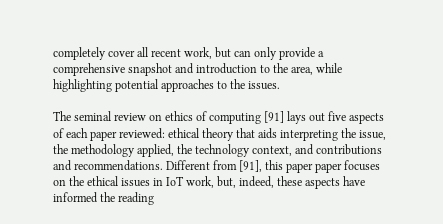completely cover all recent work, but can only provide a comprehensive snapshot and introduction to the area, while highlighting potential approaches to the issues.

The seminal review on ethics of computing [91] lays out five aspects of each paper reviewed: ethical theory that aids interpreting the issue, the methodology applied, the technology context, and contributions and recommendations. Different from [91], this paper paper focuses on the ethical issues in IoT work, but, indeed, these aspects have informed the reading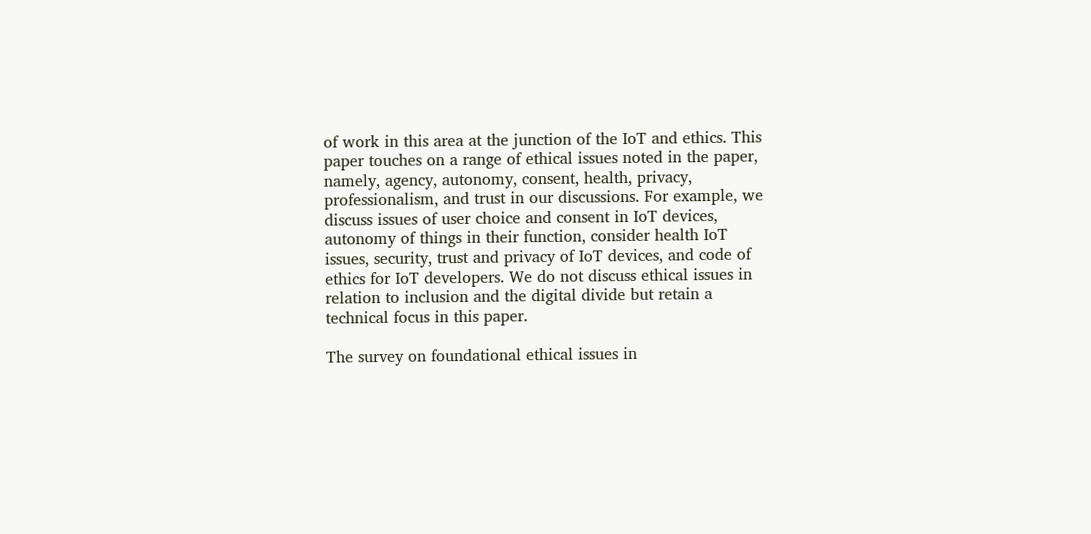of work in this area at the junction of the IoT and ethics. This paper touches on a range of ethical issues noted in the paper, namely, agency, autonomy, consent, health, privacy, professionalism, and trust in our discussions. For example, we discuss issues of user choice and consent in IoT devices, autonomy of things in their function, consider health IoT issues, security, trust and privacy of IoT devices, and code of ethics for IoT developers. We do not discuss ethical issues in relation to inclusion and the digital divide but retain a technical focus in this paper.

The survey on foundational ethical issues in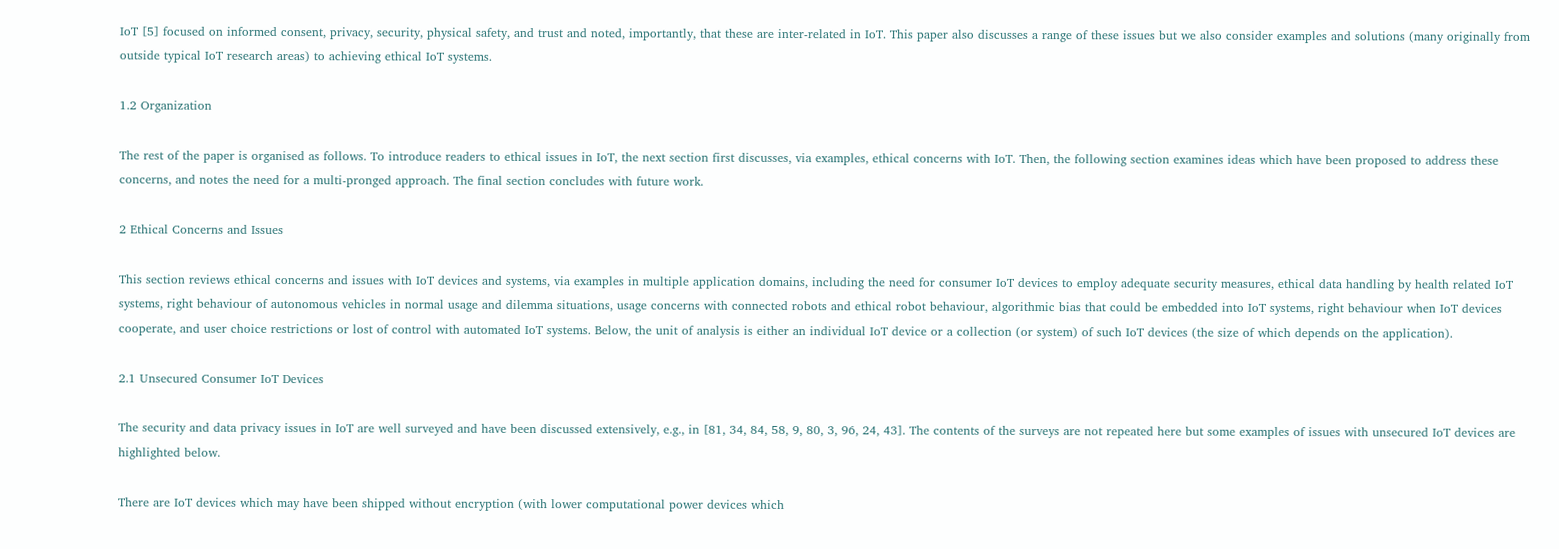IoT [5] focused on informed consent, privacy, security, physical safety, and trust and noted, importantly, that these are inter-related in IoT. This paper also discusses a range of these issues but we also consider examples and solutions (many originally from outside typical IoT research areas) to achieving ethical IoT systems.

1.2 Organization

The rest of the paper is organised as follows. To introduce readers to ethical issues in IoT, the next section first discusses, via examples, ethical concerns with IoT. Then, the following section examines ideas which have been proposed to address these concerns, and notes the need for a multi-pronged approach. The final section concludes with future work.

2 Ethical Concerns and Issues

This section reviews ethical concerns and issues with IoT devices and systems, via examples in multiple application domains, including the need for consumer IoT devices to employ adequate security measures, ethical data handling by health related IoT systems, right behaviour of autonomous vehicles in normal usage and dilemma situations, usage concerns with connected robots and ethical robot behaviour, algorithmic bias that could be embedded into IoT systems, right behaviour when IoT devices cooperate, and user choice restrictions or lost of control with automated IoT systems. Below, the unit of analysis is either an individual IoT device or a collection (or system) of such IoT devices (the size of which depends on the application).

2.1 Unsecured Consumer IoT Devices

The security and data privacy issues in IoT are well surveyed and have been discussed extensively, e.g., in [81, 34, 84, 58, 9, 80, 3, 96, 24, 43]. The contents of the surveys are not repeated here but some examples of issues with unsecured IoT devices are highlighted below.

There are IoT devices which may have been shipped without encryption (with lower computational power devices which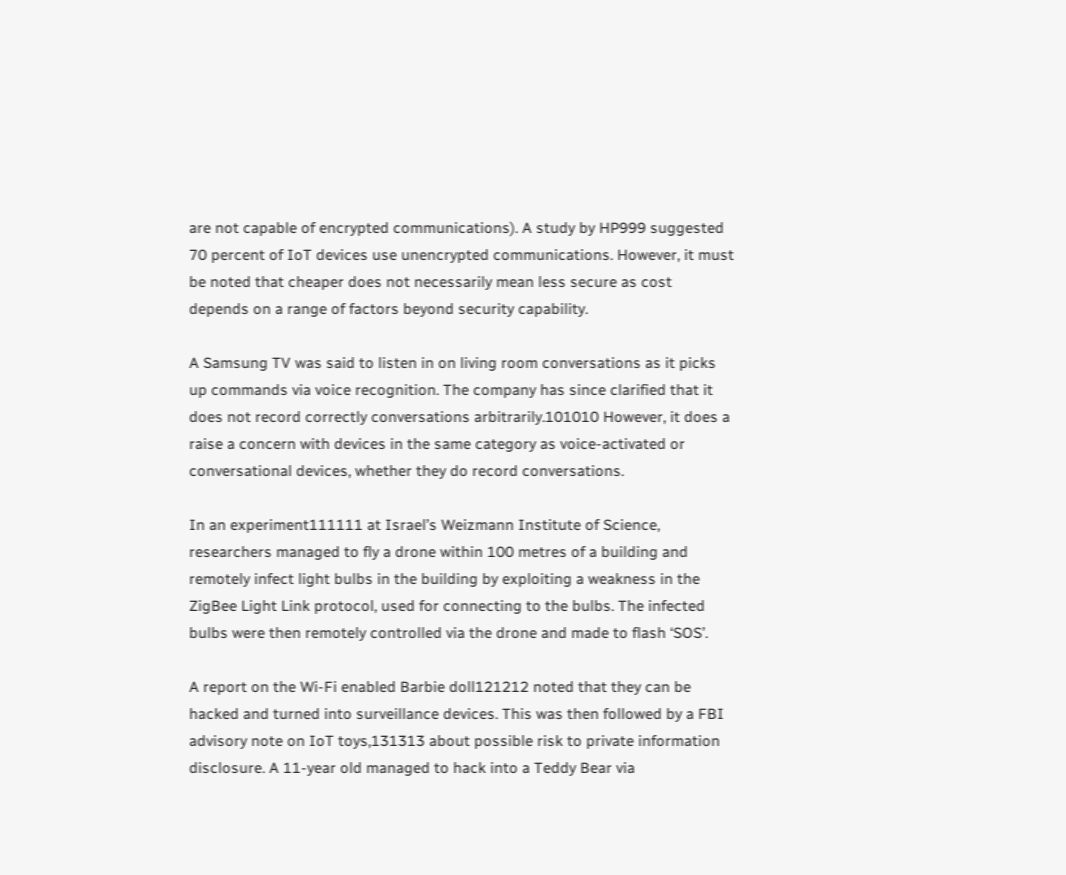are not capable of encrypted communications). A study by HP999 suggested 70 percent of IoT devices use unencrypted communications. However, it must be noted that cheaper does not necessarily mean less secure as cost depends on a range of factors beyond security capability.

A Samsung TV was said to listen in on living room conversations as it picks up commands via voice recognition. The company has since clarified that it does not record correctly conversations arbitrarily.101010 However, it does a raise a concern with devices in the same category as voice-activated or conversational devices, whether they do record conversations.

In an experiment111111 at Israel’s Weizmann Institute of Science, researchers managed to fly a drone within 100 metres of a building and remotely infect light bulbs in the building by exploiting a weakness in the ZigBee Light Link protocol, used for connecting to the bulbs. The infected bulbs were then remotely controlled via the drone and made to flash ‘SOS’.

A report on the Wi-Fi enabled Barbie doll121212 noted that they can be hacked and turned into surveillance devices. This was then followed by a FBI advisory note on IoT toys,131313 about possible risk to private information disclosure. A 11-year old managed to hack into a Teddy Bear via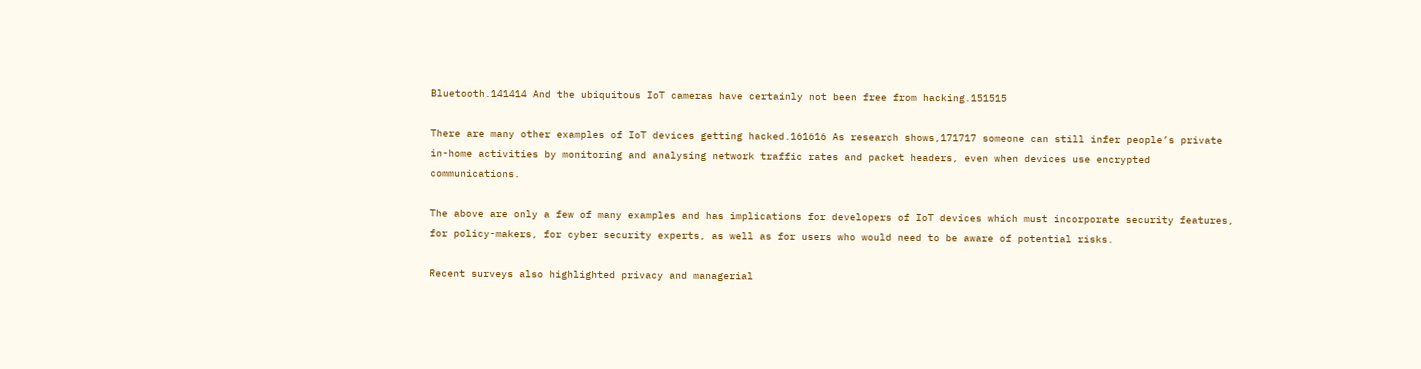Bluetooth.141414 And the ubiquitous IoT cameras have certainly not been free from hacking.151515

There are many other examples of IoT devices getting hacked.161616 As research shows,171717 someone can still infer people’s private in-home activities by monitoring and analysing network traffic rates and packet headers, even when devices use encrypted communications.

The above are only a few of many examples and has implications for developers of IoT devices which must incorporate security features, for policy-makers, for cyber security experts, as well as for users who would need to be aware of potential risks.

Recent surveys also highlighted privacy and managerial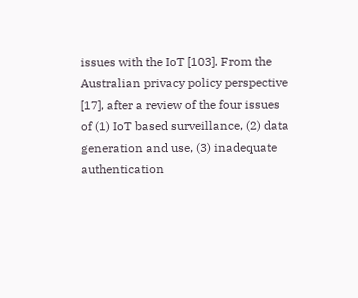issues with the IoT [103]. From the Australian privacy policy perspective [17], after a review of the four issues of (1) IoT based surveillance, (2) data generation and use, (3) inadequate authentication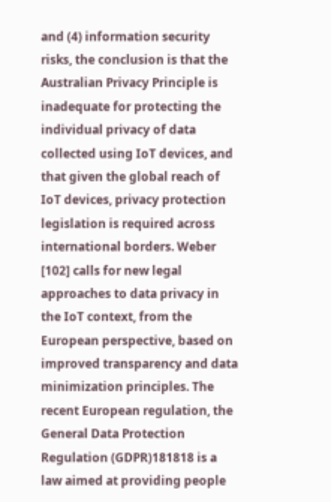and (4) information security risks, the conclusion is that the Australian Privacy Principle is inadequate for protecting the individual privacy of data collected using IoT devices, and that given the global reach of IoT devices, privacy protection legislation is required across international borders. Weber [102] calls for new legal approaches to data privacy in the IoT context, from the European perspective, based on improved transparency and data minimization principles. The recent European regulation, the General Data Protection Regulation (GDPR)181818 is a law aimed at providing people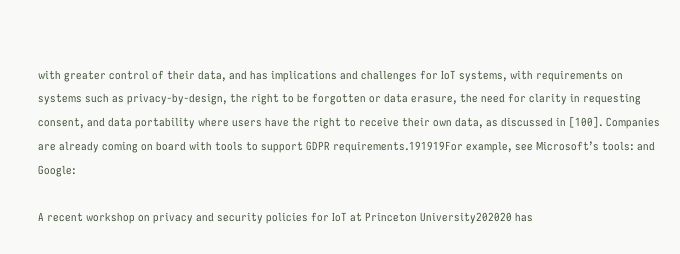with greater control of their data, and has implications and challenges for IoT systems, with requirements on systems such as privacy-by-design, the right to be forgotten or data erasure, the need for clarity in requesting consent, and data portability where users have the right to receive their own data, as discussed in [100]. Companies are already coming on board with tools to support GDPR requirements.191919For example, see Microsoft’s tools: and Google:

A recent workshop on privacy and security policies for IoT at Princeton University202020 has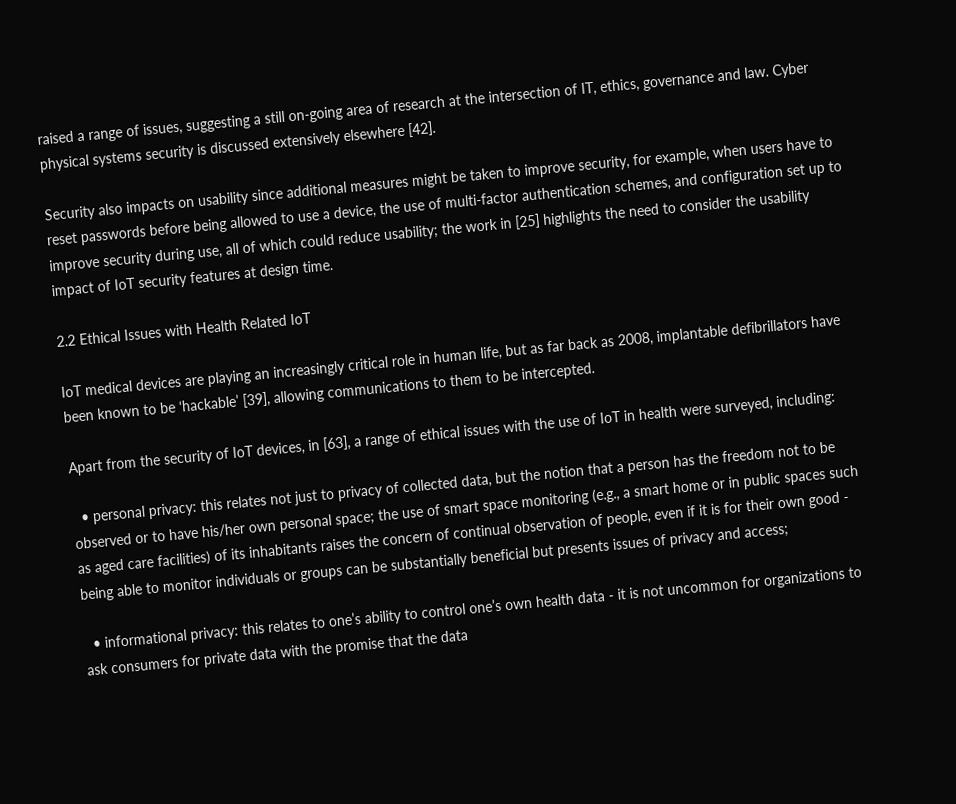raised a range of issues, suggesting a still on-going area of research at the intersection of IT, ethics, governance and law. Cyber physical systems security is discussed extensively elsewhere [42].

Security also impacts on usability since additional measures might be taken to improve security, for example, when users have to reset passwords before being allowed to use a device, the use of multi-factor authentication schemes, and configuration set up to improve security during use, all of which could reduce usability; the work in [25] highlights the need to consider the usability impact of IoT security features at design time.

2.2 Ethical Issues with Health Related IoT

IoT medical devices are playing an increasingly critical role in human life, but as far back as 2008, implantable defibrillators have been known to be ‘hackable’ [39], allowing communications to them to be intercepted.

Apart from the security of IoT devices, in [63], a range of ethical issues with the use of IoT in health were surveyed, including:

  • personal privacy: this relates not just to privacy of collected data, but the notion that a person has the freedom not to be observed or to have his/her own personal space; the use of smart space monitoring (e.g., a smart home or in public spaces such as aged care facilities) of its inhabitants raises the concern of continual observation of people, even if it is for their own good - being able to monitor individuals or groups can be substantially beneficial but presents issues of privacy and access;

  • informational privacy: this relates to one’s ability to control one’s own health data - it is not uncommon for organizations to ask consumers for private data with the promise that the data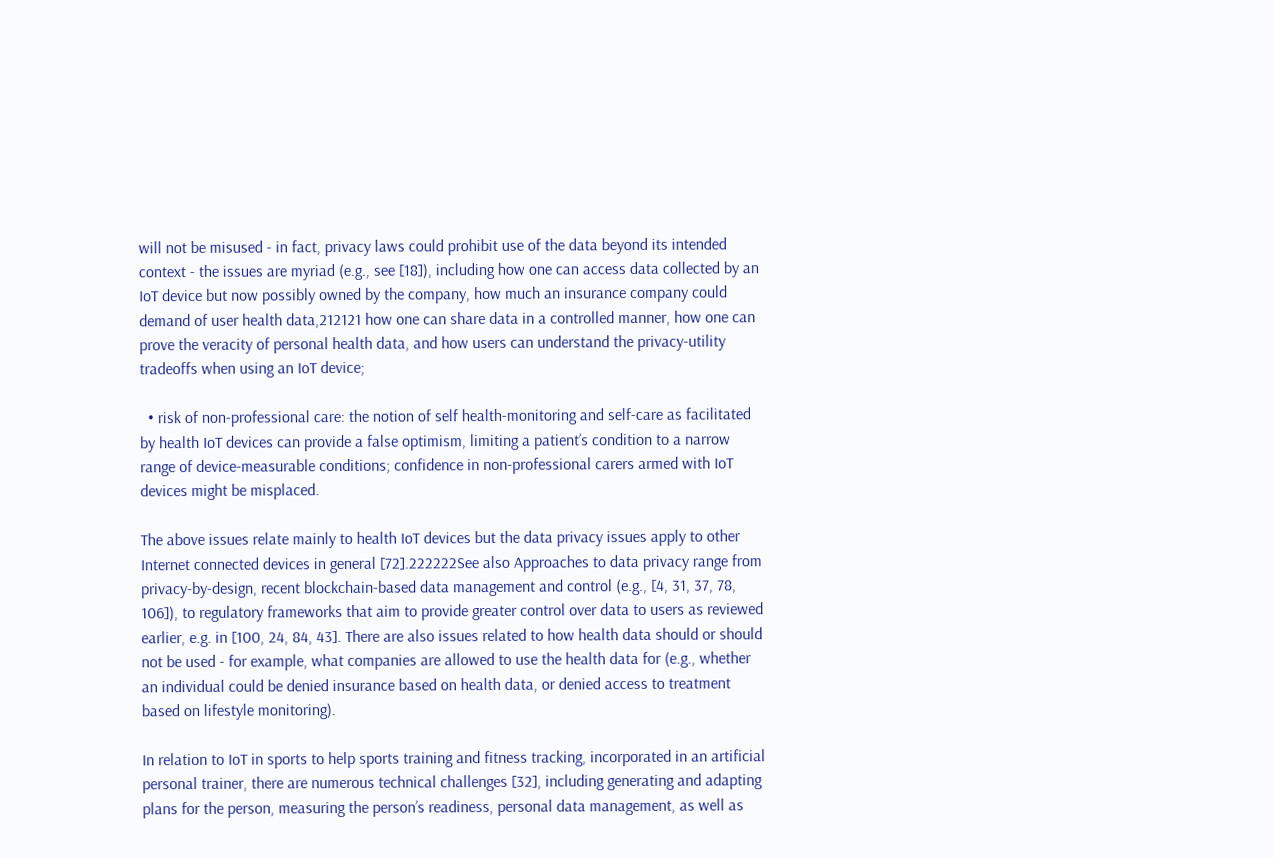will not be misused - in fact, privacy laws could prohibit use of the data beyond its intended context - the issues are myriad (e.g., see [18]), including how one can access data collected by an IoT device but now possibly owned by the company, how much an insurance company could demand of user health data,212121 how one can share data in a controlled manner, how one can prove the veracity of personal health data, and how users can understand the privacy-utility tradeoffs when using an IoT device;

  • risk of non-professional care: the notion of self health-monitoring and self-care as facilitated by health IoT devices can provide a false optimism, limiting a patient’s condition to a narrow range of device-measurable conditions; confidence in non-professional carers armed with IoT devices might be misplaced.

The above issues relate mainly to health IoT devices but the data privacy issues apply to other Internet connected devices in general [72].222222See also Approaches to data privacy range from privacy-by-design, recent blockchain-based data management and control (e.g., [4, 31, 37, 78, 106]), to regulatory frameworks that aim to provide greater control over data to users as reviewed earlier, e.g. in [100, 24, 84, 43]. There are also issues related to how health data should or should not be used - for example, what companies are allowed to use the health data for (e.g., whether an individual could be denied insurance based on health data, or denied access to treatment based on lifestyle monitoring).

In relation to IoT in sports to help sports training and fitness tracking, incorporated in an artificial personal trainer, there are numerous technical challenges [32], including generating and adapting plans for the person, measuring the person’s readiness, personal data management, as well as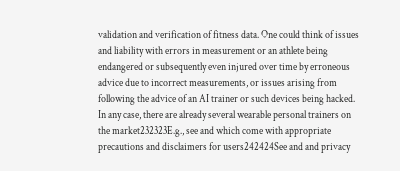validation and verification of fitness data. One could think of issues and liability with errors in measurement or an athlete being endangered or subsequently even injured over time by erroneous advice due to incorrect measurements, or issues arising from following the advice of an AI trainer or such devices being hacked. In any case, there are already several wearable personal trainers on the market232323E.g., see and which come with appropriate precautions and disclaimers for users242424See and and privacy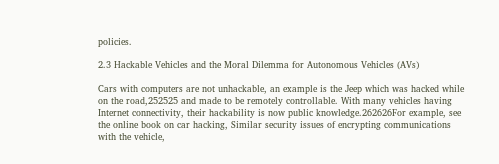policies.

2.3 Hackable Vehicles and the Moral Dilemma for Autonomous Vehicles (AVs)

Cars with computers are not unhackable, an example is the Jeep which was hacked while on the road,252525 and made to be remotely controllable. With many vehicles having Internet connectivity, their hackability is now public knowledge.262626For example, see the online book on car hacking, Similar security issues of encrypting communications with the vehicle,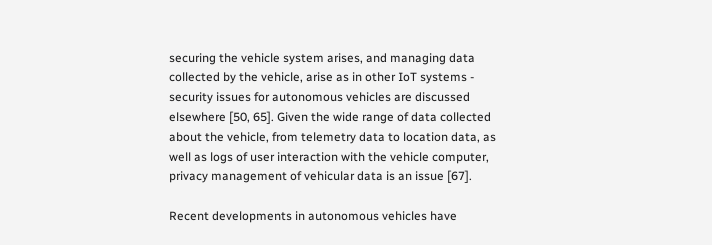securing the vehicle system arises, and managing data collected by the vehicle, arise as in other IoT systems - security issues for autonomous vehicles are discussed elsewhere [50, 65]. Given the wide range of data collected about the vehicle, from telemetry data to location data, as well as logs of user interaction with the vehicle computer, privacy management of vehicular data is an issue [67].

Recent developments in autonomous vehicles have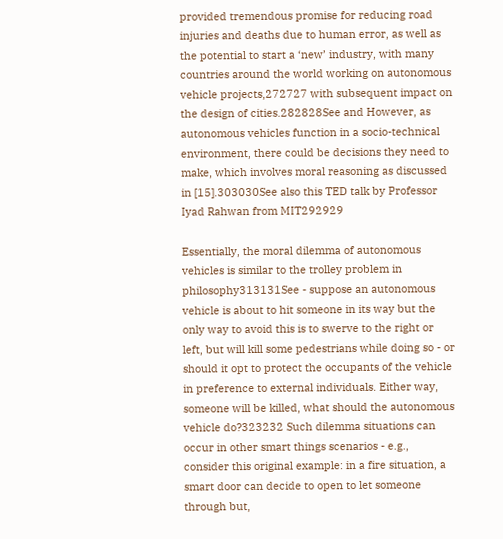provided tremendous promise for reducing road injuries and deaths due to human error, as well as the potential to start a ‘new’ industry, with many countries around the world working on autonomous vehicle projects,272727 with subsequent impact on the design of cities.282828See and However, as autonomous vehicles function in a socio-technical environment, there could be decisions they need to make, which involves moral reasoning as discussed in [15].303030See also this TED talk by Professor Iyad Rahwan from MIT292929

Essentially, the moral dilemma of autonomous vehicles is similar to the trolley problem in philosophy313131See - suppose an autonomous vehicle is about to hit someone in its way but the only way to avoid this is to swerve to the right or left, but will kill some pedestrians while doing so - or should it opt to protect the occupants of the vehicle in preference to external individuals. Either way, someone will be killed, what should the autonomous vehicle do?323232 Such dilemma situations can occur in other smart things scenarios - e.g., consider this original example: in a fire situation, a smart door can decide to open to let someone through but,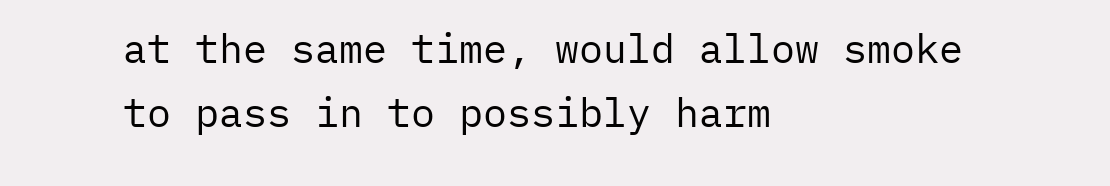at the same time, would allow smoke to pass in to possibly harm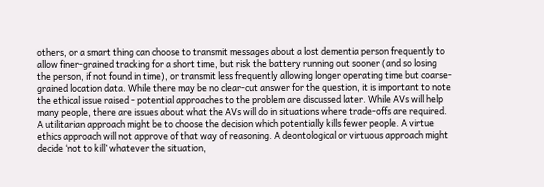others, or a smart thing can choose to transmit messages about a lost dementia person frequently to allow finer-grained tracking for a short time, but risk the battery running out sooner (and so losing the person, if not found in time), or transmit less frequently allowing longer operating time but coarse-grained location data. While there may be no clear-cut answer for the question, it is important to note the ethical issue raised - potential approaches to the problem are discussed later. While AVs will help many people, there are issues about what the AVs will do in situations where trade-offs are required. A utilitarian approach might be to choose the decision which potentially kills fewer people. A virtue ethics approach will not approve of that way of reasoning. A deontological or virtuous approach might decide ‘not to kill’ whatever the situation,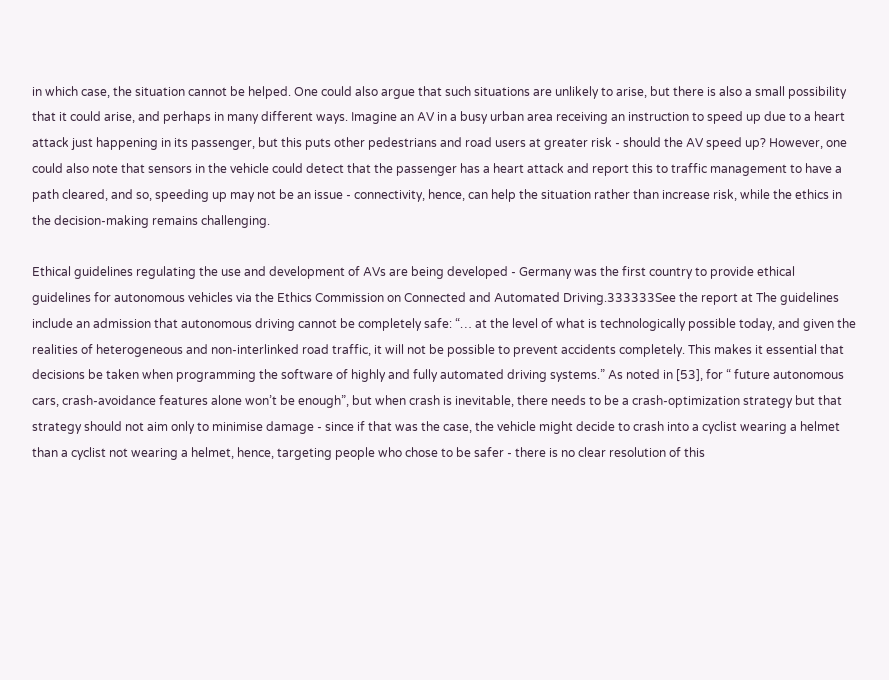in which case, the situation cannot be helped. One could also argue that such situations are unlikely to arise, but there is also a small possibility that it could arise, and perhaps in many different ways. Imagine an AV in a busy urban area receiving an instruction to speed up due to a heart attack just happening in its passenger, but this puts other pedestrians and road users at greater risk - should the AV speed up? However, one could also note that sensors in the vehicle could detect that the passenger has a heart attack and report this to traffic management to have a path cleared, and so, speeding up may not be an issue - connectivity, hence, can help the situation rather than increase risk, while the ethics in the decision-making remains challenging.

Ethical guidelines regulating the use and development of AVs are being developed - Germany was the first country to provide ethical guidelines for autonomous vehicles via the Ethics Commission on Connected and Automated Driving.333333See the report at The guidelines include an admission that autonomous driving cannot be completely safe: “… at the level of what is technologically possible today, and given the realities of heterogeneous and non-interlinked road traffic, it will not be possible to prevent accidents completely. This makes it essential that decisions be taken when programming the software of highly and fully automated driving systems.” As noted in [53], for “ future autonomous cars, crash-avoidance features alone won’t be enough”, but when crash is inevitable, there needs to be a crash-optimization strategy but that strategy should not aim only to minimise damage - since if that was the case, the vehicle might decide to crash into a cyclist wearing a helmet than a cyclist not wearing a helmet, hence, targeting people who chose to be safer - there is no clear resolution of this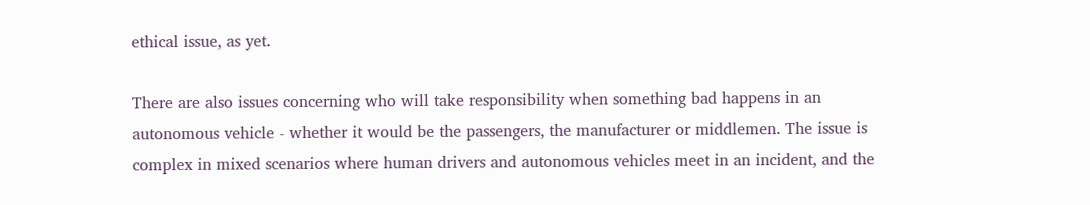ethical issue, as yet.

There are also issues concerning who will take responsibility when something bad happens in an autonomous vehicle - whether it would be the passengers, the manufacturer or middlemen. The issue is complex in mixed scenarios where human drivers and autonomous vehicles meet in an incident, and the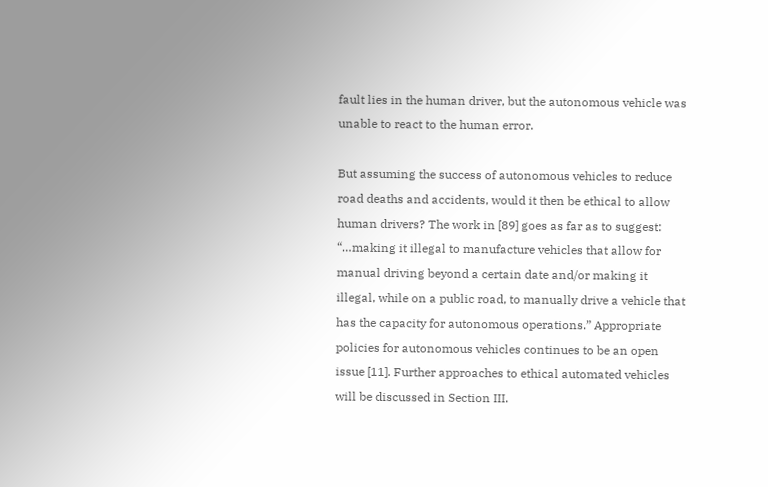fault lies in the human driver, but the autonomous vehicle was unable to react to the human error.

But assuming the success of autonomous vehicles to reduce road deaths and accidents, would it then be ethical to allow human drivers? The work in [89] goes as far as to suggest: “…making it illegal to manufacture vehicles that allow for manual driving beyond a certain date and/or making it illegal, while on a public road, to manually drive a vehicle that has the capacity for autonomous operations.” Appropriate policies for autonomous vehicles continues to be an open issue [11]. Further approaches to ethical automated vehicles will be discussed in Section III.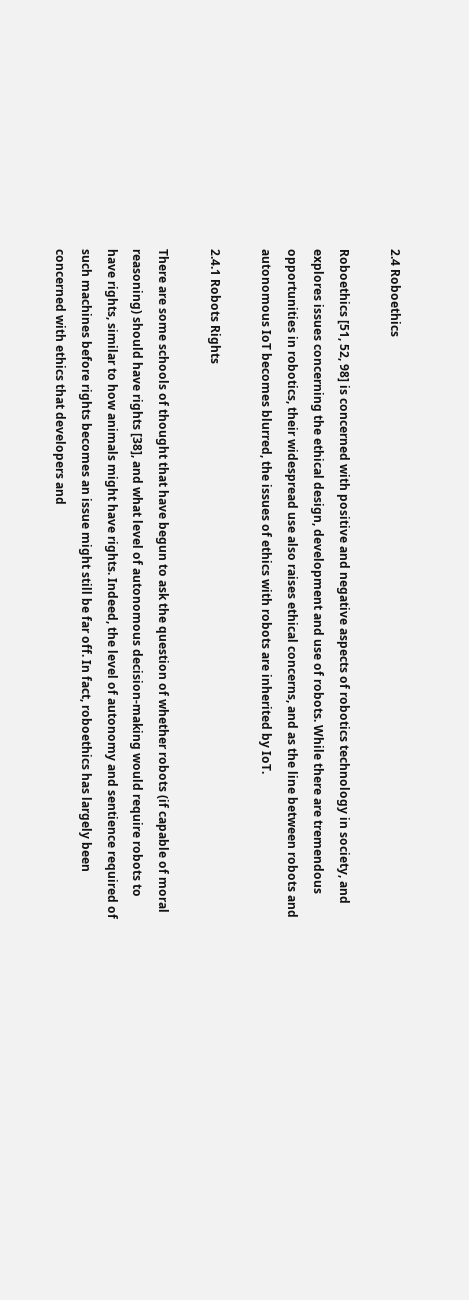2.4 Roboethics

Roboethics [51, 52, 98] is concerned with positive and negative aspects of robotics technology in society, and explores issues concerning the ethical design, development and use of robots. While there are tremendous opportunities in robotics, their widespread use also raises ethical concerns, and as the line between robots and autonomous IoT becomes blurred, the issues of ethics with robots are inherited by IoT.

2.4.1 Robots Rights

There are some schools of thought that have begun to ask the question of whether robots (if capable of moral reasoning) should have rights [38], and what level of autonomous decision-making would require robots to have rights, similar to how animals might have rights. Indeed, the level of autonomy and sentience required of such machines before rights becomes an issue might still be far off. In fact, roboethics has largely been concerned with ethics that developers and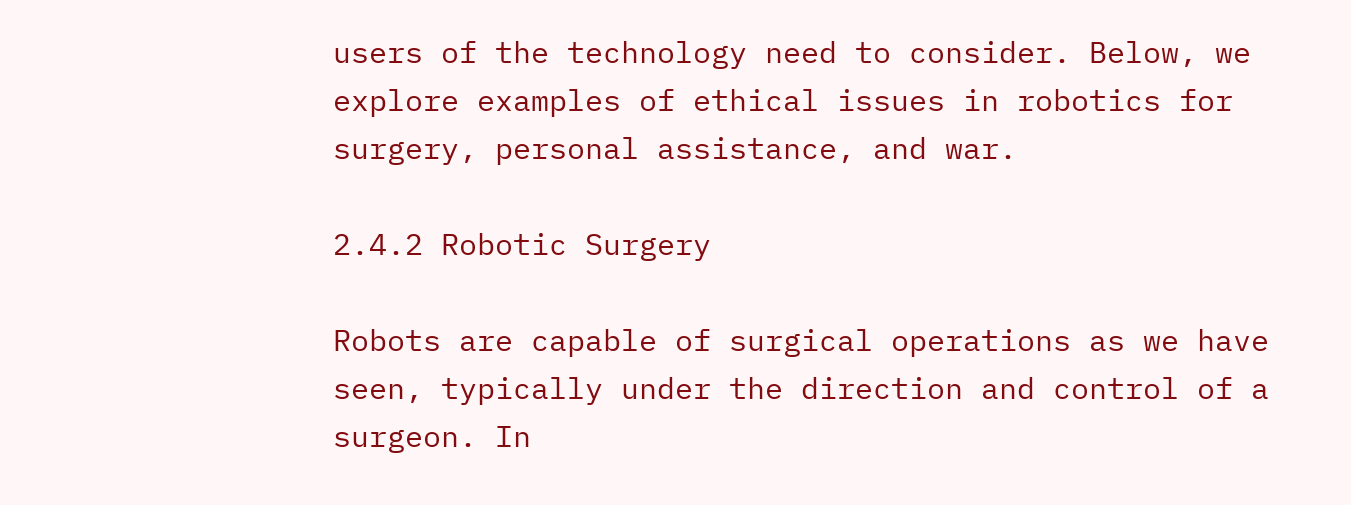users of the technology need to consider. Below, we explore examples of ethical issues in robotics for surgery, personal assistance, and war.

2.4.2 Robotic Surgery

Robots are capable of surgical operations as we have seen, typically under the direction and control of a surgeon. In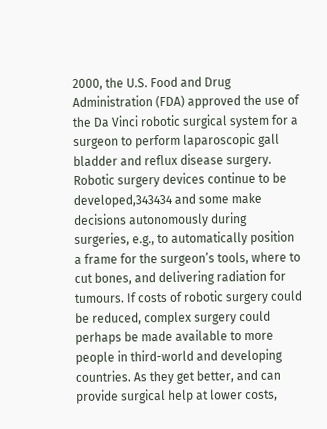2000, the U.S. Food and Drug Administration (FDA) approved the use of the Da Vinci robotic surgical system for a surgeon to perform laparoscopic gall bladder and reflux disease surgery. Robotic surgery devices continue to be developed,343434 and some make decisions autonomously during surgeries, e.g., to automatically position a frame for the surgeon’s tools, where to cut bones, and delivering radiation for tumours. If costs of robotic surgery could be reduced, complex surgery could perhaps be made available to more people in third-world and developing countries. As they get better, and can provide surgical help at lower costs,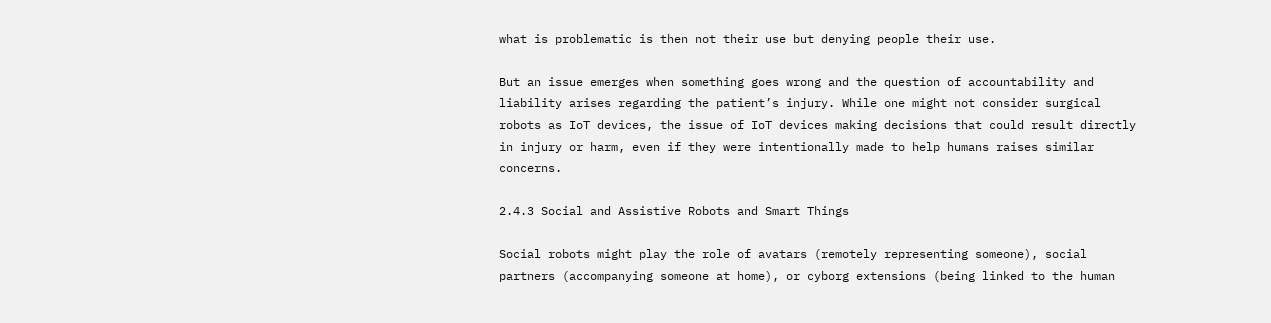what is problematic is then not their use but denying people their use.

But an issue emerges when something goes wrong and the question of accountability and liability arises regarding the patient’s injury. While one might not consider surgical robots as IoT devices, the issue of IoT devices making decisions that could result directly in injury or harm, even if they were intentionally made to help humans raises similar concerns.

2.4.3 Social and Assistive Robots and Smart Things

Social robots might play the role of avatars (remotely representing someone), social partners (accompanying someone at home), or cyborg extensions (being linked to the human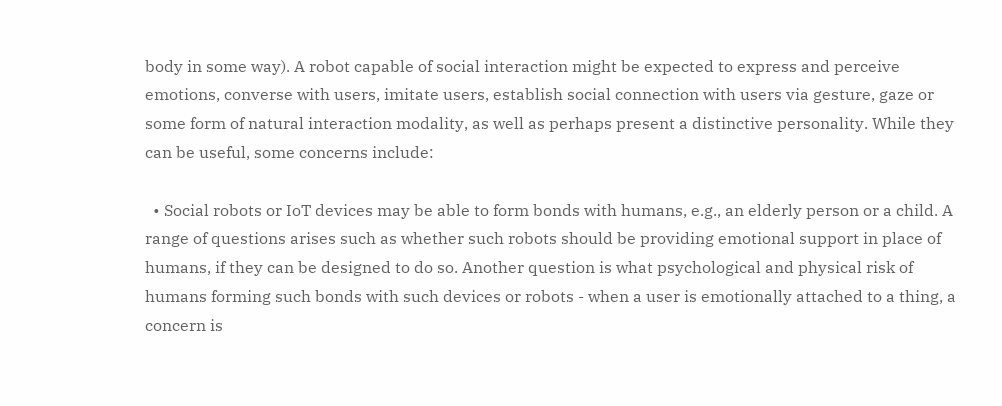body in some way). A robot capable of social interaction might be expected to express and perceive emotions, converse with users, imitate users, establish social connection with users via gesture, gaze or some form of natural interaction modality, as well as perhaps present a distinctive personality. While they can be useful, some concerns include:

  • Social robots or IoT devices may be able to form bonds with humans, e.g., an elderly person or a child. A range of questions arises such as whether such robots should be providing emotional support in place of humans, if they can be designed to do so. Another question is what psychological and physical risk of humans forming such bonds with such devices or robots - when a user is emotionally attached to a thing, a concern is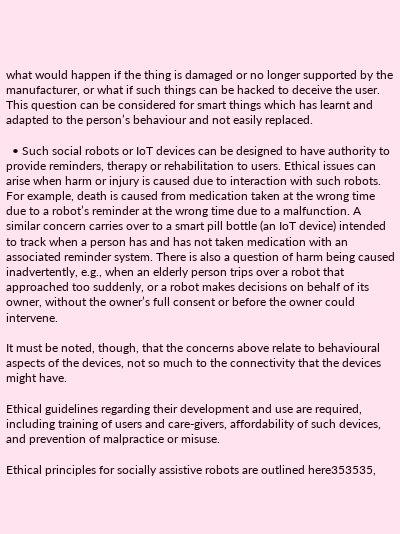what would happen if the thing is damaged or no longer supported by the manufacturer, or what if such things can be hacked to deceive the user. This question can be considered for smart things which has learnt and adapted to the person’s behaviour and not easily replaced.

  • Such social robots or IoT devices can be designed to have authority to provide reminders, therapy or rehabilitation to users. Ethical issues can arise when harm or injury is caused due to interaction with such robots. For example, death is caused from medication taken at the wrong time due to a robot’s reminder at the wrong time due to a malfunction. A similar concern carries over to a smart pill bottle (an IoT device) intended to track when a person has and has not taken medication with an associated reminder system. There is also a question of harm being caused inadvertently, e.g., when an elderly person trips over a robot that approached too suddenly, or a robot makes decisions on behalf of its owner, without the owner’s full consent or before the owner could intervene.

It must be noted, though, that the concerns above relate to behavioural aspects of the devices, not so much to the connectivity that the devices might have.

Ethical guidelines regarding their development and use are required, including training of users and care-givers, affordability of such devices, and prevention of malpractice or misuse.

Ethical principles for socially assistive robots are outlined here353535,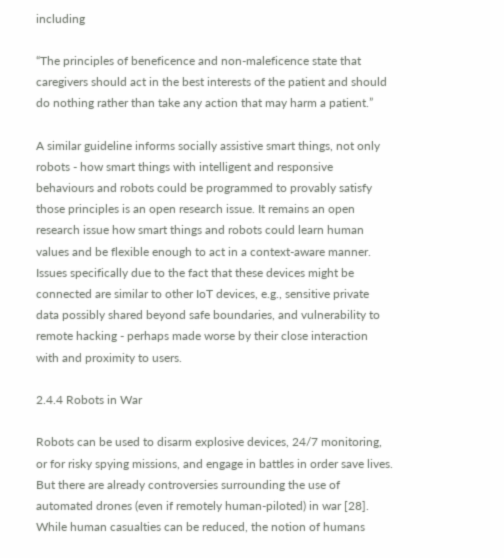including

“The principles of beneficence and non-maleficence state that caregivers should act in the best interests of the patient and should do nothing rather than take any action that may harm a patient.”

A similar guideline informs socially assistive smart things, not only robots - how smart things with intelligent and responsive behaviours and robots could be programmed to provably satisfy those principles is an open research issue. It remains an open research issue how smart things and robots could learn human values and be flexible enough to act in a context-aware manner. Issues specifically due to the fact that these devices might be connected are similar to other IoT devices, e.g., sensitive private data possibly shared beyond safe boundaries, and vulnerability to remote hacking - perhaps made worse by their close interaction with and proximity to users.

2.4.4 Robots in War

Robots can be used to disarm explosive devices, 24/7 monitoring, or for risky spying missions, and engage in battles in order save lives. But there are already controversies surrounding the use of automated drones (even if remotely human-piloted) in war [28]. While human casualties can be reduced, the notion of humans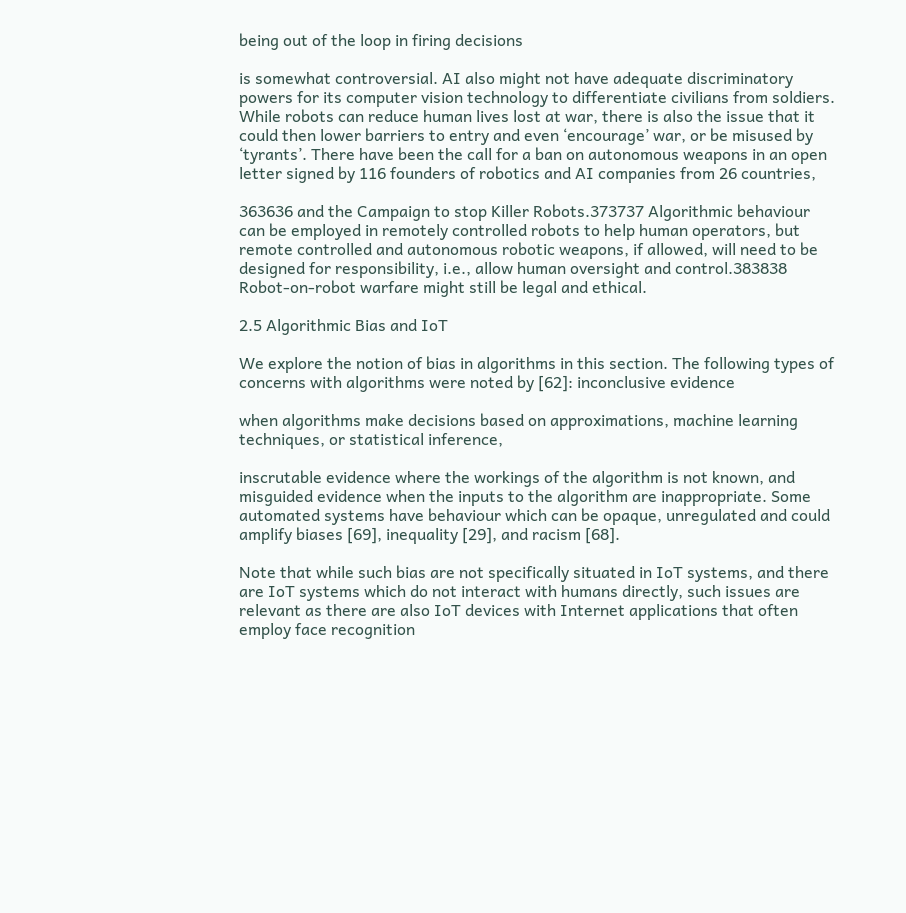being out of the loop in firing decisions

is somewhat controversial. AI also might not have adequate discriminatory powers for its computer vision technology to differentiate civilians from soldiers. While robots can reduce human lives lost at war, there is also the issue that it could then lower barriers to entry and even ‘encourage’ war, or be misused by ‘tyrants’. There have been the call for a ban on autonomous weapons in an open letter signed by 116 founders of robotics and AI companies from 26 countries,

363636 and the Campaign to stop Killer Robots.373737 Algorithmic behaviour can be employed in remotely controlled robots to help human operators, but remote controlled and autonomous robotic weapons, if allowed, will need to be designed for responsibility, i.e., allow human oversight and control.383838 Robot-on-robot warfare might still be legal and ethical.

2.5 Algorithmic Bias and IoT

We explore the notion of bias in algorithms in this section. The following types of concerns with algorithms were noted by [62]: inconclusive evidence

when algorithms make decisions based on approximations, machine learning techniques, or statistical inference,

inscrutable evidence where the workings of the algorithm is not known, and misguided evidence when the inputs to the algorithm are inappropriate. Some automated systems have behaviour which can be opaque, unregulated and could amplify biases [69], inequality [29], and racism [68].

Note that while such bias are not specifically situated in IoT systems, and there are IoT systems which do not interact with humans directly, such issues are relevant as there are also IoT devices with Internet applications that often employ face recognition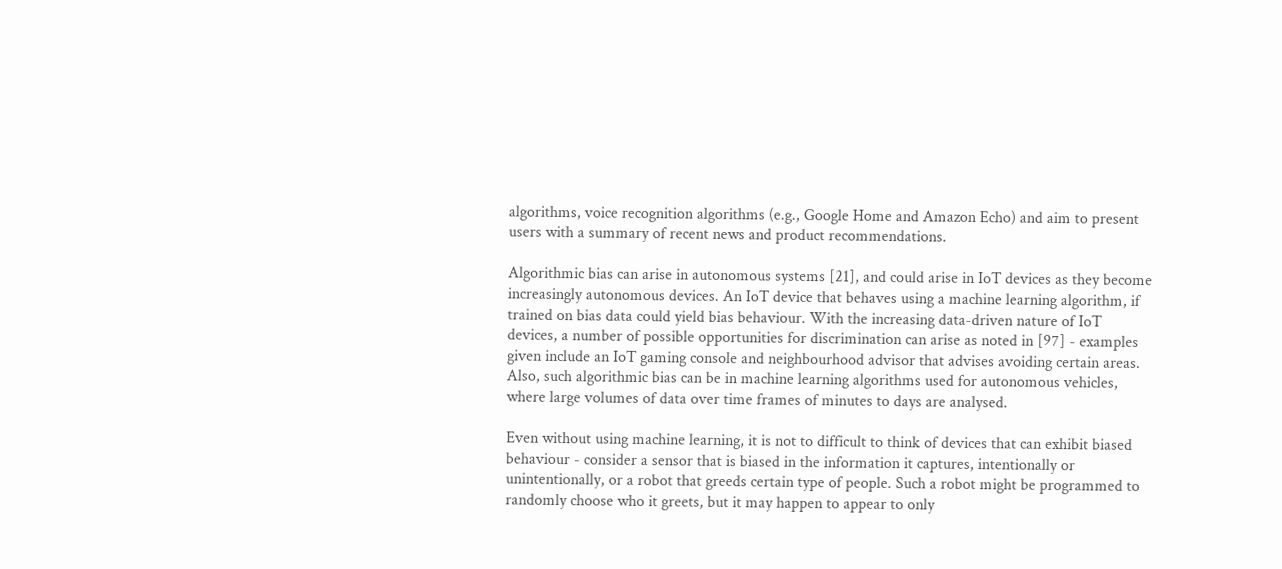algorithms, voice recognition algorithms (e.g., Google Home and Amazon Echo) and aim to present users with a summary of recent news and product recommendations.

Algorithmic bias can arise in autonomous systems [21], and could arise in IoT devices as they become increasingly autonomous devices. An IoT device that behaves using a machine learning algorithm, if trained on bias data could yield bias behaviour. With the increasing data-driven nature of IoT devices, a number of possible opportunities for discrimination can arise as noted in [97] - examples given include an IoT gaming console and neighbourhood advisor that advises avoiding certain areas. Also, such algorithmic bias can be in machine learning algorithms used for autonomous vehicles, where large volumes of data over time frames of minutes to days are analysed.

Even without using machine learning, it is not to difficult to think of devices that can exhibit biased behaviour - consider a sensor that is biased in the information it captures, intentionally or unintentionally, or a robot that greeds certain type of people. Such a robot might be programmed to randomly choose who it greets, but it may happen to appear to only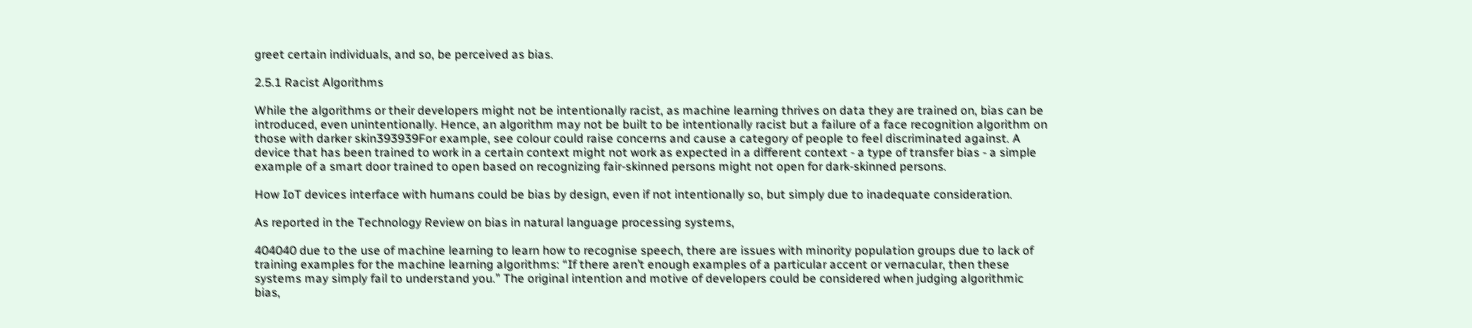greet certain individuals, and so, be perceived as bias.

2.5.1 Racist Algorithms

While the algorithms or their developers might not be intentionally racist, as machine learning thrives on data they are trained on, bias can be introduced, even unintentionally. Hence, an algorithm may not be built to be intentionally racist but a failure of a face recognition algorithm on those with darker skin393939For example, see colour could raise concerns and cause a category of people to feel discriminated against. A device that has been trained to work in a certain context might not work as expected in a different context - a type of transfer bias - a simple example of a smart door trained to open based on recognizing fair-skinned persons might not open for dark-skinned persons.

How IoT devices interface with humans could be bias by design, even if not intentionally so, but simply due to inadequate consideration.

As reported in the Technology Review on bias in natural language processing systems,

404040 due to the use of machine learning to learn how to recognise speech, there are issues with minority population groups due to lack of training examples for the machine learning algorithms: “If there aren’t enough examples of a particular accent or vernacular, then these systems may simply fail to understand you.” The original intention and motive of developers could be considered when judging algorithmic bias,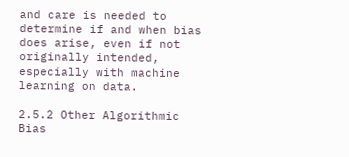and care is needed to determine if and when bias does arise, even if not originally intended, especially with machine learning on data.

2.5.2 Other Algorithmic Bias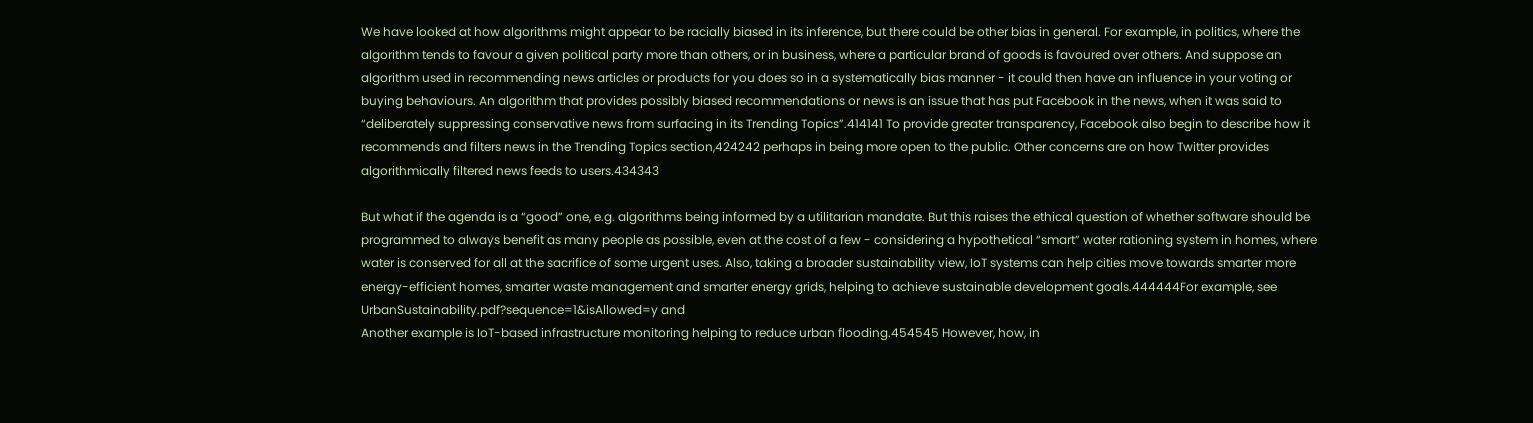We have looked at how algorithms might appear to be racially biased in its inference, but there could be other bias in general. For example, in politics, where the algorithm tends to favour a given political party more than others, or in business, where a particular brand of goods is favoured over others. And suppose an algorithm used in recommending news articles or products for you does so in a systematically bias manner - it could then have an influence in your voting or buying behaviours. An algorithm that provides possibly biased recommendations or news is an issue that has put Facebook in the news, when it was said to “deliberately suppressing conservative news from surfacing in its Trending Topics”.414141 To provide greater transparency, Facebook also begin to describe how it recommends and filters news in the Trending Topics section,424242 perhaps in being more open to the public. Other concerns are on how Twitter provides algorithmically filtered news feeds to users.434343

But what if the agenda is a “good” one, e.g. algorithms being informed by a utilitarian mandate. But this raises the ethical question of whether software should be programmed to always benefit as many people as possible, even at the cost of a few - considering a hypothetical “smart” water rationing system in homes, where water is conserved for all at the sacrifice of some urgent uses. Also, taking a broader sustainability view, IoT systems can help cities move towards smarter more energy-efficient homes, smarter waste management and smarter energy grids, helping to achieve sustainable development goals.444444For example, see
UrbanSustainability.pdf?sequence=1&isAllowed=y and
Another example is IoT-based infrastructure monitoring helping to reduce urban flooding.454545 However, how, in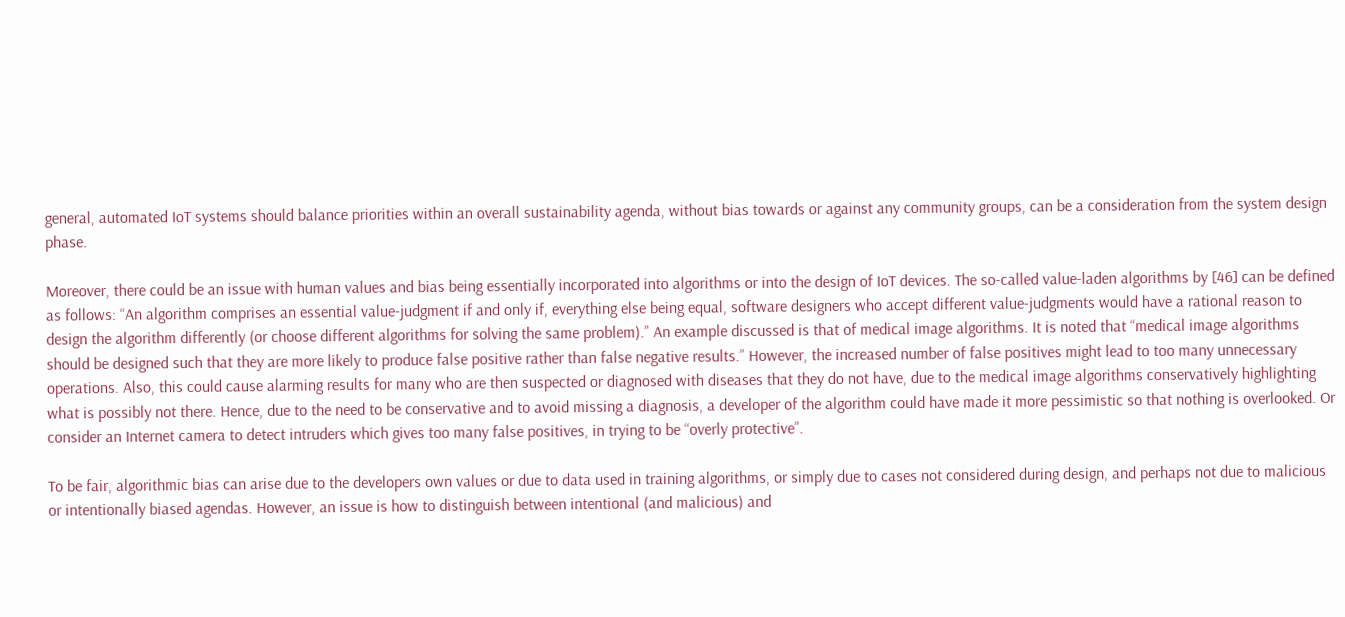general, automated IoT systems should balance priorities within an overall sustainability agenda, without bias towards or against any community groups, can be a consideration from the system design phase.

Moreover, there could be an issue with human values and bias being essentially incorporated into algorithms or into the design of IoT devices. The so-called value-laden algorithms by [46] can be defined as follows: “An algorithm comprises an essential value-judgment if and only if, everything else being equal, software designers who accept different value-judgments would have a rational reason to design the algorithm differently (or choose different algorithms for solving the same problem).” An example discussed is that of medical image algorithms. It is noted that “medical image algorithms should be designed such that they are more likely to produce false positive rather than false negative results.” However, the increased number of false positives might lead to too many unnecessary operations. Also, this could cause alarming results for many who are then suspected or diagnosed with diseases that they do not have, due to the medical image algorithms conservatively highlighting what is possibly not there. Hence, due to the need to be conservative and to avoid missing a diagnosis, a developer of the algorithm could have made it more pessimistic so that nothing is overlooked. Or consider an Internet camera to detect intruders which gives too many false positives, in trying to be “overly protective”.

To be fair, algorithmic bias can arise due to the developers own values or due to data used in training algorithms, or simply due to cases not considered during design, and perhaps not due to malicious or intentionally biased agendas. However, an issue is how to distinguish between intentional (and malicious) and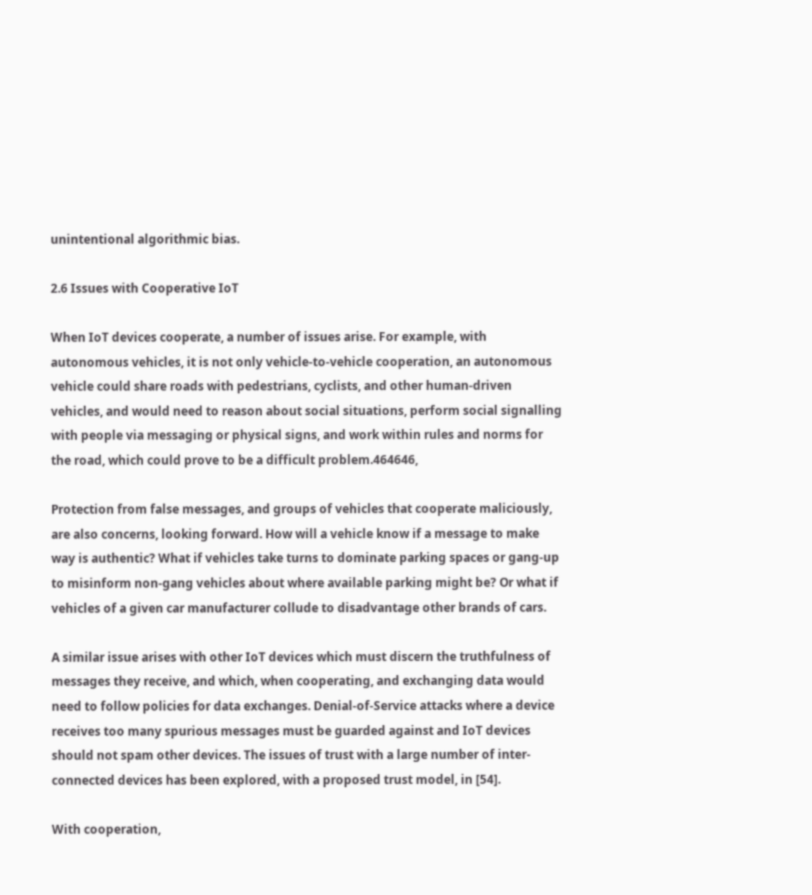unintentional algorithmic bias.

2.6 Issues with Cooperative IoT

When IoT devices cooperate, a number of issues arise. For example, with autonomous vehicles, it is not only vehicle-to-vehicle cooperation, an autonomous vehicle could share roads with pedestrians, cyclists, and other human-driven vehicles, and would need to reason about social situations, perform social signalling with people via messaging or physical signs, and work within rules and norms for the road, which could prove to be a difficult problem.464646,

Protection from false messages, and groups of vehicles that cooperate maliciously, are also concerns, looking forward. How will a vehicle know if a message to make way is authentic? What if vehicles take turns to dominate parking spaces or gang-up to misinform non-gang vehicles about where available parking might be? Or what if vehicles of a given car manufacturer collude to disadvantage other brands of cars.

A similar issue arises with other IoT devices which must discern the truthfulness of messages they receive, and which, when cooperating, and exchanging data would need to follow policies for data exchanges. Denial-of-Service attacks where a device receives too many spurious messages must be guarded against and IoT devices should not spam other devices. The issues of trust with a large number of inter-connected devices has been explored, with a proposed trust model, in [54].

With cooperation,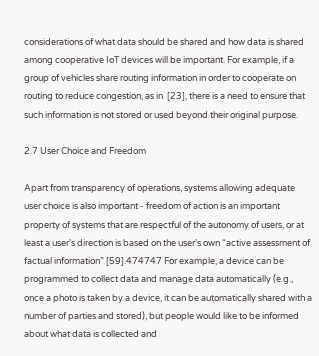considerations of what data should be shared and how data is shared among cooperative IoT devices will be important. For example, if a group of vehicles share routing information in order to cooperate on routing to reduce congestion, as in  [23], there is a need to ensure that such information is not stored or used beyond their original purpose.

2.7 User Choice and Freedom

Apart from transparency of operations, systems allowing adequate user choice is also important - freedom of action is an important property of systems that are respectful of the autonomy of users, or at least a user’s direction is based on the user’s own “active assessment of factual information” [59].474747 For example, a device can be programmed to collect data and manage data automatically (e.g., once a photo is taken by a device, it can be automatically shared with a number of parties and stored), but people would like to be informed about what data is collected and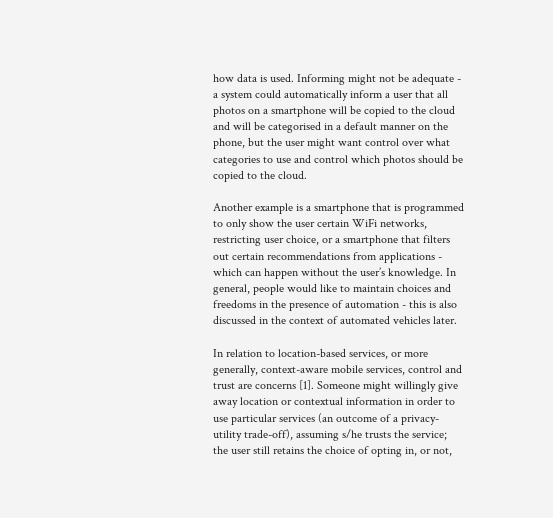how data is used. Informing might not be adequate - a system could automatically inform a user that all photos on a smartphone will be copied to the cloud and will be categorised in a default manner on the phone, but the user might want control over what categories to use and control which photos should be copied to the cloud.

Another example is a smartphone that is programmed to only show the user certain WiFi networks, restricting user choice, or a smartphone that filters out certain recommendations from applications - which can happen without the user’s knowledge. In general, people would like to maintain choices and freedoms in the presence of automation - this is also discussed in the context of automated vehicles later.

In relation to location-based services, or more generally, context-aware mobile services, control and trust are concerns [1]. Someone might willingly give away location or contextual information in order to use particular services (an outcome of a privacy-utility trade-off), assuming s/he trusts the service; the user still retains the choice of opting in, or not,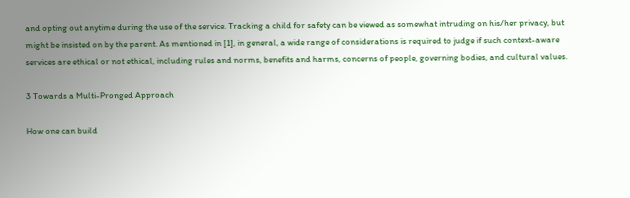and opting out anytime during the use of the service. Tracking a child for safety can be viewed as somewhat intruding on his/her privacy, but might be insisted on by the parent. As mentioned in [1], in general, a wide range of considerations is required to judge if such context-aware services are ethical or not ethical, including rules and norms, benefits and harms, concerns of people, governing bodies, and cultural values.

3 Towards a Multi-Pronged Approach

How one can build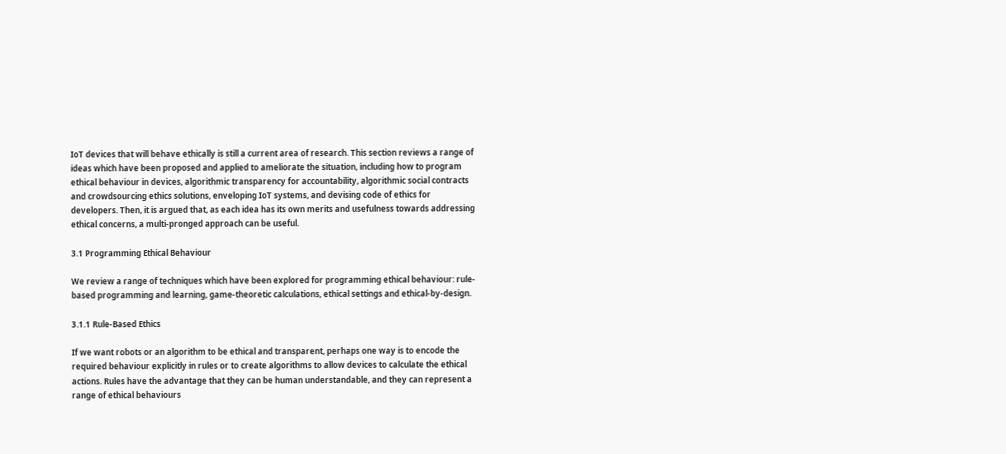IoT devices that will behave ethically is still a current area of research. This section reviews a range of ideas which have been proposed and applied to ameliorate the situation, including how to program ethical behaviour in devices, algorithmic transparency for accountability, algorithmic social contracts and crowdsourcing ethics solutions, enveloping IoT systems, and devising code of ethics for developers. Then, it is argued that, as each idea has its own merits and usefulness towards addressing ethical concerns, a multi-pronged approach can be useful.

3.1 Programming Ethical Behaviour

We review a range of techniques which have been explored for programming ethical behaviour: rule-based programming and learning, game-theoretic calculations, ethical settings and ethical-by-design.

3.1.1 Rule-Based Ethics

If we want robots or an algorithm to be ethical and transparent, perhaps one way is to encode the required behaviour explicitly in rules or to create algorithms to allow devices to calculate the ethical actions. Rules have the advantage that they can be human understandable, and they can represent a range of ethical behaviours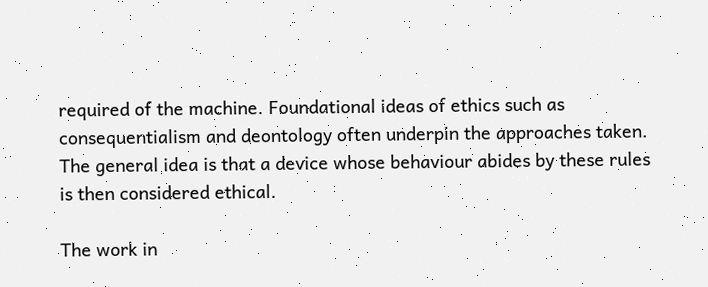required of the machine. Foundational ideas of ethics such as consequentialism and deontology often underpin the approaches taken. The general idea is that a device whose behaviour abides by these rules is then considered ethical.

The work in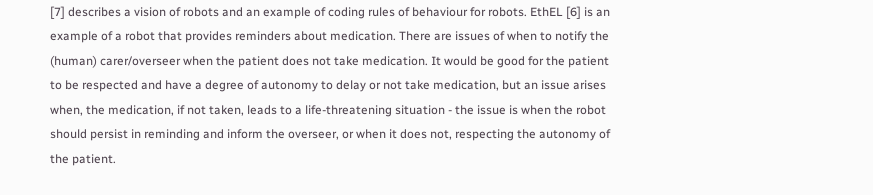[7] describes a vision of robots and an example of coding rules of behaviour for robots. EthEL [6] is an example of a robot that provides reminders about medication. There are issues of when to notify the (human) carer/overseer when the patient does not take medication. It would be good for the patient to be respected and have a degree of autonomy to delay or not take medication, but an issue arises when, the medication, if not taken, leads to a life-threatening situation - the issue is when the robot should persist in reminding and inform the overseer, or when it does not, respecting the autonomy of the patient.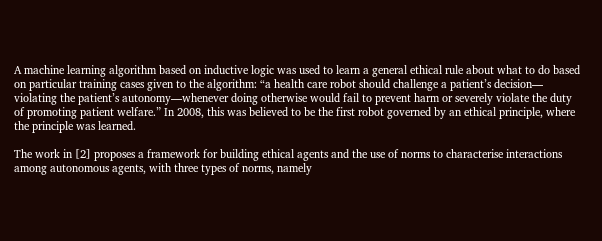A machine learning algorithm based on inductive logic was used to learn a general ethical rule about what to do based on particular training cases given to the algorithm: “a health care robot should challenge a patient’s decision— violating the patient’s autonomy—whenever doing otherwise would fail to prevent harm or severely violate the duty of promoting patient welfare.” In 2008, this was believed to be the first robot governed by an ethical principle, where the principle was learned.

The work in [2] proposes a framework for building ethical agents and the use of norms to characterise interactions among autonomous agents, with three types of norms, namely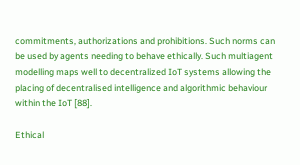commitments, authorizations and prohibitions. Such norms can be used by agents needing to behave ethically. Such multiagent modelling maps well to decentralized IoT systems allowing the placing of decentralised intelligence and algorithmic behaviour within the IoT [88].

Ethical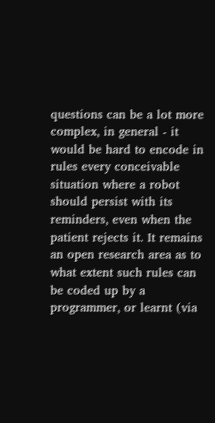questions can be a lot more complex, in general - it would be hard to encode in rules every conceivable situation where a robot should persist with its reminders, even when the patient rejects it. It remains an open research area as to what extent such rules can be coded up by a programmer, or learnt (via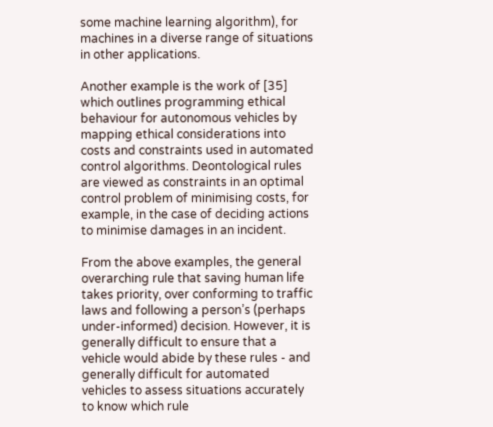some machine learning algorithm), for machines in a diverse range of situations in other applications.

Another example is the work of [35] which outlines programming ethical behaviour for autonomous vehicles by mapping ethical considerations into costs and constraints used in automated control algorithms. Deontological rules are viewed as constraints in an optimal control problem of minimising costs, for example, in the case of deciding actions to minimise damages in an incident.

From the above examples, the general overarching rule that saving human life takes priority, over conforming to traffic laws and following a person’s (perhaps under-informed) decision. However, it is generally difficult to ensure that a vehicle would abide by these rules - and generally difficult for automated vehicles to assess situations accurately to know which rule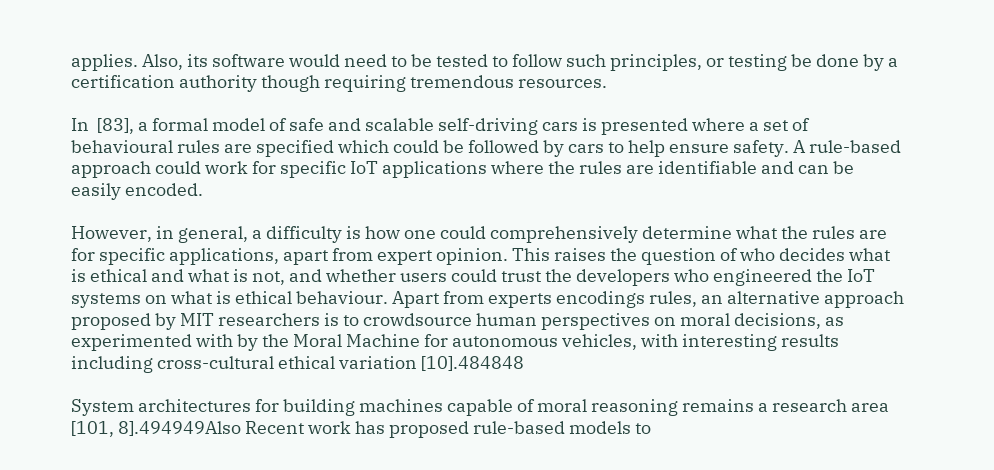applies. Also, its software would need to be tested to follow such principles, or testing be done by a certification authority though requiring tremendous resources.

In  [83], a formal model of safe and scalable self-driving cars is presented where a set of behavioural rules are specified which could be followed by cars to help ensure safety. A rule-based approach could work for specific IoT applications where the rules are identifiable and can be easily encoded.

However, in general, a difficulty is how one could comprehensively determine what the rules are for specific applications, apart from expert opinion. This raises the question of who decides what is ethical and what is not, and whether users could trust the developers who engineered the IoT systems on what is ethical behaviour. Apart from experts encodings rules, an alternative approach proposed by MIT researchers is to crowdsource human perspectives on moral decisions, as experimented with by the Moral Machine for autonomous vehicles, with interesting results including cross-cultural ethical variation [10].484848

System architectures for building machines capable of moral reasoning remains a research area [101, 8].494949Also Recent work has proposed rule-based models to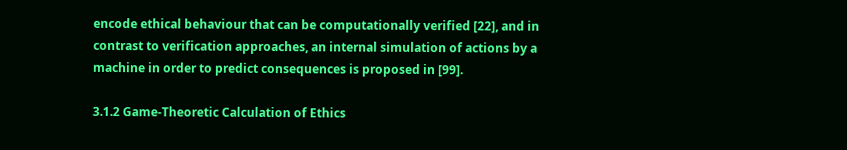encode ethical behaviour that can be computationally verified [22], and in contrast to verification approaches, an internal simulation of actions by a machine in order to predict consequences is proposed in [99].

3.1.2 Game-Theoretic Calculation of Ethics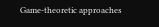Game-theoretic approaches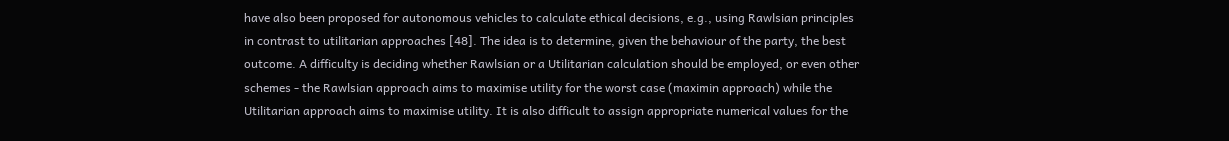have also been proposed for autonomous vehicles to calculate ethical decisions, e.g., using Rawlsian principles in contrast to utilitarian approaches [48]. The idea is to determine, given the behaviour of the party, the best outcome. A difficulty is deciding whether Rawlsian or a Utilitarian calculation should be employed, or even other schemes - the Rawlsian approach aims to maximise utility for the worst case (maximin approach) while the Utilitarian approach aims to maximise utility. It is also difficult to assign appropriate numerical values for the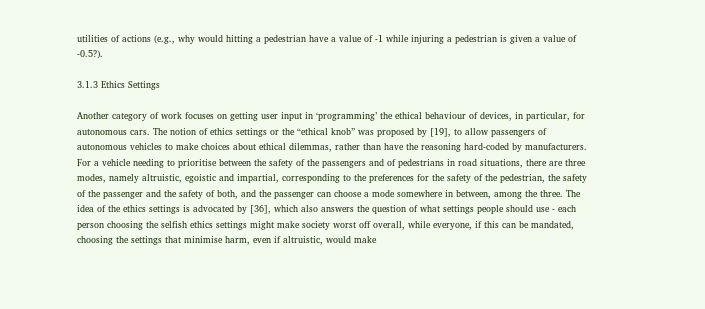utilities of actions (e.g., why would hitting a pedestrian have a value of -1 while injuring a pedestrian is given a value of -0.5?).

3.1.3 Ethics Settings

Another category of work focuses on getting user input in ‘programming’ the ethical behaviour of devices, in particular, for autonomous cars. The notion of ethics settings or the “ethical knob” was proposed by [19], to allow passengers of autonomous vehicles to make choices about ethical dilemmas, rather than have the reasoning hard-coded by manufacturers. For a vehicle needing to prioritise between the safety of the passengers and of pedestrians in road situations, there are three modes, namely altruistic, egoistic and impartial, corresponding to the preferences for the safety of the pedestrian, the safety of the passenger and the safety of both, and the passenger can choose a mode somewhere in between, among the three. The idea of the ethics settings is advocated by [36], which also answers the question of what settings people should use - each person choosing the selfish ethics settings might make society worst off overall, while everyone, if this can be mandated, choosing the settings that minimise harm, even if altruistic, would make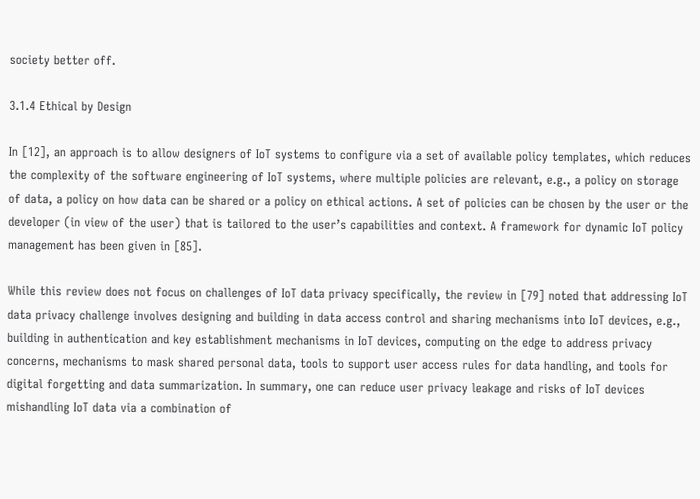society better off.

3.1.4 Ethical by Design

In [12], an approach is to allow designers of IoT systems to configure via a set of available policy templates, which reduces the complexity of the software engineering of IoT systems, where multiple policies are relevant, e.g., a policy on storage of data, a policy on how data can be shared or a policy on ethical actions. A set of policies can be chosen by the user or the developer (in view of the user) that is tailored to the user’s capabilities and context. A framework for dynamic IoT policy management has been given in [85].

While this review does not focus on challenges of IoT data privacy specifically, the review in [79] noted that addressing IoT data privacy challenge involves designing and building in data access control and sharing mechanisms into IoT devices, e.g., building in authentication and key establishment mechanisms in IoT devices, computing on the edge to address privacy concerns, mechanisms to mask shared personal data, tools to support user access rules for data handling, and tools for digital forgetting and data summarization. In summary, one can reduce user privacy leakage and risks of IoT devices mishandling IoT data via a combination of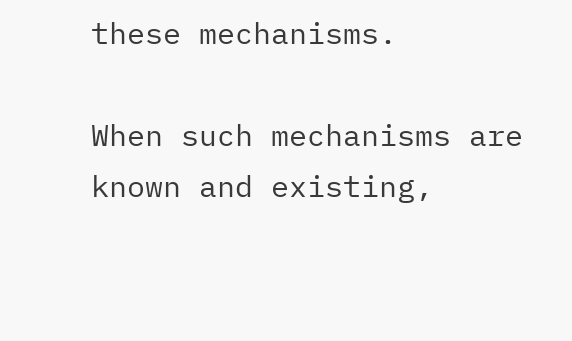these mechanisms.

When such mechanisms are known and existing,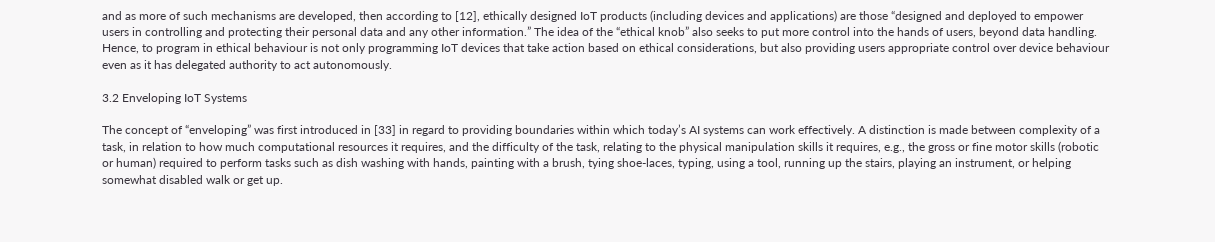and as more of such mechanisms are developed, then according to [12], ethically designed IoT products (including devices and applications) are those “designed and deployed to empower users in controlling and protecting their personal data and any other information.” The idea of the “ethical knob” also seeks to put more control into the hands of users, beyond data handling. Hence, to program in ethical behaviour is not only programming IoT devices that take action based on ethical considerations, but also providing users appropriate control over device behaviour even as it has delegated authority to act autonomously.

3.2 Enveloping IoT Systems

The concept of “enveloping” was first introduced in [33] in regard to providing boundaries within which today’s AI systems can work effectively. A distinction is made between complexity of a task, in relation to how much computational resources it requires, and the difficulty of the task, relating to the physical manipulation skills it requires, e.g., the gross or fine motor skills (robotic or human) required to perform tasks such as dish washing with hands, painting with a brush, tying shoe-laces, typing, using a tool, running up the stairs, playing an instrument, or helping somewhat disabled walk or get up.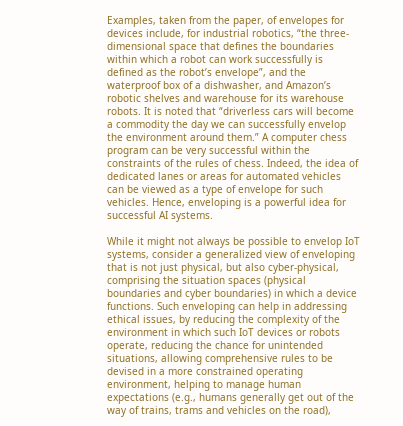Examples, taken from the paper, of envelopes for devices include, for industrial robotics, “the three-dimensional space that defines the boundaries within which a robot can work successfully is defined as the robot’s envelope”, and the waterproof box of a dishwasher, and Amazon’s robotic shelves and warehouse for its warehouse robots. It is noted that “driverless cars will become a commodity the day we can successfully envelop the environment around them.” A computer chess program can be very successful within the constraints of the rules of chess. Indeed, the idea of dedicated lanes or areas for automated vehicles can be viewed as a type of envelope for such vehicles. Hence, enveloping is a powerful idea for successful AI systems.

While it might not always be possible to envelop IoT systems, consider a generalized view of enveloping that is not just physical, but also cyber-physical, comprising the situation spaces (physical boundaries and cyber boundaries) in which a device functions. Such enveloping can help in addressing ethical issues, by reducing the complexity of the environment in which such IoT devices or robots operate, reducing the chance for unintended situations, allowing comprehensive rules to be devised in a more constrained operating environment, helping to manage human expectations (e.g., humans generally get out of the way of trains, trams and vehicles on the road),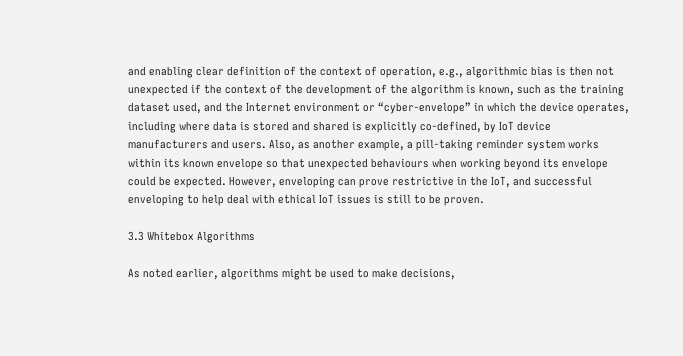and enabling clear definition of the context of operation, e.g., algorithmic bias is then not unexpected if the context of the development of the algorithm is known, such as the training dataset used, and the Internet environment or “cyber-envelope” in which the device operates, including where data is stored and shared is explicitly co-defined, by IoT device manufacturers and users. Also, as another example, a pill-taking reminder system works within its known envelope so that unexpected behaviours when working beyond its envelope could be expected. However, enveloping can prove restrictive in the IoT, and successful enveloping to help deal with ethical IoT issues is still to be proven.

3.3 Whitebox Algorithms

As noted earlier, algorithms might be used to make decisions,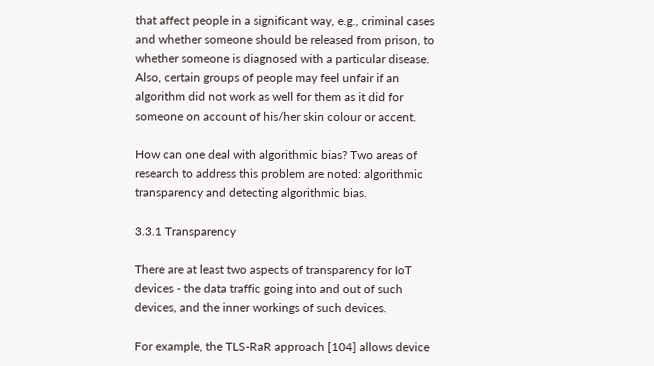that affect people in a significant way, e.g., criminal cases and whether someone should be released from prison, to whether someone is diagnosed with a particular disease. Also, certain groups of people may feel unfair if an algorithm did not work as well for them as it did for someone on account of his/her skin colour or accent.

How can one deal with algorithmic bias? Two areas of research to address this problem are noted: algorithmic transparency and detecting algorithmic bias.

3.3.1 Transparency

There are at least two aspects of transparency for IoT devices - the data traffic going into and out of such devices, and the inner workings of such devices.

For example, the TLS-RaR approach [104] allows device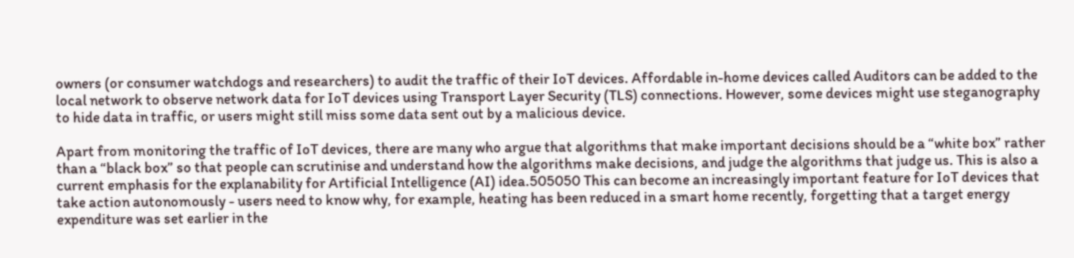owners (or consumer watchdogs and researchers) to audit the traffic of their IoT devices. Affordable in-home devices called Auditors can be added to the local network to observe network data for IoT devices using Transport Layer Security (TLS) connections. However, some devices might use steganography to hide data in traffic, or users might still miss some data sent out by a malicious device.

Apart from monitoring the traffic of IoT devices, there are many who argue that algorithms that make important decisions should be a “white box” rather than a “black box” so that people can scrutinise and understand how the algorithms make decisions, and judge the algorithms that judge us. This is also a current emphasis for the explanability for Artificial Intelligence (AI) idea.505050 This can become an increasingly important feature for IoT devices that take action autonomously - users need to know why, for example, heating has been reduced in a smart home recently, forgetting that a target energy expenditure was set earlier in the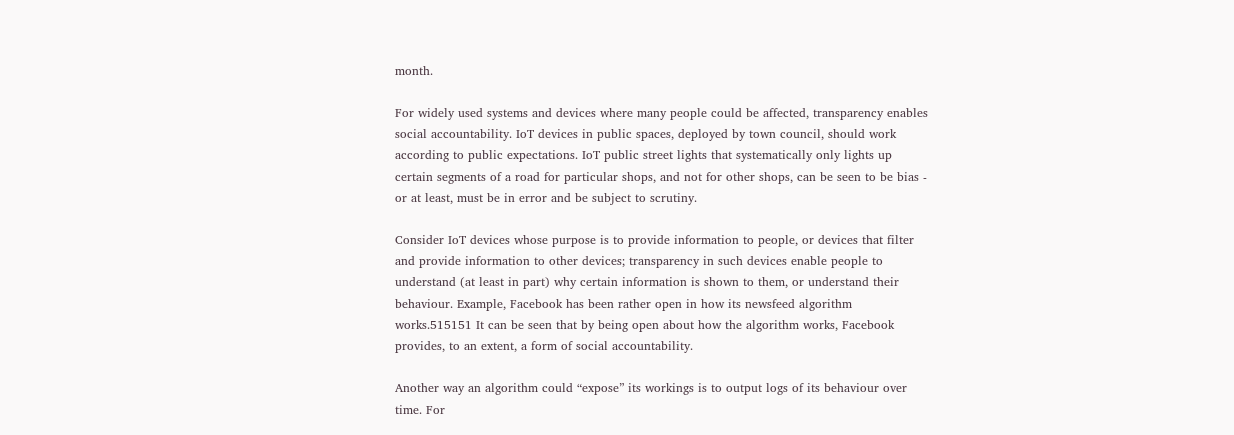month.

For widely used systems and devices where many people could be affected, transparency enables social accountability. IoT devices in public spaces, deployed by town council, should work according to public expectations. IoT public street lights that systematically only lights up certain segments of a road for particular shops, and not for other shops, can be seen to be bias - or at least, must be in error and be subject to scrutiny.

Consider IoT devices whose purpose is to provide information to people, or devices that filter and provide information to other devices; transparency in such devices enable people to understand (at least in part) why certain information is shown to them, or understand their behaviour. Example, Facebook has been rather open in how its newsfeed algorithm works.515151 It can be seen that by being open about how the algorithm works, Facebook provides, to an extent, a form of social accountability.

Another way an algorithm could “expose” its workings is to output logs of its behaviour over time. For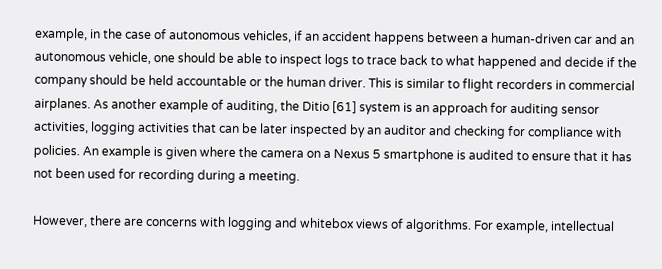example, in the case of autonomous vehicles, if an accident happens between a human-driven car and an autonomous vehicle, one should be able to inspect logs to trace back to what happened and decide if the company should be held accountable or the human driver. This is similar to flight recorders in commercial airplanes. As another example of auditing, the Ditio [61] system is an approach for auditing sensor activities, logging activities that can be later inspected by an auditor and checking for compliance with policies. An example is given where the camera on a Nexus 5 smartphone is audited to ensure that it has not been used for recording during a meeting.

However, there are concerns with logging and whitebox views of algorithms. For example, intellectual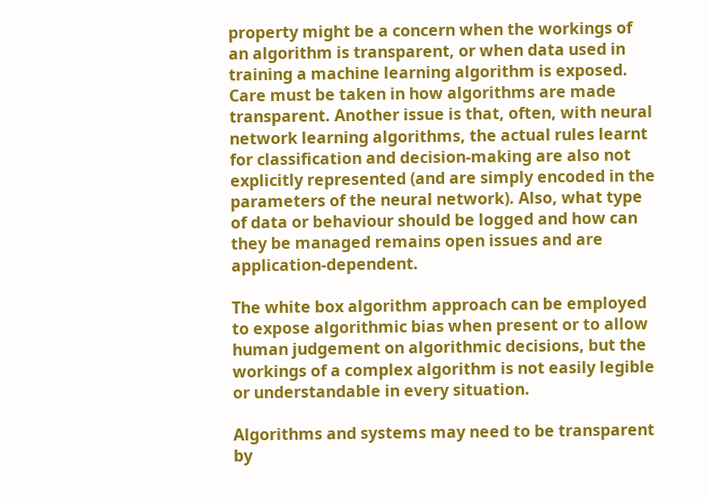property might be a concern when the workings of an algorithm is transparent, or when data used in training a machine learning algorithm is exposed. Care must be taken in how algorithms are made transparent. Another issue is that, often, with neural network learning algorithms, the actual rules learnt for classification and decision-making are also not explicitly represented (and are simply encoded in the parameters of the neural network). Also, what type of data or behaviour should be logged and how can they be managed remains open issues and are application-dependent.

The white box algorithm approach can be employed to expose algorithmic bias when present or to allow human judgement on algorithmic decisions, but the workings of a complex algorithm is not easily legible or understandable in every situation.

Algorithms and systems may need to be transparent by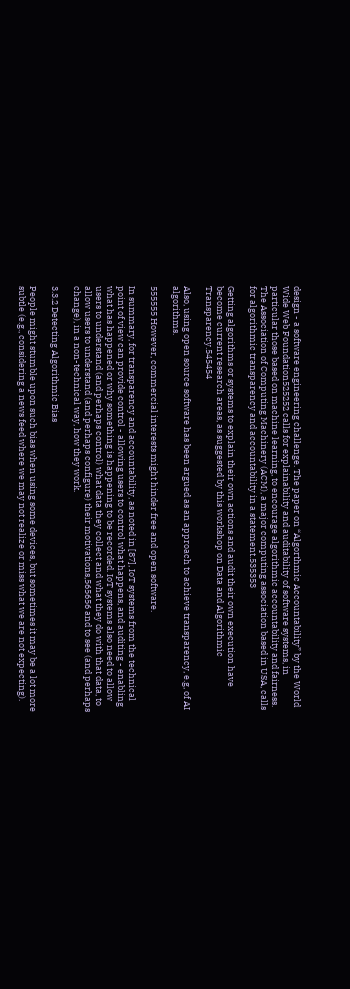design - a software engineering challenge. The paper on “Algorthmic Accountability” by the World Wide Web Foundation525252 calls for explainability and auditability of software systems, in particular those based on machine learning, to encourage algorithmic accountability and fairness. The Association of Computing Machinery (ACM), a major computing association based in USA, calls for algorithmic transparency and accountability in a statement.535353

Getting algorithms or systems to explain their own actions and audit their own execution have become current research areas, as suggested by this workshop on Data and Algorithmic Transparency.545454

Also, using open source software has been argued as an approach to achieve transparency, e.g, of AI algorithms.

555555 However, commercial interests might hinder free and open software.

In summary, for transparency and accountability, as noted in [87], IoT systems from the technical point of view can provide control - allowing users to control what happens, and auditing - enabling what has happened or why something is happening to be recorded. IoT systems also need to allow users to understand (and perhaps control) what data they collect and what they do with that data, to allow users to understand (and perhaps configure) their motivations,565656 and to see (and perhaps change), in a non-technical way, how they work.

3.3.2 Detecting Algorithmic Bias

People might stumble upon such bias when using some devices, but sometimes it may be a lot more subtle (e.g., considering a news feed where we may not realize or miss what we are not expecting).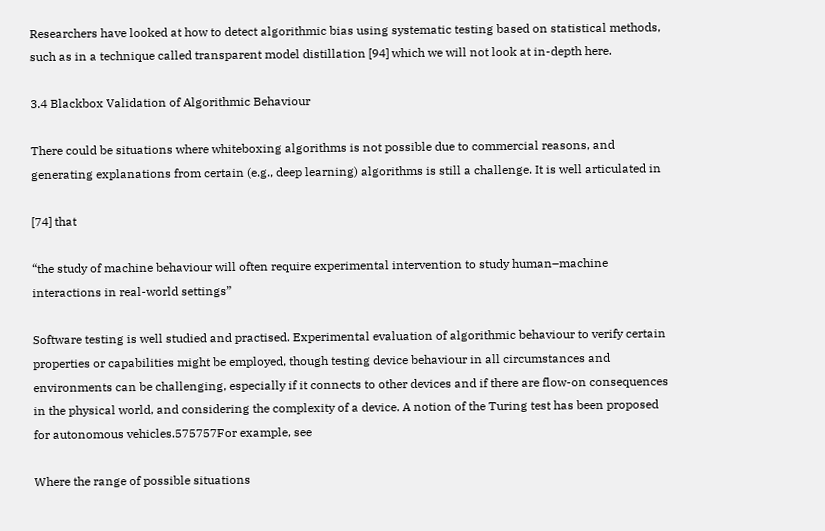Researchers have looked at how to detect algorithmic bias using systematic testing based on statistical methods, such as in a technique called transparent model distillation [94] which we will not look at in-depth here.

3.4 Blackbox Validation of Algorithmic Behaviour

There could be situations where whiteboxing algorithms is not possible due to commercial reasons, and generating explanations from certain (e.g., deep learning) algorithms is still a challenge. It is well articulated in

[74] that

“the study of machine behaviour will often require experimental intervention to study human–machine interactions in real-world settings”

Software testing is well studied and practised. Experimental evaluation of algorithmic behaviour to verify certain properties or capabilities might be employed, though testing device behaviour in all circumstances and environments can be challenging, especially if it connects to other devices and if there are flow-on consequences in the physical world, and considering the complexity of a device. A notion of the Turing test has been proposed for autonomous vehicles.575757For example, see

Where the range of possible situations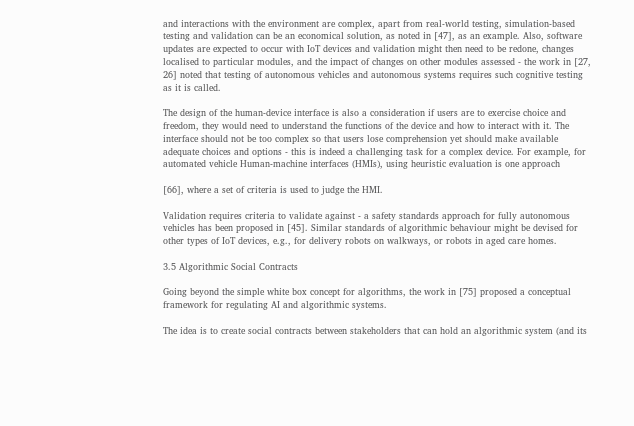and interactions with the environment are complex, apart from real-world testing, simulation-based testing and validation can be an economical solution, as noted in [47], as an example. Also, software updates are expected to occur with IoT devices and validation might then need to be redone, changes localised to particular modules, and the impact of changes on other modules assessed - the work in [27, 26] noted that testing of autonomous vehicles and autonomous systems requires such cognitive testing as it is called.

The design of the human-device interface is also a consideration if users are to exercise choice and freedom, they would need to understand the functions of the device and how to interact with it. The interface should not be too complex so that users lose comprehension yet should make available adequate choices and options - this is indeed a challenging task for a complex device. For example, for automated vehicle Human-machine interfaces (HMIs), using heuristic evaluation is one approach

[66], where a set of criteria is used to judge the HMI.

Validation requires criteria to validate against - a safety standards approach for fully autonomous vehicles has been proposed in [45]. Similar standards of algorithmic behaviour might be devised for other types of IoT devices, e.g., for delivery robots on walkways, or robots in aged care homes.

3.5 Algorithmic Social Contracts

Going beyond the simple white box concept for algorithms, the work in [75] proposed a conceptual framework for regulating AI and algorithmic systems.

The idea is to create social contracts between stakeholders that can hold an algorithmic system (and its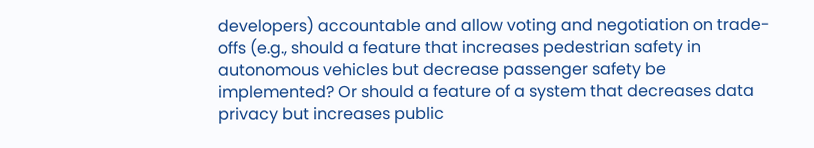developers) accountable and allow voting and negotiation on trade-offs (e.g., should a feature that increases pedestrian safety in autonomous vehicles but decrease passenger safety be implemented? Or should a feature of a system that decreases data privacy but increases public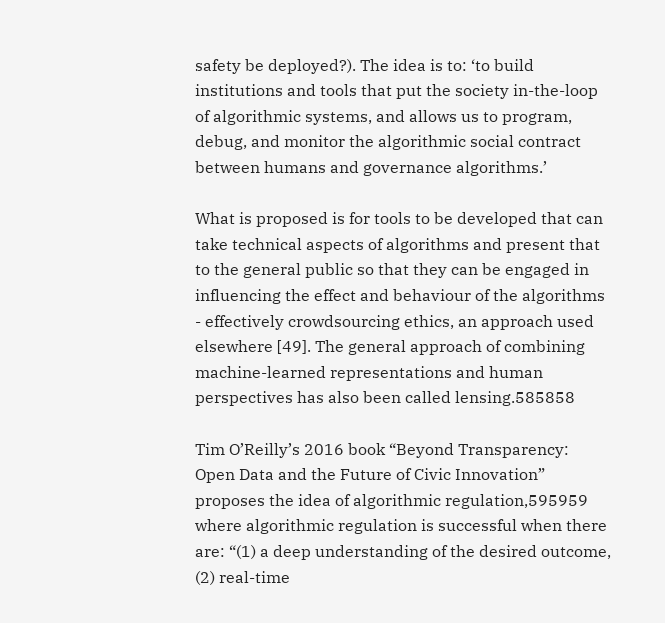safety be deployed?). The idea is to: ‘to build institutions and tools that put the society in-the-loop of algorithmic systems, and allows us to program, debug, and monitor the algorithmic social contract between humans and governance algorithms.’

What is proposed is for tools to be developed that can take technical aspects of algorithms and present that to the general public so that they can be engaged in influencing the effect and behaviour of the algorithms - effectively crowdsourcing ethics, an approach used elsewhere [49]. The general approach of combining machine-learned representations and human perspectives has also been called lensing.585858

Tim O’Reilly’s 2016 book “Beyond Transparency: Open Data and the Future of Civic Innovation” proposes the idea of algorithmic regulation,595959 where algorithmic regulation is successful when there are: “(1) a deep understanding of the desired outcome, (2) real-time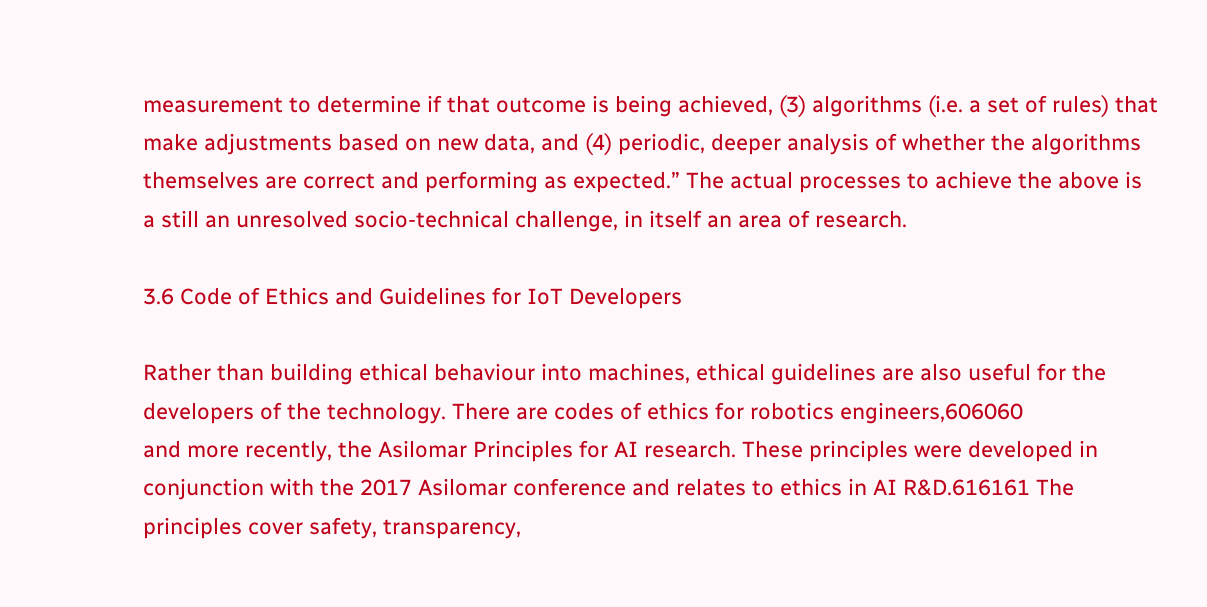measurement to determine if that outcome is being achieved, (3) algorithms (i.e. a set of rules) that make adjustments based on new data, and (4) periodic, deeper analysis of whether the algorithms themselves are correct and performing as expected.” The actual processes to achieve the above is a still an unresolved socio-technical challenge, in itself an area of research.

3.6 Code of Ethics and Guidelines for IoT Developers

Rather than building ethical behaviour into machines, ethical guidelines are also useful for the developers of the technology. There are codes of ethics for robotics engineers,606060
and more recently, the Asilomar Principles for AI research. These principles were developed in conjunction with the 2017 Asilomar conference and relates to ethics in AI R&D.616161 The principles cover safety, transparency,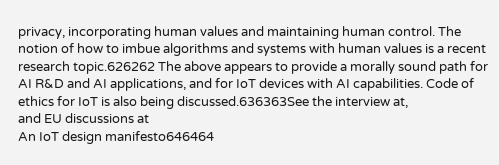privacy, incorporating human values and maintaining human control. The notion of how to imbue algorithms and systems with human values is a recent research topic.626262 The above appears to provide a morally sound path for AI R&D and AI applications, and for IoT devices with AI capabilities. Code of ethics for IoT is also being discussed.636363See the interview at,
and EU discussions at
An IoT design manifesto646464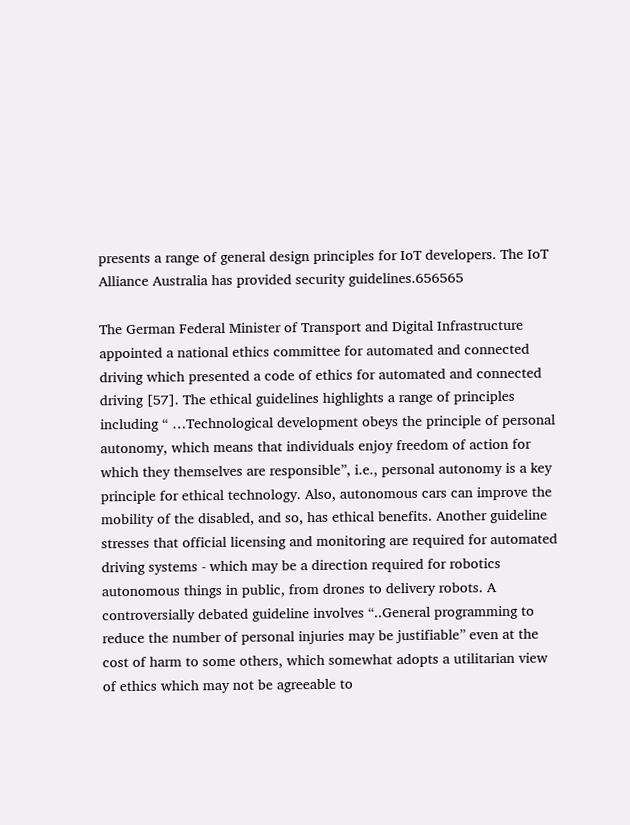presents a range of general design principles for IoT developers. The IoT Alliance Australia has provided security guidelines.656565

The German Federal Minister of Transport and Digital Infrastructure appointed a national ethics committee for automated and connected driving which presented a code of ethics for automated and connected driving [57]. The ethical guidelines highlights a range of principles including “ …Technological development obeys the principle of personal autonomy, which means that individuals enjoy freedom of action for which they themselves are responsible”, i.e., personal autonomy is a key principle for ethical technology. Also, autonomous cars can improve the mobility of the disabled, and so, has ethical benefits. Another guideline stresses that official licensing and monitoring are required for automated driving systems - which may be a direction required for robotics autonomous things in public, from drones to delivery robots. A controversially debated guideline involves “..General programming to reduce the number of personal injuries may be justifiable” even at the cost of harm to some others, which somewhat adopts a utilitarian view of ethics which may not be agreeable to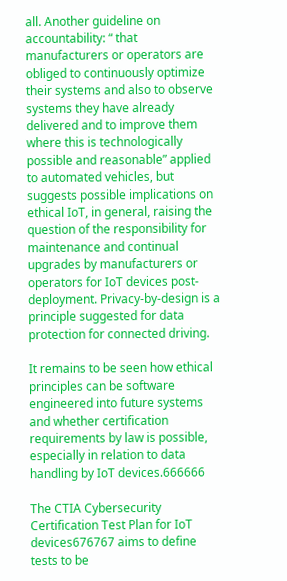all. Another guideline on accountability: “ that manufacturers or operators are obliged to continuously optimize their systems and also to observe systems they have already delivered and to improve them where this is technologically possible and reasonable” applied to automated vehicles, but suggests possible implications on ethical IoT, in general, raising the question of the responsibility for maintenance and continual upgrades by manufacturers or operators for IoT devices post-deployment. Privacy-by-design is a principle suggested for data protection for connected driving.

It remains to be seen how ethical principles can be software engineered into future systems and whether certification requirements by law is possible, especially in relation to data handling by IoT devices.666666

The CTIA Cybersecurity Certification Test Plan for IoT devices676767 aims to define tests to be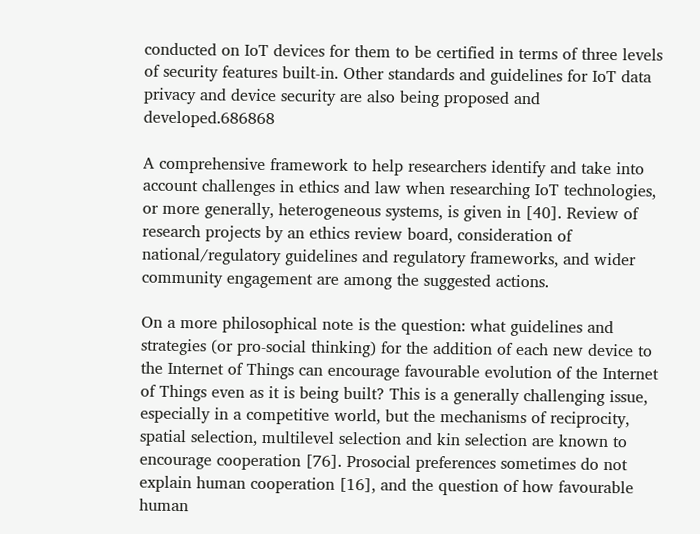conducted on IoT devices for them to be certified in terms of three levels of security features built-in. Other standards and guidelines for IoT data privacy and device security are also being proposed and developed.686868

A comprehensive framework to help researchers identify and take into account challenges in ethics and law when researching IoT technologies, or more generally, heterogeneous systems, is given in [40]. Review of research projects by an ethics review board, consideration of national/regulatory guidelines and regulatory frameworks, and wider community engagement are among the suggested actions.

On a more philosophical note is the question: what guidelines and strategies (or pro-social thinking) for the addition of each new device to the Internet of Things can encourage favourable evolution of the Internet of Things even as it is being built? This is a generally challenging issue, especially in a competitive world, but the mechanisms of reciprocity, spatial selection, multilevel selection and kin selection are known to encourage cooperation [76]. Prosocial preferences sometimes do not explain human cooperation [16], and the question of how favourable human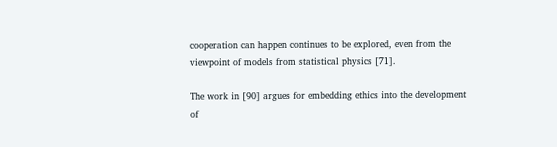cooperation can happen continues to be explored, even from the viewpoint of models from statistical physics [71].

The work in [90] argues for embedding ethics into the development of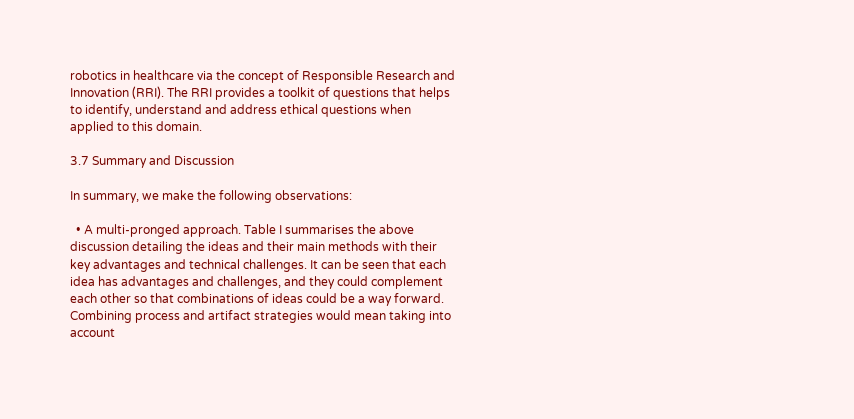robotics in healthcare via the concept of Responsible Research and Innovation (RRI). The RRI provides a toolkit of questions that helps to identify, understand and address ethical questions when applied to this domain.

3.7 Summary and Discussion

In summary, we make the following observations:

  • A multi-pronged approach. Table I summarises the above discussion detailing the ideas and their main methods with their key advantages and technical challenges. It can be seen that each idea has advantages and challenges, and they could complement each other so that combinations of ideas could be a way forward. Combining process and artifact strategies would mean taking into account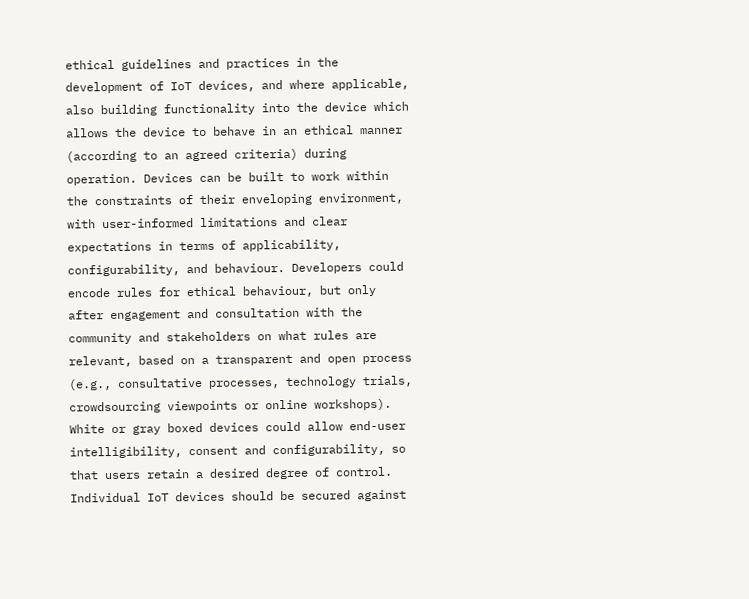ethical guidelines and practices in the development of IoT devices, and where applicable, also building functionality into the device which allows the device to behave in an ethical manner (according to an agreed criteria) during operation. Devices can be built to work within the constraints of their enveloping environment, with user-informed limitations and clear expectations in terms of applicability, configurability, and behaviour. Developers could encode rules for ethical behaviour, but only after engagement and consultation with the community and stakeholders on what rules are relevant, based on a transparent and open process (e.g., consultative processes, technology trials, crowdsourcing viewpoints or online workshops). White or gray boxed devices could allow end-user intelligibility, consent and configurability, so that users retain a desired degree of control. Individual IoT devices should be secured against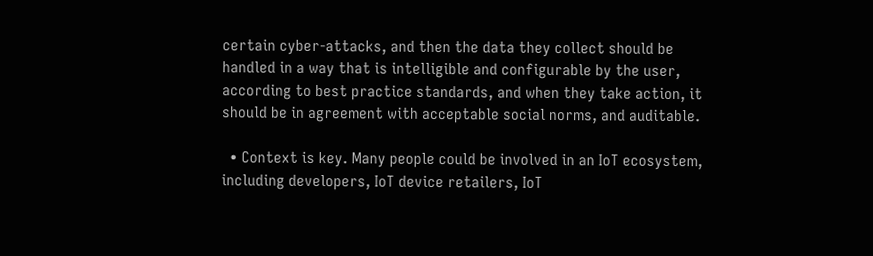certain cyber-attacks, and then the data they collect should be handled in a way that is intelligible and configurable by the user, according to best practice standards, and when they take action, it should be in agreement with acceptable social norms, and auditable.

  • Context is key. Many people could be involved in an IoT ecosystem, including developers, IoT device retailers, IoT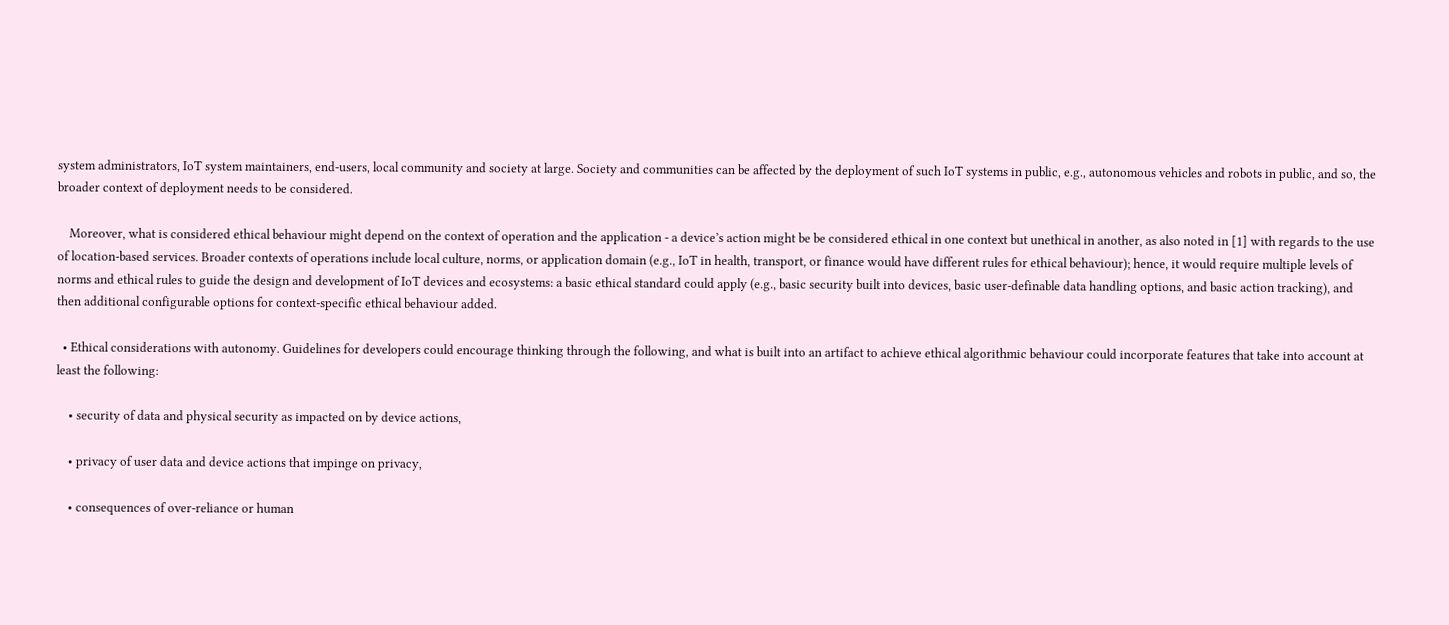system administrators, IoT system maintainers, end-users, local community and society at large. Society and communities can be affected by the deployment of such IoT systems in public, e.g., autonomous vehicles and robots in public, and so, the broader context of deployment needs to be considered.

    Moreover, what is considered ethical behaviour might depend on the context of operation and the application - a device’s action might be be considered ethical in one context but unethical in another, as also noted in [1] with regards to the use of location-based services. Broader contexts of operations include local culture, norms, or application domain (e.g., IoT in health, transport, or finance would have different rules for ethical behaviour); hence, it would require multiple levels of norms and ethical rules to guide the design and development of IoT devices and ecosystems: a basic ethical standard could apply (e.g., basic security built into devices, basic user-definable data handling options, and basic action tracking), and then additional configurable options for context-specific ethical behaviour added.

  • Ethical considerations with autonomy. Guidelines for developers could encourage thinking through the following, and what is built into an artifact to achieve ethical algorithmic behaviour could incorporate features that take into account at least the following:

    • security of data and physical security as impacted on by device actions,

    • privacy of user data and device actions that impinge on privacy,

    • consequences of over-reliance or human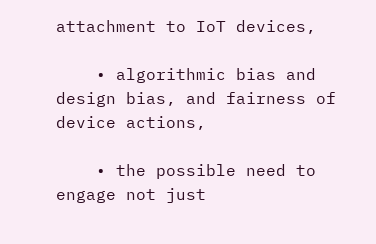attachment to IoT devices,

    • algorithmic bias and design bias, and fairness of device actions,

    • the possible need to engage not just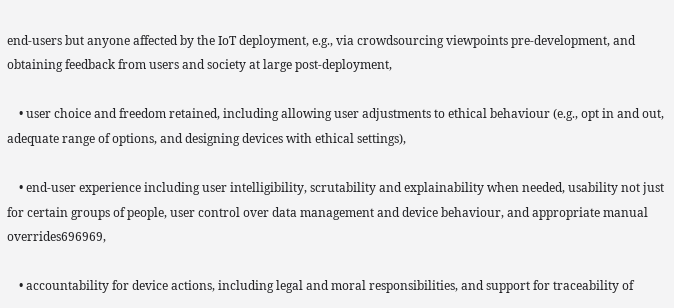end-users but anyone affected by the IoT deployment, e.g., via crowdsourcing viewpoints pre-development, and obtaining feedback from users and society at large post-deployment,

    • user choice and freedom retained, including allowing user adjustments to ethical behaviour (e.g., opt in and out, adequate range of options, and designing devices with ethical settings),

    • end-user experience including user intelligibility, scrutability and explainability when needed, usability not just for certain groups of people, user control over data management and device behaviour, and appropriate manual overrides696969,

    • accountability for device actions, including legal and moral responsibilities, and support for traceability of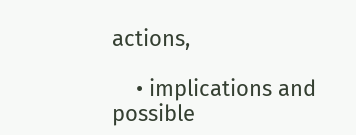actions,

    • implications and possible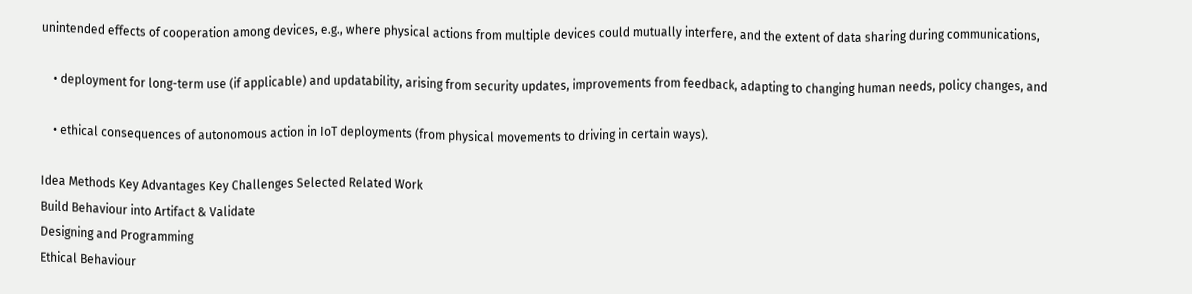unintended effects of cooperation among devices, e.g., where physical actions from multiple devices could mutually interfere, and the extent of data sharing during communications,

    • deployment for long-term use (if applicable) and updatability, arising from security updates, improvements from feedback, adapting to changing human needs, policy changes, and

    • ethical consequences of autonomous action in IoT deployments (from physical movements to driving in certain ways).

Idea Methods Key Advantages Key Challenges Selected Related Work
Build Behaviour into Artifact & Validate
Designing and Programming
Ethical Behaviour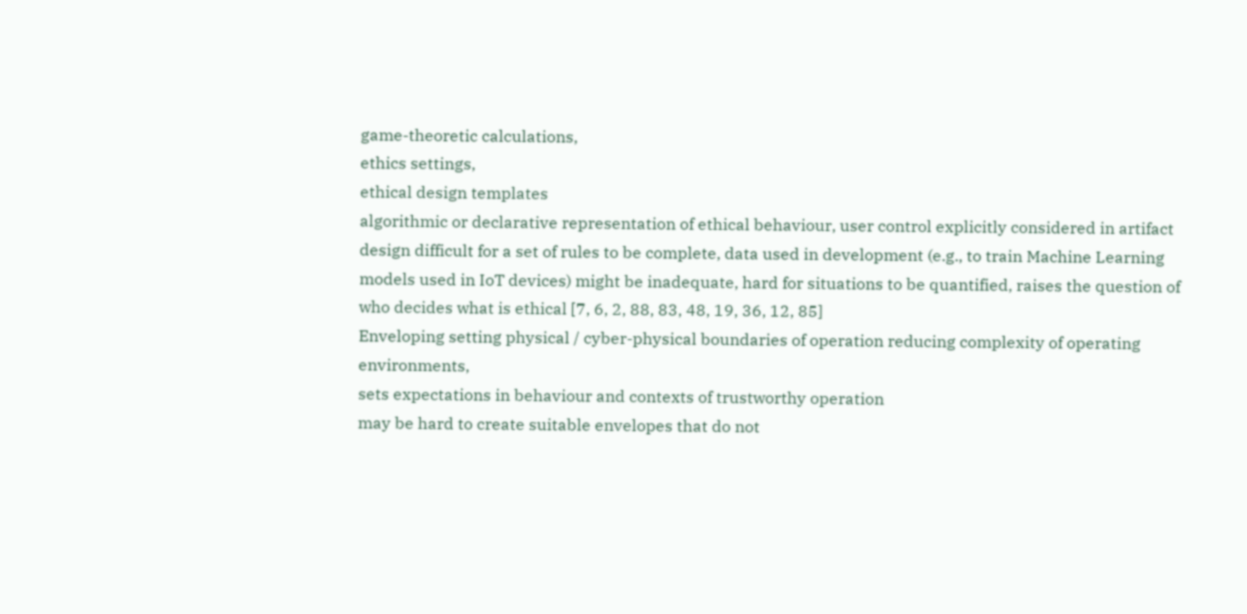game-theoretic calculations,
ethics settings,
ethical design templates
algorithmic or declarative representation of ethical behaviour, user control explicitly considered in artifact design difficult for a set of rules to be complete, data used in development (e.g., to train Machine Learning models used in IoT devices) might be inadequate, hard for situations to be quantified, raises the question of who decides what is ethical [7, 6, 2, 88, 83, 48, 19, 36, 12, 85]
Enveloping setting physical / cyber-physical boundaries of operation reducing complexity of operating environments,
sets expectations in behaviour and contexts of trustworthy operation
may be hard to create suitable envelopes that do not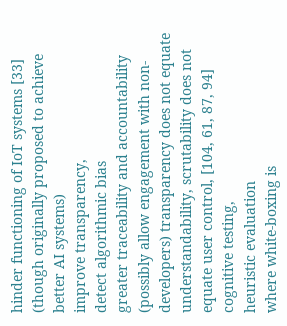hinder functioning of IoT systems [33] (though originally proposed to achieve better AI systems)
improve transparency,
detect algorithmic bias
greater traceability and accountability (possibly allow engagement with non-developers) transparency does not equate understandability, scrutability does not equate user control, [104, 61, 87, 94]
cognitive testing,
heuristic evaluation
where white-boxing is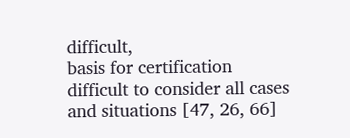difficult,
basis for certification
difficult to consider all cases and situations [47, 26, 66]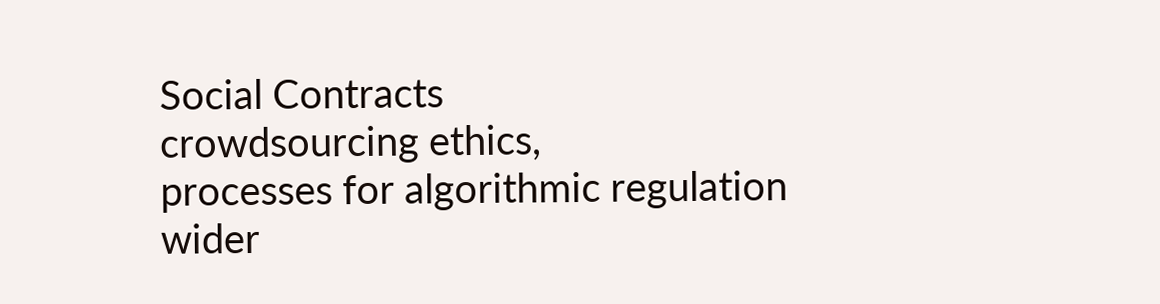Social Contracts
crowdsourcing ethics,
processes for algorithmic regulation
wider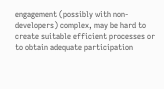engagement (possibly with non-developers) complex, may be hard to create suitable efficient processes or to obtain adequate participation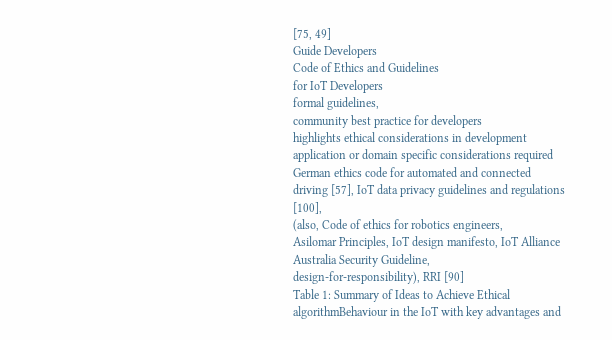[75, 49]
Guide Developers
Code of Ethics and Guidelines
for IoT Developers
formal guidelines,
community best practice for developers
highlights ethical considerations in development application or domain specific considerations required German ethics code for automated and connected driving [57], IoT data privacy guidelines and regulations [100],
(also, Code of ethics for robotics engineers,
Asilomar Principles, IoT design manifesto, IoT Alliance Australia Security Guideline,
design-for-responsibility), RRI [90]
Table 1: Summary of Ideas to Achieve Ethical algorithmBehaviour in the IoT with key advantages and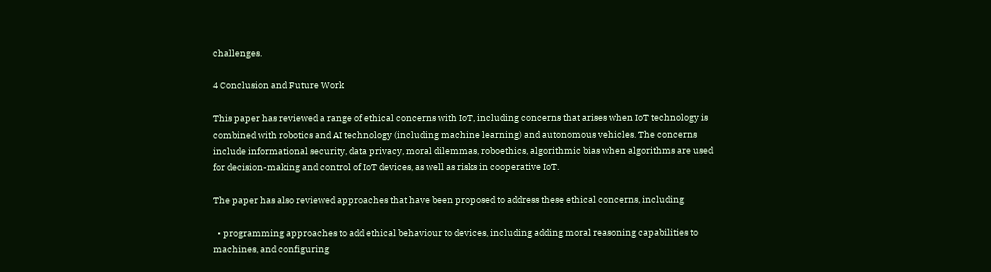challenges.

4 Conclusion and Future Work

This paper has reviewed a range of ethical concerns with IoT, including concerns that arises when IoT technology is combined with robotics and AI technology (including machine learning) and autonomous vehicles. The concerns include informational security, data privacy, moral dilemmas, roboethics, algorithmic bias when algorithms are used for decision-making and control of IoT devices, as well as risks in cooperative IoT.

The paper has also reviewed approaches that have been proposed to address these ethical concerns, including

  • programming approaches to add ethical behaviour to devices, including adding moral reasoning capabilities to machines, and configuring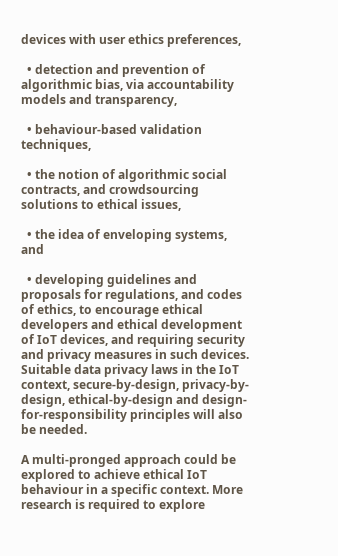devices with user ethics preferences,

  • detection and prevention of algorithmic bias, via accountability models and transparency,

  • behaviour-based validation techniques,

  • the notion of algorithmic social contracts, and crowdsourcing solutions to ethical issues,

  • the idea of enveloping systems, and

  • developing guidelines and proposals for regulations, and codes of ethics, to encourage ethical developers and ethical development of IoT devices, and requiring security and privacy measures in such devices. Suitable data privacy laws in the IoT context, secure-by-design, privacy-by-design, ethical-by-design and design-for-responsibility principles will also be needed.

A multi-pronged approach could be explored to achieve ethical IoT behaviour in a specific context. More research is required to explore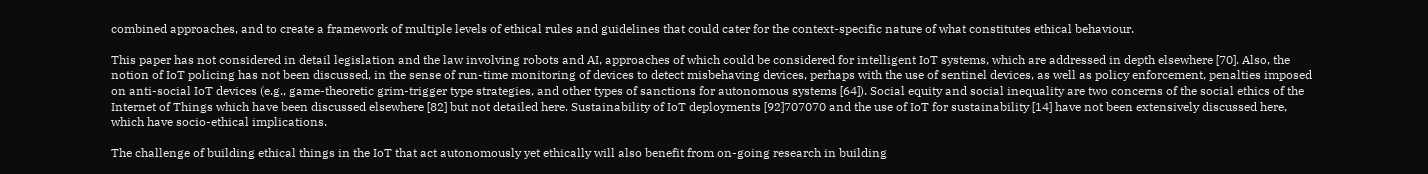combined approaches, and to create a framework of multiple levels of ethical rules and guidelines that could cater for the context-specific nature of what constitutes ethical behaviour.

This paper has not considered in detail legislation and the law involving robots and AI, approaches of which could be considered for intelligent IoT systems, which are addressed in depth elsewhere [70]. Also, the notion of IoT policing has not been discussed, in the sense of run-time monitoring of devices to detect misbehaving devices, perhaps with the use of sentinel devices, as well as policy enforcement, penalties imposed on anti-social IoT devices (e.g., game-theoretic grim-trigger type strategies, and other types of sanctions for autonomous systems [64]). Social equity and social inequality are two concerns of the social ethics of the Internet of Things which have been discussed elsewhere [82] but not detailed here. Sustainability of IoT deployments [92]707070 and the use of IoT for sustainability [14] have not been extensively discussed here, which have socio-ethical implications.

The challenge of building ethical things in the IoT that act autonomously yet ethically will also benefit from on-going research in building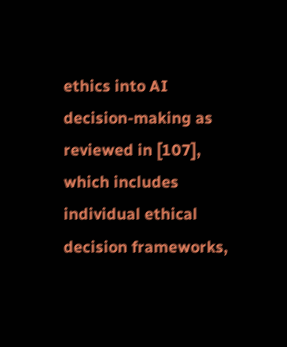ethics into AI decision-making as reviewed in [107], which includes individual ethical decision frameworks,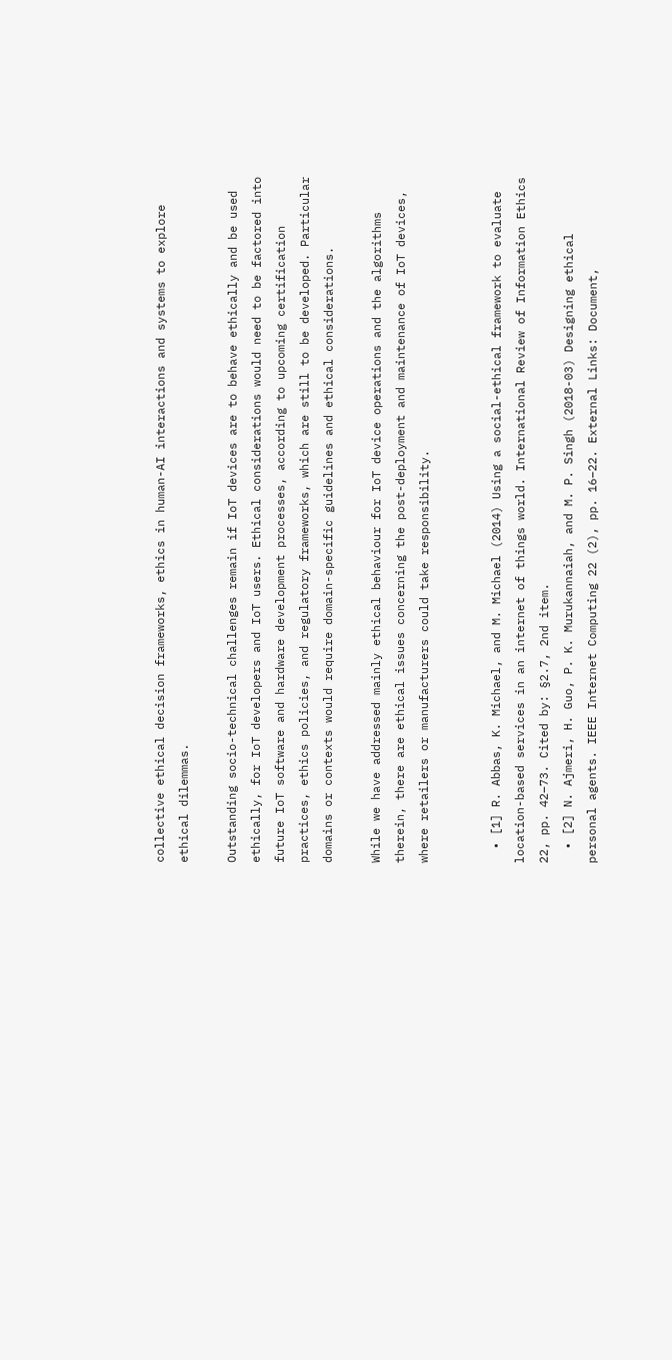collective ethical decision frameworks, ethics in human-AI interactions and systems to explore ethical dilemmas.

Outstanding socio-technical challenges remain if IoT devices are to behave ethically and be used ethically, for IoT developers and IoT users. Ethical considerations would need to be factored into future IoT software and hardware development processes, according to upcoming certification practices, ethics policies, and regulatory frameworks, which are still to be developed. Particular domains or contexts would require domain-specific guidelines and ethical considerations.

While we have addressed mainly ethical behaviour for IoT device operations and the algorithms therein, there are ethical issues concerning the post-deployment and maintenance of IoT devices, where retailers or manufacturers could take responsibility.


  • [1] R. Abbas, K. Michael, and M. Michael (2014) Using a social-ethical framework to evaluate location-based services in an internet of things world. International Review of Information Ethics 22, pp. 42–73. Cited by: §2.7, 2nd item.
  • [2] N. Ajmeri, H. Guo, P. K. Murukannaiah, and M. P. Singh (2018-03) Designing ethical personal agents. IEEE Internet Computing 22 (2), pp. 16–22. External Links: Document,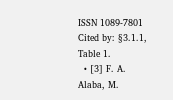ISSN 1089-7801 Cited by: §3.1.1, Table 1.
  • [3] F. A. Alaba, M.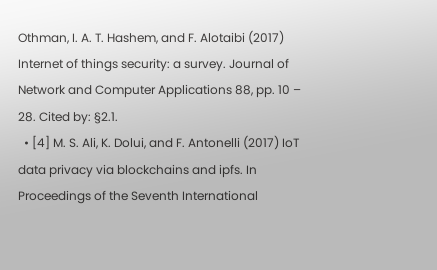Othman, I. A. T. Hashem, and F. Alotaibi (2017) Internet of things security: a survey. Journal of Network and Computer Applications 88, pp. 10 – 28. Cited by: §2.1.
  • [4] M. S. Ali, K. Dolui, and F. Antonelli (2017) IoT data privacy via blockchains and ipfs. In Proceedings of the Seventh International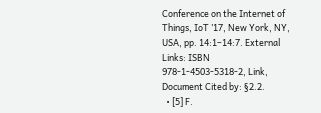Conference on the Internet of Things, IoT ’17, New York, NY, USA, pp. 14:1–14:7. External Links: ISBN 978-1-4503-5318-2, Link, Document Cited by: §2.2.
  • [5] F.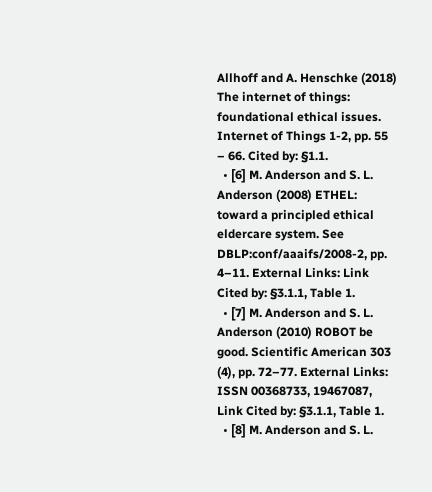Allhoff and A. Henschke (2018) The internet of things: foundational ethical issues. Internet of Things 1-2, pp. 55 – 66. Cited by: §1.1.
  • [6] M. Anderson and S. L. Anderson (2008) ETHEL: toward a principled ethical eldercare system. See DBLP:conf/aaaifs/2008-2, pp. 4–11. External Links: Link Cited by: §3.1.1, Table 1.
  • [7] M. Anderson and S. L. Anderson (2010) ROBOT be good. Scientific American 303 (4), pp. 72–77. External Links: ISSN 00368733, 19467087, Link Cited by: §3.1.1, Table 1.
  • [8] M. Anderson and S. L.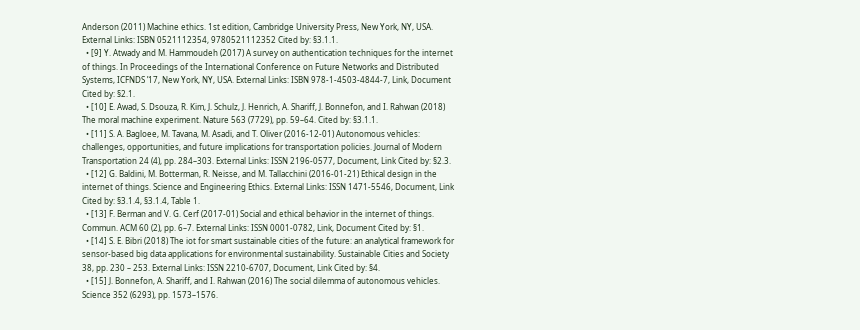Anderson (2011) Machine ethics. 1st edition, Cambridge University Press, New York, NY, USA. External Links: ISBN 0521112354, 9780521112352 Cited by: §3.1.1.
  • [9] Y. Atwady and M. Hammoudeh (2017) A survey on authentication techniques for the internet of things. In Proceedings of the International Conference on Future Networks and Distributed Systems, ICFNDS ’17, New York, NY, USA. External Links: ISBN 978-1-4503-4844-7, Link, Document Cited by: §2.1.
  • [10] E. Awad, S. Dsouza, R. Kim, J. Schulz, J. Henrich, A. Shariff, J. Bonnefon, and I. Rahwan (2018) The moral machine experiment. Nature 563 (7729), pp. 59–64. Cited by: §3.1.1.
  • [11] S. A. Bagloee, M. Tavana, M. Asadi, and T. Oliver (2016-12-01) Autonomous vehicles: challenges, opportunities, and future implications for transportation policies. Journal of Modern Transportation 24 (4), pp. 284–303. External Links: ISSN 2196-0577, Document, Link Cited by: §2.3.
  • [12] G. Baldini, M. Botterman, R. Neisse, and M. Tallacchini (2016-01-21) Ethical design in the internet of things. Science and Engineering Ethics. External Links: ISSN 1471-5546, Document, Link Cited by: §3.1.4, §3.1.4, Table 1.
  • [13] F. Berman and V. G. Cerf (2017-01) Social and ethical behavior in the internet of things. Commun. ACM 60 (2), pp. 6–7. External Links: ISSN 0001-0782, Link, Document Cited by: §1.
  • [14] S. E. Bibri (2018) The iot for smart sustainable cities of the future: an analytical framework for sensor-based big data applications for environmental sustainability. Sustainable Cities and Society 38, pp. 230 – 253. External Links: ISSN 2210-6707, Document, Link Cited by: §4.
  • [15] J. Bonnefon, A. Shariff, and I. Rahwan (2016) The social dilemma of autonomous vehicles. Science 352 (6293), pp. 1573–1576.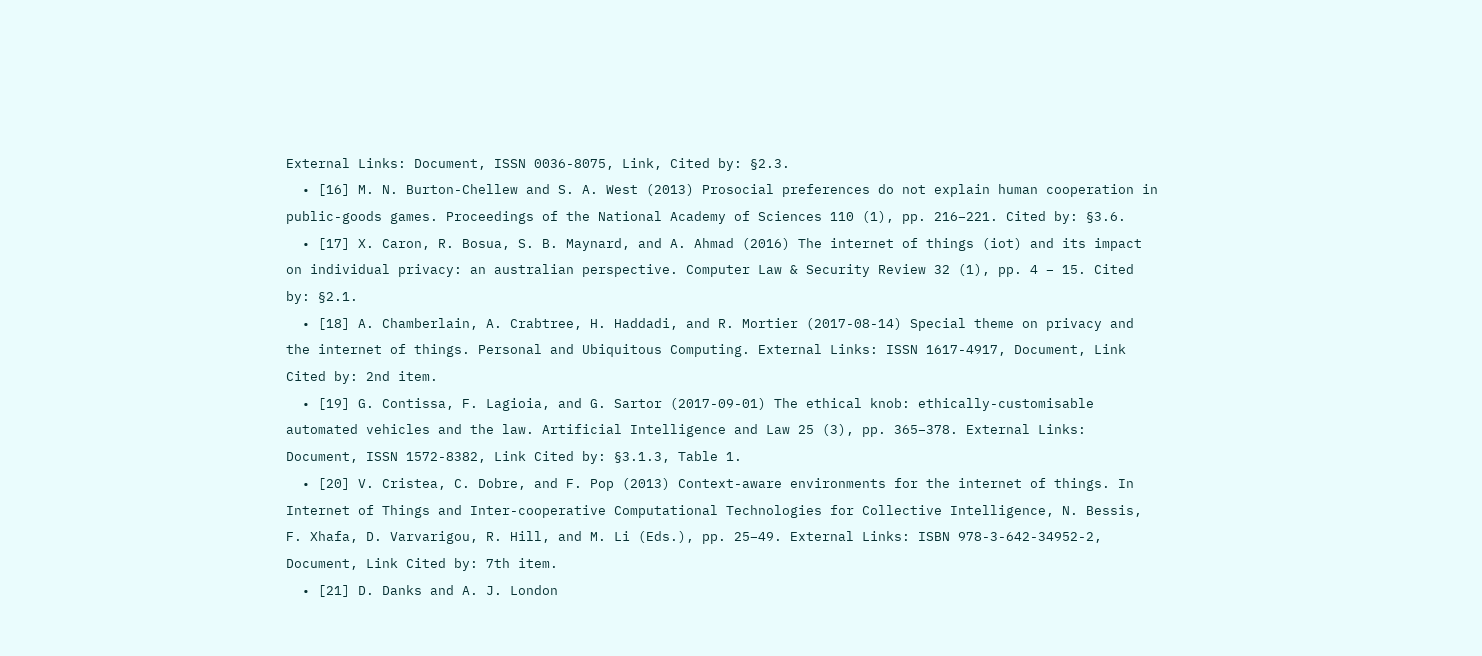External Links: Document, ISSN 0036-8075, Link, Cited by: §2.3.
  • [16] M. N. Burton-Chellew and S. A. West (2013) Prosocial preferences do not explain human cooperation in public-goods games. Proceedings of the National Academy of Sciences 110 (1), pp. 216–221. Cited by: §3.6.
  • [17] X. Caron, R. Bosua, S. B. Maynard, and A. Ahmad (2016) The internet of things (iot) and its impact on individual privacy: an australian perspective. Computer Law & Security Review 32 (1), pp. 4 – 15. Cited by: §2.1.
  • [18] A. Chamberlain, A. Crabtree, H. Haddadi, and R. Mortier (2017-08-14) Special theme on privacy and the internet of things. Personal and Ubiquitous Computing. External Links: ISSN 1617-4917, Document, Link Cited by: 2nd item.
  • [19] G. Contissa, F. Lagioia, and G. Sartor (2017-09-01) The ethical knob: ethically-customisable automated vehicles and the law. Artificial Intelligence and Law 25 (3), pp. 365–378. External Links: Document, ISSN 1572-8382, Link Cited by: §3.1.3, Table 1.
  • [20] V. Cristea, C. Dobre, and F. Pop (2013) Context-aware environments for the internet of things. In Internet of Things and Inter-cooperative Computational Technologies for Collective Intelligence, N. Bessis, F. Xhafa, D. Varvarigou, R. Hill, and M. Li (Eds.), pp. 25–49. External Links: ISBN 978-3-642-34952-2, Document, Link Cited by: 7th item.
  • [21] D. Danks and A. J. London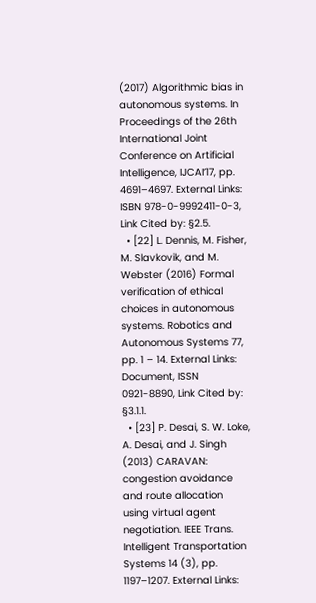(2017) Algorithmic bias in autonomous systems. In Proceedings of the 26th International Joint Conference on Artificial Intelligence, IJCAI’17, pp. 4691–4697. External Links: ISBN 978-0-9992411-0-3, Link Cited by: §2.5.
  • [22] L. Dennis, M. Fisher, M. Slavkovik, and M. Webster (2016) Formal verification of ethical choices in autonomous systems. Robotics and Autonomous Systems 77, pp. 1 – 14. External Links: Document, ISSN 0921-8890, Link Cited by: §3.1.1.
  • [23] P. Desai, S. W. Loke, A. Desai, and J. Singh (2013) CARAVAN: congestion avoidance and route allocation using virtual agent negotiation. IEEE Trans. Intelligent Transportation Systems 14 (3), pp. 1197–1207. External Links: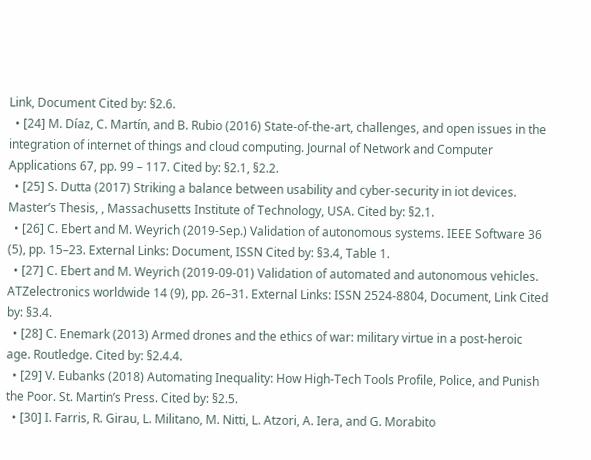Link, Document Cited by: §2.6.
  • [24] M. Díaz, C. Martín, and B. Rubio (2016) State-of-the-art, challenges, and open issues in the integration of internet of things and cloud computing. Journal of Network and Computer Applications 67, pp. 99 – 117. Cited by: §2.1, §2.2.
  • [25] S. Dutta (2017) Striking a balance between usability and cyber-security in iot devices. Master’s Thesis, , Massachusetts Institute of Technology, USA. Cited by: §2.1.
  • [26] C. Ebert and M. Weyrich (2019-Sep.) Validation of autonomous systems. IEEE Software 36 (5), pp. 15–23. External Links: Document, ISSN Cited by: §3.4, Table 1.
  • [27] C. Ebert and M. Weyrich (2019-09-01) Validation of automated and autonomous vehicles. ATZelectronics worldwide 14 (9), pp. 26–31. External Links: ISSN 2524-8804, Document, Link Cited by: §3.4.
  • [28] C. Enemark (2013) Armed drones and the ethics of war: military virtue in a post-heroic age. Routledge. Cited by: §2.4.4.
  • [29] V. Eubanks (2018) Automating Inequality: How High-Tech Tools Profile, Police, and Punish the Poor. St. Martin’s Press. Cited by: §2.5.
  • [30] I. Farris, R. Girau, L. Militano, M. Nitti, L. Atzori, A. Iera, and G. Morabito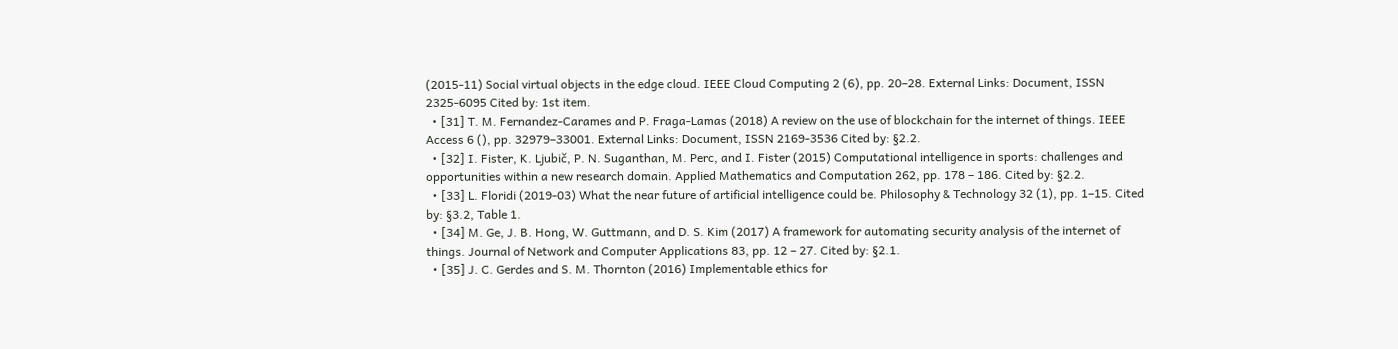(2015-11) Social virtual objects in the edge cloud. IEEE Cloud Computing 2 (6), pp. 20–28. External Links: Document, ISSN 2325-6095 Cited by: 1st item.
  • [31] T. M. Fernandez-Carames and P. Fraga-Lamas (2018) A review on the use of blockchain for the internet of things. IEEE Access 6 (), pp. 32979–33001. External Links: Document, ISSN 2169-3536 Cited by: §2.2.
  • [32] I. Fister, K. Ljubič, P. N. Suganthan, M. Perc, and I. Fister (2015) Computational intelligence in sports: challenges and opportunities within a new research domain. Applied Mathematics and Computation 262, pp. 178 – 186. Cited by: §2.2.
  • [33] L. Floridi (2019-03) What the near future of artificial intelligence could be. Philosophy & Technology 32 (1), pp. 1–15. Cited by: §3.2, Table 1.
  • [34] M. Ge, J. B. Hong, W. Guttmann, and D. S. Kim (2017) A framework for automating security analysis of the internet of things. Journal of Network and Computer Applications 83, pp. 12 – 27. Cited by: §2.1.
  • [35] J. C. Gerdes and S. M. Thornton (2016) Implementable ethics for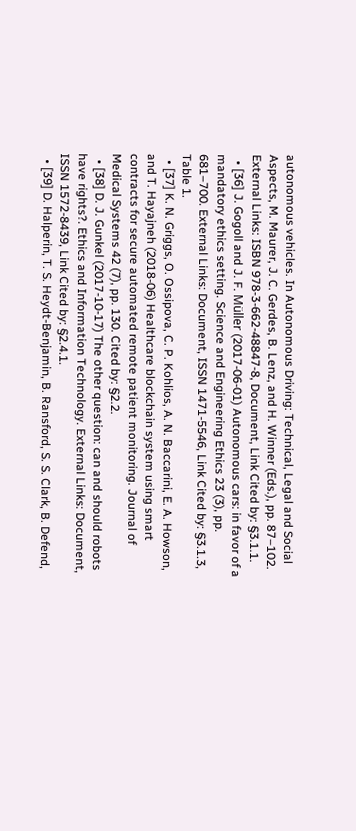autonomous vehicles. In Autonomous Driving: Technical, Legal and Social Aspects, M. Maurer, J. C. Gerdes, B. Lenz, and H. Winner (Eds.), pp. 87–102. External Links: ISBN 978-3-662-48847-8, Document, Link Cited by: §3.1.1.
  • [36] J. Gogoll and J. F. Müller (2017-06-01) Autonomous cars: in favor of a mandatory ethics setting. Science and Engineering Ethics 23 (3), pp. 681–700. External Links: Document, ISSN 1471-5546, Link Cited by: §3.1.3, Table 1.
  • [37] K. N. Griggs, O. Ossipova, C. P. Kohlios, A. N. Baccarini, E. A. Howson, and T. Hayajneh (2018-06) Healthcare blockchain system using smart contracts for secure automated remote patient monitoring. Journal of Medical Systems 42 (7), pp. 130. Cited by: §2.2.
  • [38] D. J. Gunkel (2017-10-17) The other question: can and should robots have rights?. Ethics and Information Technology. External Links: Document, ISSN 1572-8439, Link Cited by: §2.4.1.
  • [39] D. Halperin, T. S. Heydt-Benjamin, B. Ransford, S. S. Clark, B. Defend,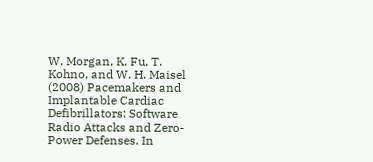W. Morgan, K. Fu, T. Kohno, and W. H. Maisel (2008) Pacemakers and Implantable Cardiac Defibrillators: Software Radio Attacks and Zero-Power Defenses. In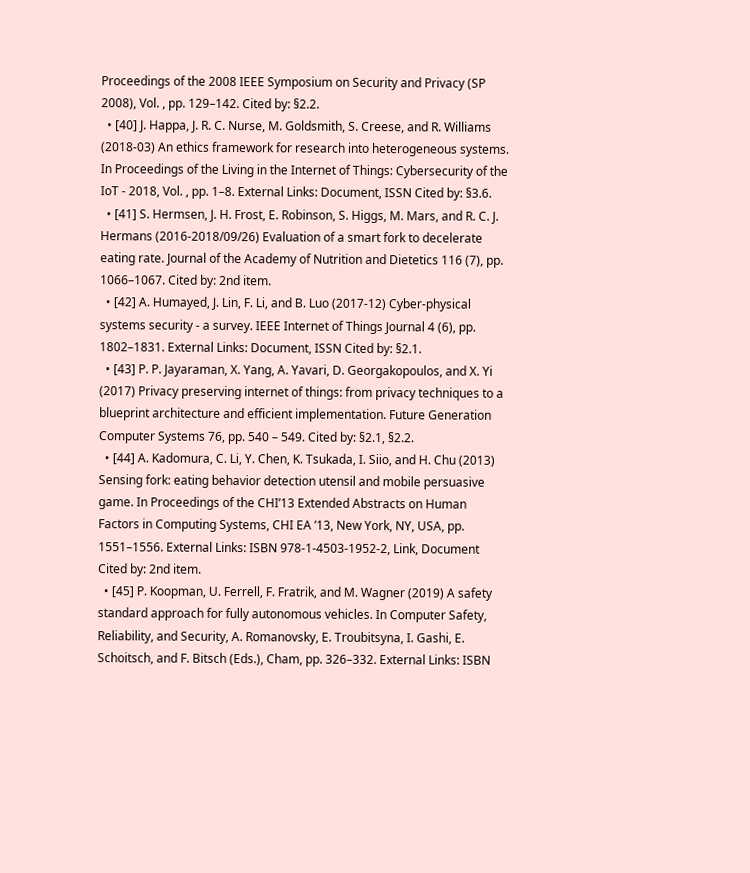Proceedings of the 2008 IEEE Symposium on Security and Privacy (SP 2008), Vol. , pp. 129–142. Cited by: §2.2.
  • [40] J. Happa, J. R. C. Nurse, M. Goldsmith, S. Creese, and R. Williams (2018-03) An ethics framework for research into heterogeneous systems. In Proceedings of the Living in the Internet of Things: Cybersecurity of the IoT - 2018, Vol. , pp. 1–8. External Links: Document, ISSN Cited by: §3.6.
  • [41] S. Hermsen, J. H. Frost, E. Robinson, S. Higgs, M. Mars, and R. C. J. Hermans (2016-2018/09/26) Evaluation of a smart fork to decelerate eating rate. Journal of the Academy of Nutrition and Dietetics 116 (7), pp. 1066–1067. Cited by: 2nd item.
  • [42] A. Humayed, J. Lin, F. Li, and B. Luo (2017-12) Cyber-physical systems security - a survey. IEEE Internet of Things Journal 4 (6), pp. 1802–1831. External Links: Document, ISSN Cited by: §2.1.
  • [43] P. P. Jayaraman, X. Yang, A. Yavari, D. Georgakopoulos, and X. Yi (2017) Privacy preserving internet of things: from privacy techniques to a blueprint architecture and efficient implementation. Future Generation Computer Systems 76, pp. 540 – 549. Cited by: §2.1, §2.2.
  • [44] A. Kadomura, C. Li, Y. Chen, K. Tsukada, I. Siio, and H. Chu (2013) Sensing fork: eating behavior detection utensil and mobile persuasive game. In Proceedings of the CHI’13 Extended Abstracts on Human Factors in Computing Systems, CHI EA ’13, New York, NY, USA, pp. 1551–1556. External Links: ISBN 978-1-4503-1952-2, Link, Document Cited by: 2nd item.
  • [45] P. Koopman, U. Ferrell, F. Fratrik, and M. Wagner (2019) A safety standard approach for fully autonomous vehicles. In Computer Safety, Reliability, and Security, A. Romanovsky, E. Troubitsyna, I. Gashi, E. Schoitsch, and F. Bitsch (Eds.), Cham, pp. 326–332. External Links: ISBN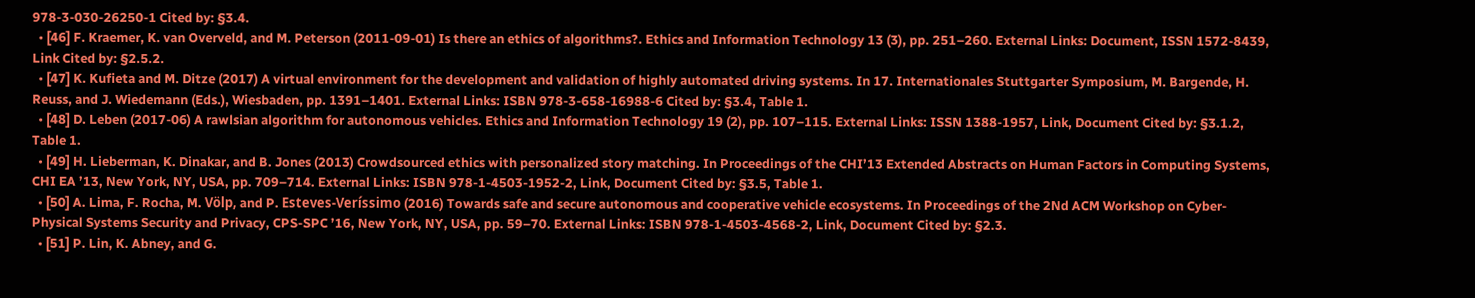978-3-030-26250-1 Cited by: §3.4.
  • [46] F. Kraemer, K. van Overveld, and M. Peterson (2011-09-01) Is there an ethics of algorithms?. Ethics and Information Technology 13 (3), pp. 251–260. External Links: Document, ISSN 1572-8439, Link Cited by: §2.5.2.
  • [47] K. Kufieta and M. Ditze (2017) A virtual environment for the development and validation of highly automated driving systems. In 17. Internationales Stuttgarter Symposium, M. Bargende, H. Reuss, and J. Wiedemann (Eds.), Wiesbaden, pp. 1391–1401. External Links: ISBN 978-3-658-16988-6 Cited by: §3.4, Table 1.
  • [48] D. Leben (2017-06) A rawlsian algorithm for autonomous vehicles. Ethics and Information Technology 19 (2), pp. 107–115. External Links: ISSN 1388-1957, Link, Document Cited by: §3.1.2, Table 1.
  • [49] H. Lieberman, K. Dinakar, and B. Jones (2013) Crowdsourced ethics with personalized story matching. In Proceedings of the CHI’13 Extended Abstracts on Human Factors in Computing Systems, CHI EA ’13, New York, NY, USA, pp. 709–714. External Links: ISBN 978-1-4503-1952-2, Link, Document Cited by: §3.5, Table 1.
  • [50] A. Lima, F. Rocha, M. Völp, and P. Esteves-Veríssimo (2016) Towards safe and secure autonomous and cooperative vehicle ecosystems. In Proceedings of the 2Nd ACM Workshop on Cyber-Physical Systems Security and Privacy, CPS-SPC ’16, New York, NY, USA, pp. 59–70. External Links: ISBN 978-1-4503-4568-2, Link, Document Cited by: §2.3.
  • [51] P. Lin, K. Abney, and G.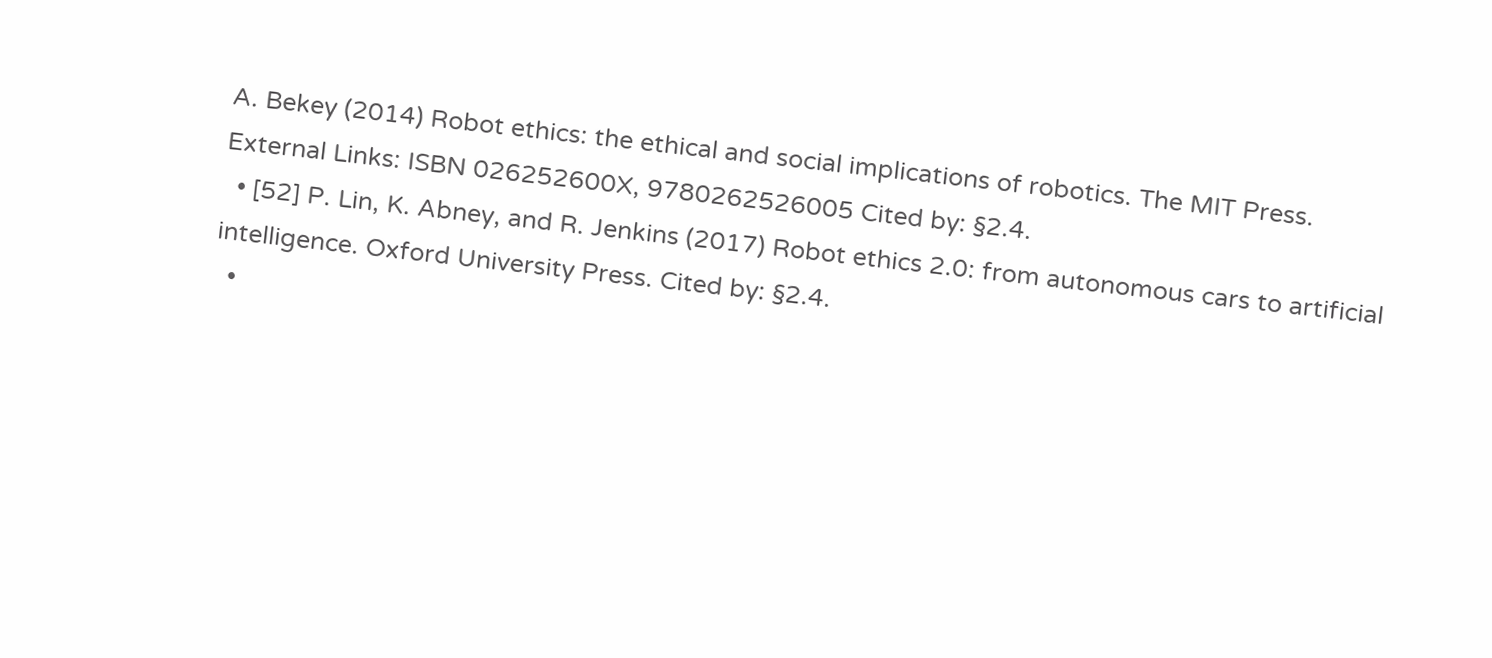A. Bekey (2014) Robot ethics: the ethical and social implications of robotics. The MIT Press. External Links: ISBN 026252600X, 9780262526005 Cited by: §2.4.
  • [52] P. Lin, K. Abney, and R. Jenkins (2017) Robot ethics 2.0: from autonomous cars to artificial intelligence. Oxford University Press. Cited by: §2.4.
  •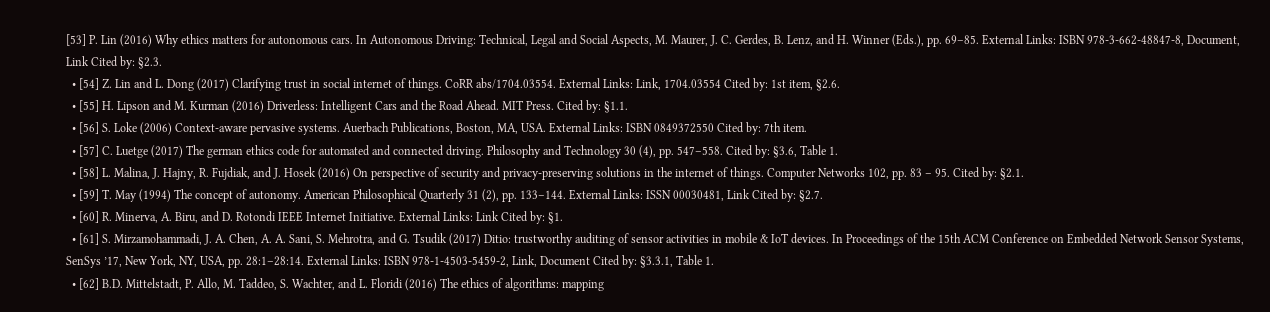[53] P. Lin (2016) Why ethics matters for autonomous cars. In Autonomous Driving: Technical, Legal and Social Aspects, M. Maurer, J. C. Gerdes, B. Lenz, and H. Winner (Eds.), pp. 69–85. External Links: ISBN 978-3-662-48847-8, Document, Link Cited by: §2.3.
  • [54] Z. Lin and L. Dong (2017) Clarifying trust in social internet of things. CoRR abs/1704.03554. External Links: Link, 1704.03554 Cited by: 1st item, §2.6.
  • [55] H. Lipson and M. Kurman (2016) Driverless: Intelligent Cars and the Road Ahead. MIT Press. Cited by: §1.1.
  • [56] S. Loke (2006) Context-aware pervasive systems. Auerbach Publications, Boston, MA, USA. External Links: ISBN 0849372550 Cited by: 7th item.
  • [57] C. Luetge (2017) The german ethics code for automated and connected driving. Philosophy and Technology 30 (4), pp. 547–558. Cited by: §3.6, Table 1.
  • [58] L. Malina, J. Hajny, R. Fujdiak, and J. Hosek (2016) On perspective of security and privacy-preserving solutions in the internet of things. Computer Networks 102, pp. 83 – 95. Cited by: §2.1.
  • [59] T. May (1994) The concept of autonomy. American Philosophical Quarterly 31 (2), pp. 133–144. External Links: ISSN 00030481, Link Cited by: §2.7.
  • [60] R. Minerva, A. Biru, and D. Rotondi IEEE Internet Initiative. External Links: Link Cited by: §1.
  • [61] S. Mirzamohammadi, J. A. Chen, A. A. Sani, S. Mehrotra, and G. Tsudik (2017) Ditio: trustworthy auditing of sensor activities in mobile & IoT devices. In Proceedings of the 15th ACM Conference on Embedded Network Sensor Systems, SenSys ’17, New York, NY, USA, pp. 28:1–28:14. External Links: ISBN 978-1-4503-5459-2, Link, Document Cited by: §3.3.1, Table 1.
  • [62] B.D. Mittelstadt, P. Allo, M. Taddeo, S. Wachter, and L. Floridi (2016) The ethics of algorithms: mapping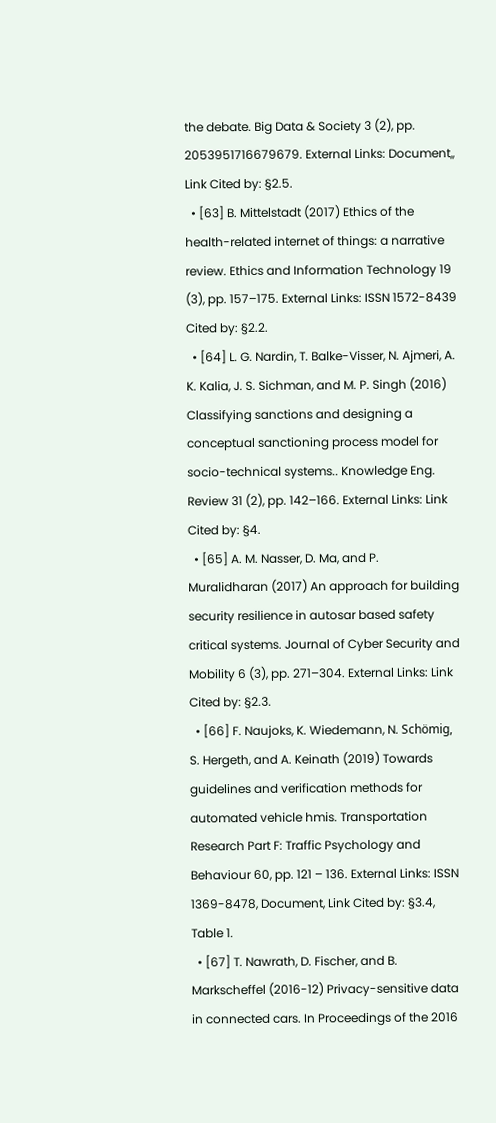the debate. Big Data & Society 3 (2), pp. 2053951716679679. External Links: Document,, Link Cited by: §2.5.
  • [63] B. Mittelstadt (2017) Ethics of the health-related internet of things: a narrative review. Ethics and Information Technology 19 (3), pp. 157–175. External Links: ISSN 1572-8439 Cited by: §2.2.
  • [64] L. G. Nardin, T. Balke-Visser, N. Ajmeri, A. K. Kalia, J. S. Sichman, and M. P. Singh (2016) Classifying sanctions and designing a conceptual sanctioning process model for socio-technical systems.. Knowledge Eng. Review 31 (2), pp. 142–166. External Links: Link Cited by: §4.
  • [65] A. M. Nasser, D. Ma, and P. Muralidharan (2017) An approach for building security resilience in autosar based safety critical systems. Journal of Cyber Security and Mobility 6 (3), pp. 271–304. External Links: Link Cited by: §2.3.
  • [66] F. Naujoks, K. Wiedemann, N. Schömig, S. Hergeth, and A. Keinath (2019) Towards guidelines and verification methods for automated vehicle hmis. Transportation Research Part F: Traffic Psychology and Behaviour 60, pp. 121 – 136. External Links: ISSN 1369-8478, Document, Link Cited by: §3.4, Table 1.
  • [67] T. Nawrath, D. Fischer, and B. Markscheffel (2016-12) Privacy-sensitive data in connected cars. In Proceedings of the 2016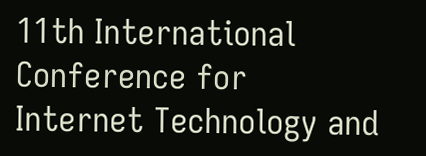11th International Conference for Internet Technology and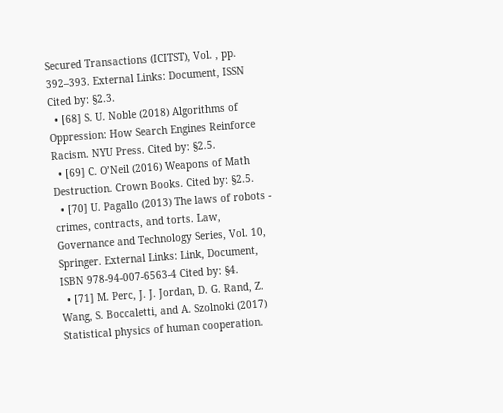Secured Transactions (ICITST), Vol. , pp. 392–393. External Links: Document, ISSN Cited by: §2.3.
  • [68] S. U. Noble (2018) Algorithms of Oppression: How Search Engines Reinforce Racism. NYU Press. Cited by: §2.5.
  • [69] C. O’Neil (2016) Weapons of Math Destruction. Crown Books. Cited by: §2.5.
  • [70] U. Pagallo (2013) The laws of robots - crimes, contracts, and torts. Law, Governance and Technology Series, Vol. 10, Springer. External Links: Link, Document, ISBN 978-94-007-6563-4 Cited by: §4.
  • [71] M. Perc, J. J. Jordan, D. G. Rand, Z. Wang, S. Boccaletti, and A. Szolnoki (2017) Statistical physics of human cooperation.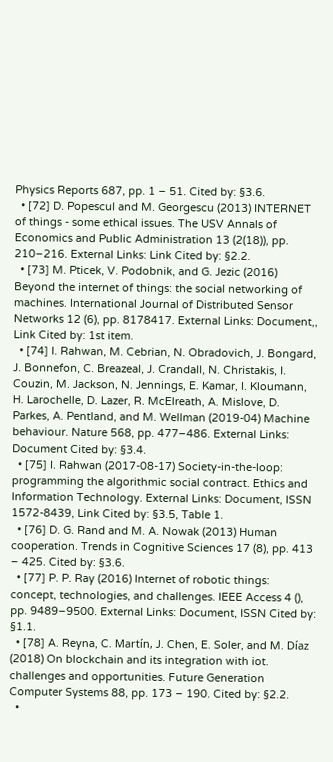Physics Reports 687, pp. 1 – 51. Cited by: §3.6.
  • [72] D. Popescul and M. Georgescu (2013) INTERNET of things - some ethical issues. The USV Annals of Economics and Public Administration 13 (2(18)), pp. 210–216. External Links: Link Cited by: §2.2.
  • [73] M. Pticek, V. Podobnik, and G. Jezic (2016) Beyond the internet of things: the social networking of machines. International Journal of Distributed Sensor Networks 12 (6), pp. 8178417. External Links: Document,, Link Cited by: 1st item.
  • [74] I. Rahwan, M. Cebrian, N. Obradovich, J. Bongard, J. Bonnefon, C. Breazeal, J. Crandall, N. Christakis, I. Couzin, M. Jackson, N. Jennings, E. Kamar, I. Kloumann, H. Larochelle, D. Lazer, R. McElreath, A. Mislove, D. Parkes, A. Pentland, and M. Wellman (2019-04) Machine behaviour. Nature 568, pp. 477–486. External Links: Document Cited by: §3.4.
  • [75] I. Rahwan (2017-08-17) Society-in-the-loop: programming the algorithmic social contract. Ethics and Information Technology. External Links: Document, ISSN 1572-8439, Link Cited by: §3.5, Table 1.
  • [76] D. G. Rand and M. A. Nowak (2013) Human cooperation. Trends in Cognitive Sciences 17 (8), pp. 413 – 425. Cited by: §3.6.
  • [77] P. P. Ray (2016) Internet of robotic things: concept, technologies, and challenges. IEEE Access 4 (), pp. 9489–9500. External Links: Document, ISSN Cited by: §1.1.
  • [78] A. Reyna, C. Martín, J. Chen, E. Soler, and M. Díaz (2018) On blockchain and its integration with iot. challenges and opportunities. Future Generation Computer Systems 88, pp. 173 – 190. Cited by: §2.2.
  •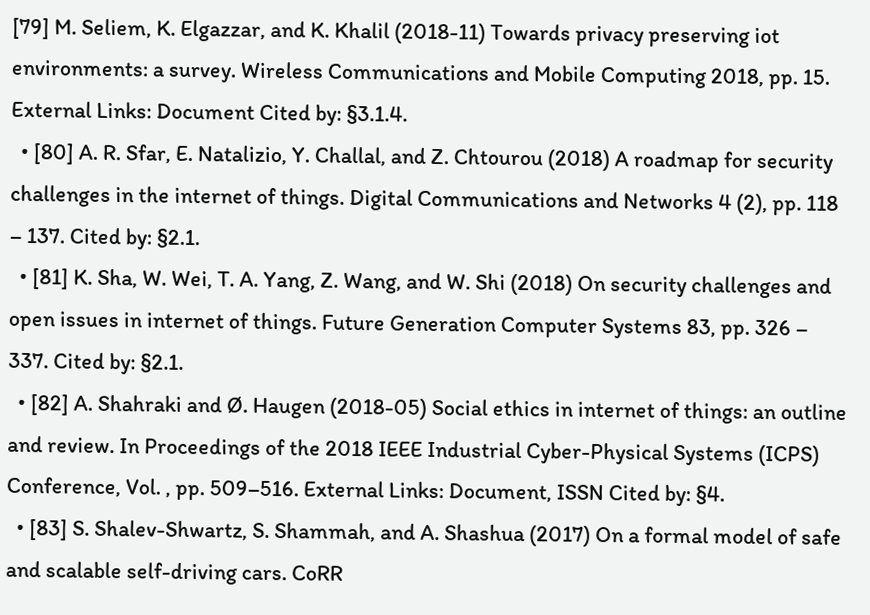[79] M. Seliem, K. Elgazzar, and K. Khalil (2018-11) Towards privacy preserving iot environments: a survey. Wireless Communications and Mobile Computing 2018, pp. 15. External Links: Document Cited by: §3.1.4.
  • [80] A. R. Sfar, E. Natalizio, Y. Challal, and Z. Chtourou (2018) A roadmap for security challenges in the internet of things. Digital Communications and Networks 4 (2), pp. 118 – 137. Cited by: §2.1.
  • [81] K. Sha, W. Wei, T. A. Yang, Z. Wang, and W. Shi (2018) On security challenges and open issues in internet of things. Future Generation Computer Systems 83, pp. 326 – 337. Cited by: §2.1.
  • [82] A. Shahraki and Ø. Haugen (2018-05) Social ethics in internet of things: an outline and review. In Proceedings of the 2018 IEEE Industrial Cyber-Physical Systems (ICPS) Conference, Vol. , pp. 509–516. External Links: Document, ISSN Cited by: §4.
  • [83] S. Shalev-Shwartz, S. Shammah, and A. Shashua (2017) On a formal model of safe and scalable self-driving cars. CoRR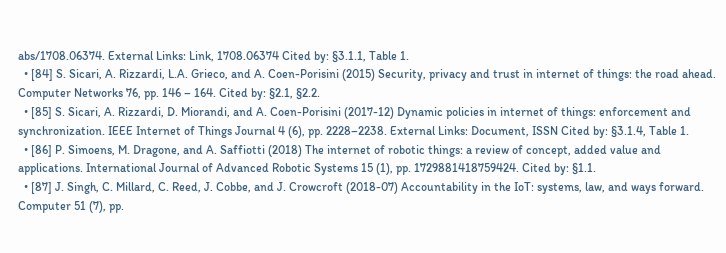abs/1708.06374. External Links: Link, 1708.06374 Cited by: §3.1.1, Table 1.
  • [84] S. Sicari, A. Rizzardi, L.A. Grieco, and A. Coen-Porisini (2015) Security, privacy and trust in internet of things: the road ahead. Computer Networks 76, pp. 146 – 164. Cited by: §2.1, §2.2.
  • [85] S. Sicari, A. Rizzardi, D. Miorandi, and A. Coen-Porisini (2017-12) Dynamic policies in internet of things: enforcement and synchronization. IEEE Internet of Things Journal 4 (6), pp. 2228–2238. External Links: Document, ISSN Cited by: §3.1.4, Table 1.
  • [86] P. Simoens, M. Dragone, and A. Saffiotti (2018) The internet of robotic things: a review of concept, added value and applications. International Journal of Advanced Robotic Systems 15 (1), pp. 1729881418759424. Cited by: §1.1.
  • [87] J. Singh, C. Millard, C. Reed, J. Cobbe, and J. Crowcroft (2018-07) Accountability in the IoT: systems, law, and ways forward. Computer 51 (7), pp.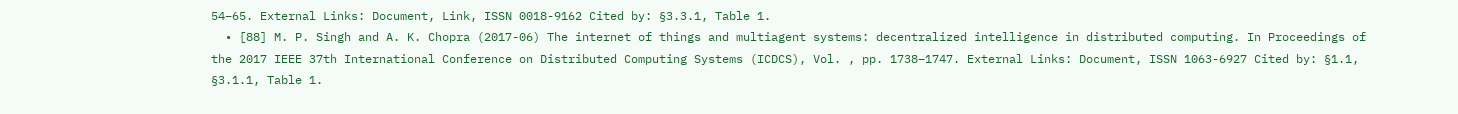54–65. External Links: Document, Link, ISSN 0018-9162 Cited by: §3.3.1, Table 1.
  • [88] M. P. Singh and A. K. Chopra (2017-06) The internet of things and multiagent systems: decentralized intelligence in distributed computing. In Proceedings of the 2017 IEEE 37th International Conference on Distributed Computing Systems (ICDCS), Vol. , pp. 1738–1747. External Links: Document, ISSN 1063-6927 Cited by: §1.1, §3.1.1, Table 1.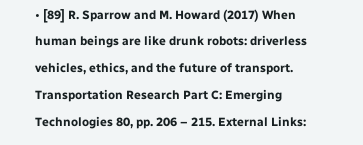• [89] R. Sparrow and M. Howard (2017) When human beings are like drunk robots: driverless vehicles, ethics, and the future of transport. Transportation Research Part C: Emerging Technologies 80, pp. 206 – 215. External Links: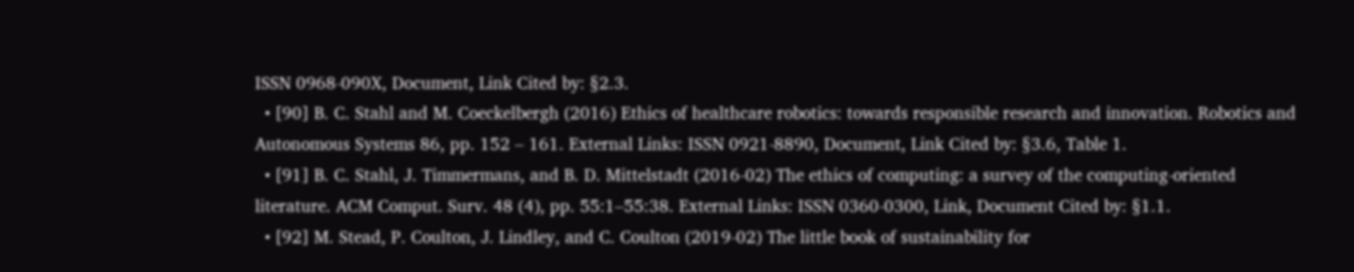ISSN 0968-090X, Document, Link Cited by: §2.3.
  • [90] B. C. Stahl and M. Coeckelbergh (2016) Ethics of healthcare robotics: towards responsible research and innovation. Robotics and Autonomous Systems 86, pp. 152 – 161. External Links: ISSN 0921-8890, Document, Link Cited by: §3.6, Table 1.
  • [91] B. C. Stahl, J. Timmermans, and B. D. Mittelstadt (2016-02) The ethics of computing: a survey of the computing-oriented literature. ACM Comput. Surv. 48 (4), pp. 55:1–55:38. External Links: ISSN 0360-0300, Link, Document Cited by: §1.1.
  • [92] M. Stead, P. Coulton, J. Lindley, and C. Coulton (2019-02) The little book of sustainability for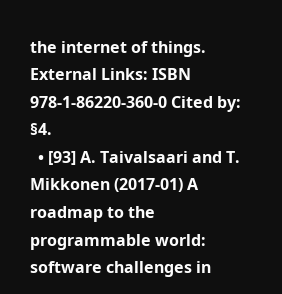the internet of things. External Links: ISBN 978-1-86220-360-0 Cited by: §4.
  • [93] A. Taivalsaari and T. Mikkonen (2017-01) A roadmap to the programmable world: software challenges in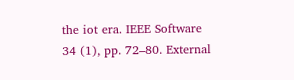the iot era. IEEE Software 34 (1), pp. 72–80. External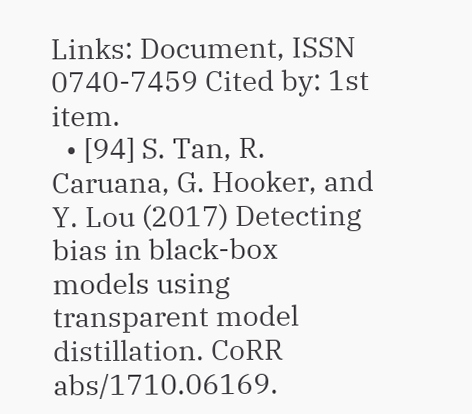Links: Document, ISSN 0740-7459 Cited by: 1st item.
  • [94] S. Tan, R. Caruana, G. Hooker, and Y. Lou (2017) Detecting bias in black-box models using transparent model distillation. CoRR abs/1710.06169.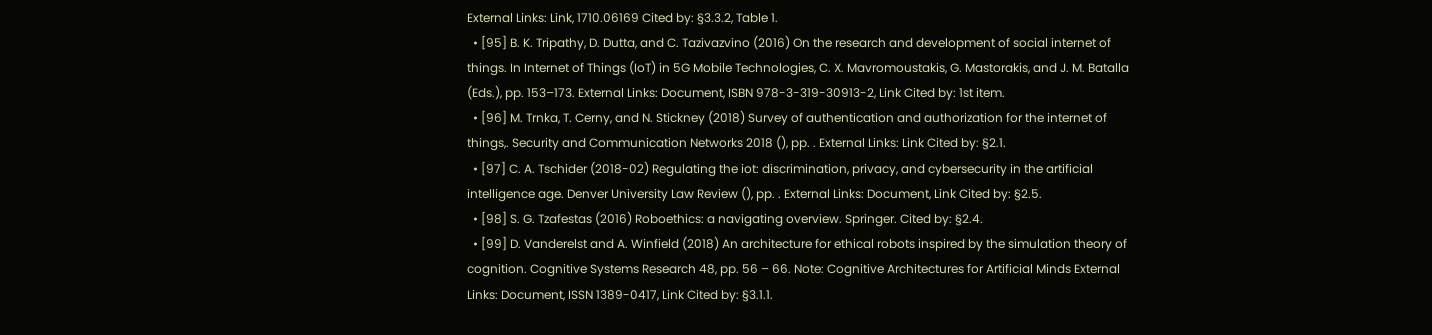External Links: Link, 1710.06169 Cited by: §3.3.2, Table 1.
  • [95] B. K. Tripathy, D. Dutta, and C. Tazivazvino (2016) On the research and development of social internet of things. In Internet of Things (IoT) in 5G Mobile Technologies, C. X. Mavromoustakis, G. Mastorakis, and J. M. Batalla (Eds.), pp. 153–173. External Links: Document, ISBN 978-3-319-30913-2, Link Cited by: 1st item.
  • [96] M. Trnka, T. Cerny, and N. Stickney (2018) Survey of authentication and authorization for the internet of things,. Security and Communication Networks 2018 (), pp. . External Links: Link Cited by: §2.1.
  • [97] C. A. Tschider (2018-02) Regulating the iot: discrimination, privacy, and cybersecurity in the artificial intelligence age. Denver University Law Review (), pp. . External Links: Document, Link Cited by: §2.5.
  • [98] S. G. Tzafestas (2016) Roboethics: a navigating overview. Springer. Cited by: §2.4.
  • [99] D. Vanderelst and A. Winfield (2018) An architecture for ethical robots inspired by the simulation theory of cognition. Cognitive Systems Research 48, pp. 56 – 66. Note: Cognitive Architectures for Artificial Minds External Links: Document, ISSN 1389-0417, Link Cited by: §3.1.1.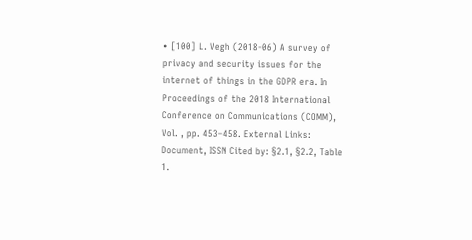• [100] L. Vegh (2018-06) A survey of privacy and security issues for the internet of things in the GDPR era. In Proceedings of the 2018 International Conference on Communications (COMM), Vol. , pp. 453–458. External Links: Document, ISSN Cited by: §2.1, §2.2, Table 1.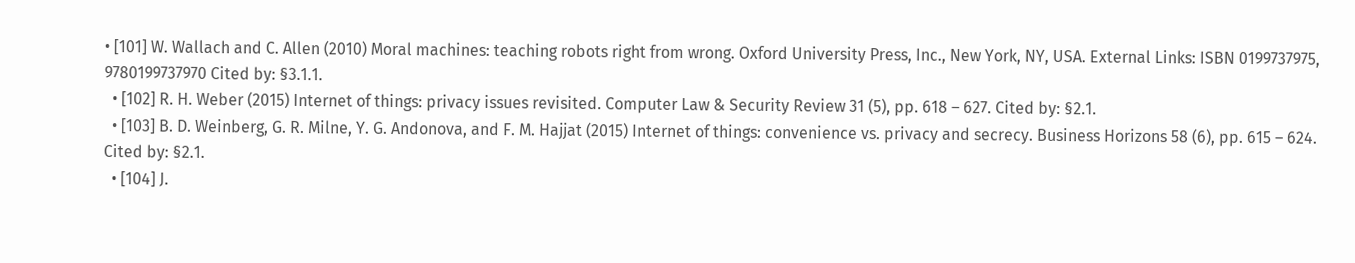• [101] W. Wallach and C. Allen (2010) Moral machines: teaching robots right from wrong. Oxford University Press, Inc., New York, NY, USA. External Links: ISBN 0199737975, 9780199737970 Cited by: §3.1.1.
  • [102] R. H. Weber (2015) Internet of things: privacy issues revisited. Computer Law & Security Review 31 (5), pp. 618 – 627. Cited by: §2.1.
  • [103] B. D. Weinberg, G. R. Milne, Y. G. Andonova, and F. M. Hajjat (2015) Internet of things: convenience vs. privacy and secrecy. Business Horizons 58 (6), pp. 615 – 624. Cited by: §2.1.
  • [104] J.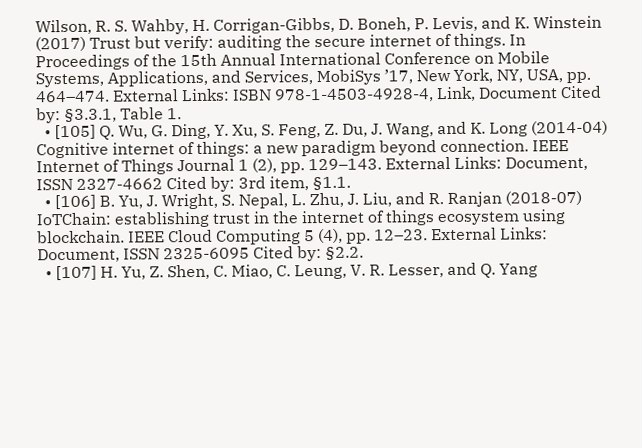Wilson, R. S. Wahby, H. Corrigan-Gibbs, D. Boneh, P. Levis, and K. Winstein (2017) Trust but verify: auditing the secure internet of things. In Proceedings of the 15th Annual International Conference on Mobile Systems, Applications, and Services, MobiSys ’17, New York, NY, USA, pp. 464–474. External Links: ISBN 978-1-4503-4928-4, Link, Document Cited by: §3.3.1, Table 1.
  • [105] Q. Wu, G. Ding, Y. Xu, S. Feng, Z. Du, J. Wang, and K. Long (2014-04) Cognitive internet of things: a new paradigm beyond connection. IEEE Internet of Things Journal 1 (2), pp. 129–143. External Links: Document, ISSN 2327-4662 Cited by: 3rd item, §1.1.
  • [106] B. Yu, J. Wright, S. Nepal, L. Zhu, J. Liu, and R. Ranjan (2018-07) IoTChain: establishing trust in the internet of things ecosystem using blockchain. IEEE Cloud Computing 5 (4), pp. 12–23. External Links: Document, ISSN 2325-6095 Cited by: §2.2.
  • [107] H. Yu, Z. Shen, C. Miao, C. Leung, V. R. Lesser, and Q. Yang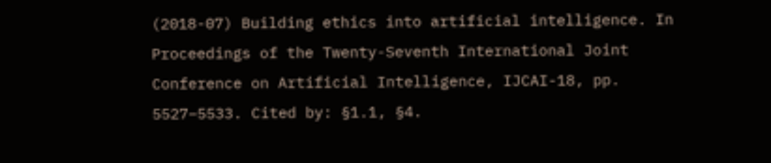(2018-07) Building ethics into artificial intelligence. In Proceedings of the Twenty-Seventh International Joint Conference on Artificial Intelligence, IJCAI-18, pp. 5527–5533. Cited by: §1.1, §4.